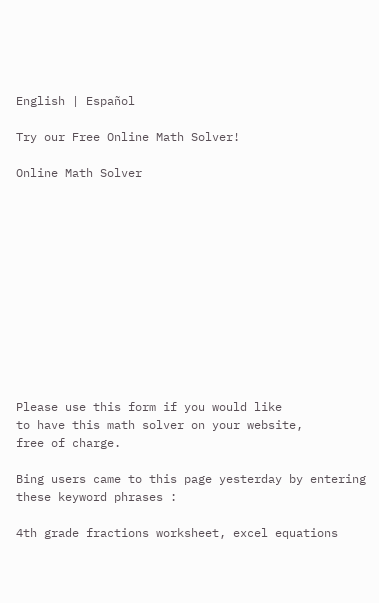English | Español

Try our Free Online Math Solver!

Online Math Solver












Please use this form if you would like
to have this math solver on your website,
free of charge.

Bing users came to this page yesterday by entering these keyword phrases :

4th grade fractions worksheet, excel equations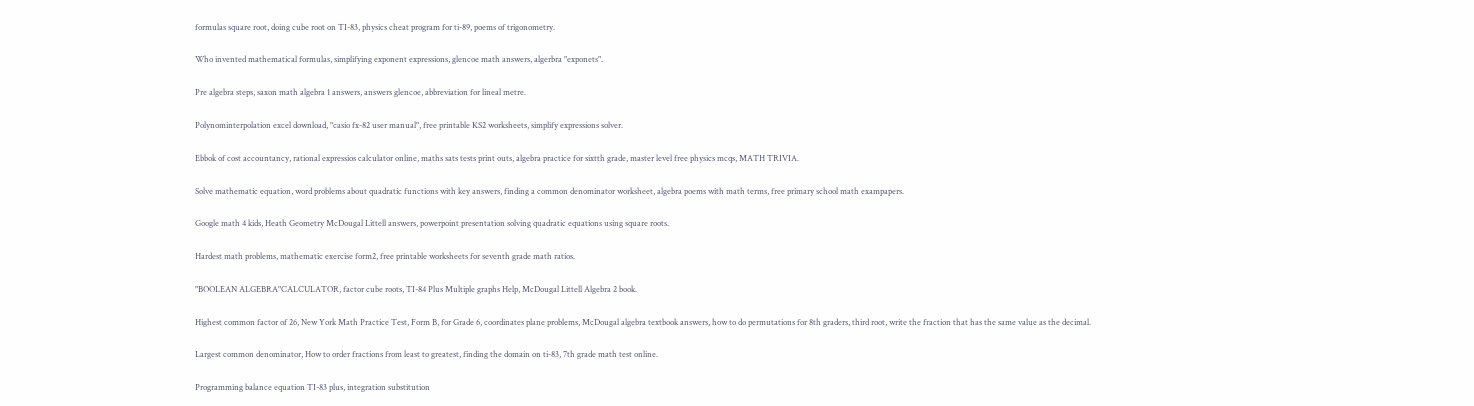formulas square root, doing cube root on TI-83, physics cheat program for ti-89, poems of trigonometry.

Who invented mathematical formulas, simplifying exponent expressions, glencoe math answers, algerbra "exponets".

Pre algebra steps, saxon math algebra 1 answers, answers glencoe, abbreviation for lineal metre.

Polynominterpolation excel download, "casio fx-82 user manual", free printable KS2 worksheets, simplify expressions solver.

Ebbok of cost accountancy, rational expressios calculator online, maths sats tests print outs, algebra practice for sixtth grade, master level free physics mcqs, MATH TRIVIA.

Solve mathematic equation, word problems about quadratic functions with key answers, finding a common denominator worksheet, algebra poems with math terms, free primary school math exampapers.

Google math 4 kids, Heath Geometry McDougal Littell answers, powerpoint presentation solving quadratic equations using square roots.

Hardest math problems, mathematic exercise form2, free printable worksheets for seventh grade math ratios.

"BOOLEAN ALGEBRA"CALCULATOR, factor cube roots, TI-84 Plus Multiple graphs Help, McDougal Littell Algebra 2 book.

Highest common factor of 26, New York Math Practice Test, Form B, for Grade 6, coordinates plane problems, McDougal algebra textbook answers, how to do permutations for 8th graders, third root, write the fraction that has the same value as the decimal.

Largest common denominator, How to order fractions from least to greatest, finding the domain on ti-83, 7th grade math test online.

Programming balance equation TI-83 plus, integration substitution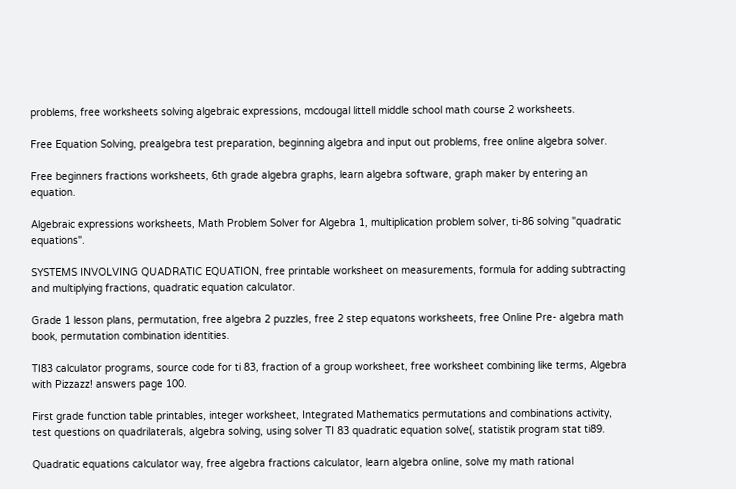problems, free worksheets solving algebraic expressions, mcdougal littell middle school math course 2 worksheets.

Free Equation Solving, prealgebra test preparation, beginning algebra and input out problems, free online algebra solver.

Free beginners fractions worksheets, 6th grade algebra graphs, learn algebra software, graph maker by entering an equation.

Algebraic expressions worksheets, Math Problem Solver for Algebra 1, multiplication problem solver, ti-86 solving "quadratic equations".

SYSTEMS INVOLVING QUADRATIC EQUATION, free printable worksheet on measurements, formula for adding subtracting and multiplying fractions, quadratic equation calculator.

Grade 1 lesson plans, permutation, free algebra 2 puzzles, free 2 step equatons worksheets, free Online Pre- algebra math book, permutation combination identities.

TI83 calculator programs, source code for ti 83, fraction of a group worksheet, free worksheet combining like terms, Algebra with Pizzazz! answers page 100.

First grade function table printables, integer worksheet, Integrated Mathematics permutations and combinations activity, test questions on quadrilaterals, algebra solving, using solver TI 83 quadratic equation solve(, statistik program stat ti89.

Quadratic equations calculator way, free algebra fractions calculator, learn algebra online, solve my math rational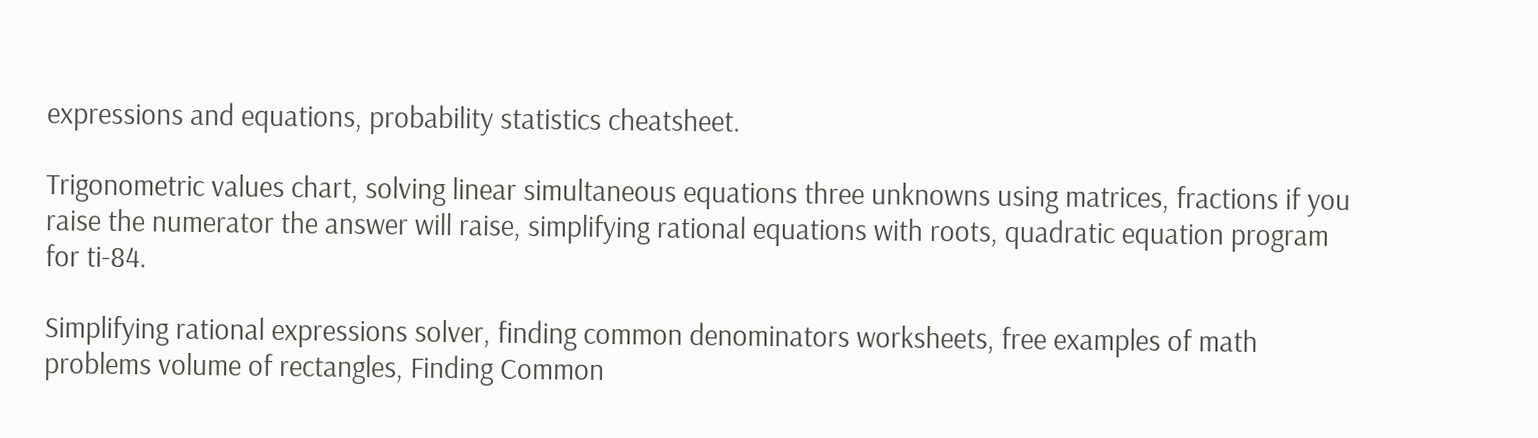expressions and equations, probability statistics cheatsheet.

Trigonometric values chart, solving linear simultaneous equations three unknowns using matrices, fractions if you raise the numerator the answer will raise, simplifying rational equations with roots, quadratic equation program for ti-84.

Simplifying rational expressions solver, finding common denominators worksheets, free examples of math problems volume of rectangles, Finding Common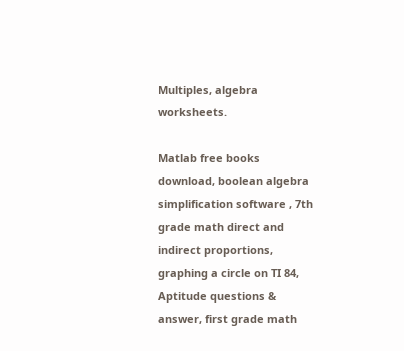Multiples, algebra worksheets.

Matlab free books download, boolean algebra simplification software , 7th grade math direct and indirect proportions, graphing a circle on TI 84, Aptitude questions & answer, first grade math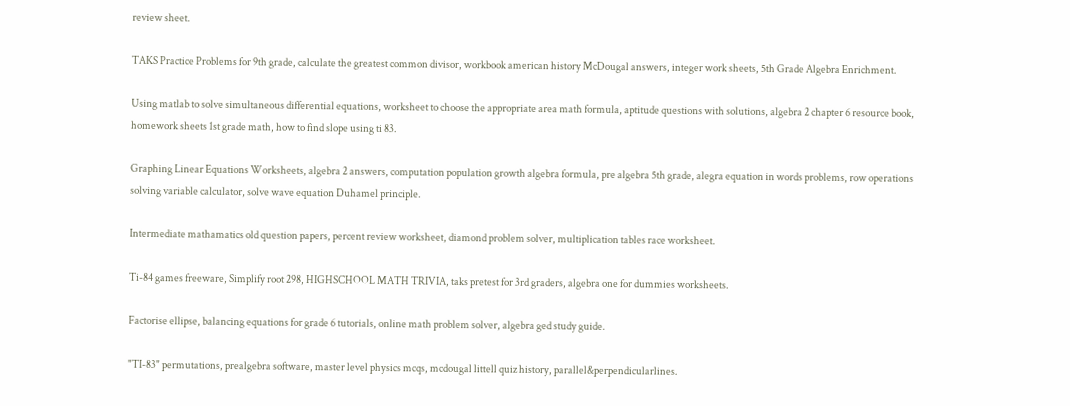review sheet.

TAKS Practice Problems for 9th grade, calculate the greatest common divisor, workbook american history McDougal answers, integer work sheets, 5th Grade Algebra Enrichment.

Using matlab to solve simultaneous differential equations, worksheet to choose the appropriate area math formula, aptitude questions with solutions, algebra 2 chapter 6 resource book, homework sheets 1st grade math, how to find slope using ti 83.

Graphing Linear Equations Worksheets, algebra 2 answers, computation population growth algebra formula, pre algebra 5th grade, alegra equation in words problems, row operations solving variable calculator, solve wave equation Duhamel principle.

Intermediate mathamatics old question papers, percent review worksheet, diamond problem solver, multiplication tables race worksheet.

Ti-84 games freeware, Simplify root 298, HIGHSCHOOL MATH TRIVIA, taks pretest for 3rd graders, algebra one for dummies worksheets.

Factorise ellipse, balancing equations for grade 6 tutorials, online math problem solver, algebra ged study guide.

"TI-83" permutations, prealgebra software, master level physics mcqs, mcdougal littell quiz history, parallel&perpendicularlines.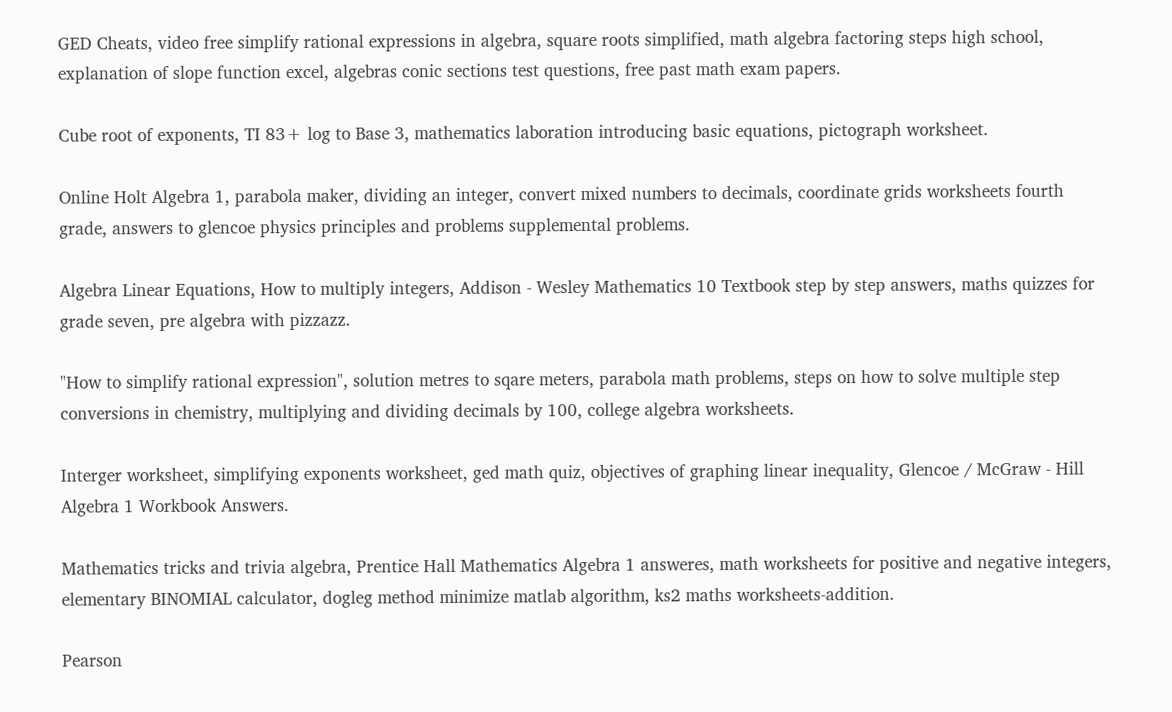GED Cheats, video free simplify rational expressions in algebra, square roots simplified, math algebra factoring steps high school, explanation of slope function excel, algebras conic sections test questions, free past math exam papers.

Cube root of exponents, TI 83+ log to Base 3, mathematics laboration introducing basic equations, pictograph worksheet.

Online Holt Algebra 1, parabola maker, dividing an integer, convert mixed numbers to decimals, coordinate grids worksheets fourth grade, answers to glencoe physics principles and problems supplemental problems.

Algebra Linear Equations, How to multiply integers, Addison - Wesley Mathematics 10 Textbook step by step answers, maths quizzes for grade seven, pre algebra with pizzazz.

"How to simplify rational expression", solution metres to sqare meters, parabola math problems, steps on how to solve multiple step conversions in chemistry, multiplying and dividing decimals by 100, college algebra worksheets.

Interger worksheet, simplifying exponents worksheet, ged math quiz, objectives of graphing linear inequality, Glencoe / McGraw - Hill Algebra 1 Workbook Answers.

Mathematics tricks and trivia algebra, Prentice Hall Mathematics Algebra 1 answeres, math worksheets for positive and negative integers, elementary BINOMIAL calculator, dogleg method minimize matlab algorithm, ks2 maths worksheets-addition.

Pearson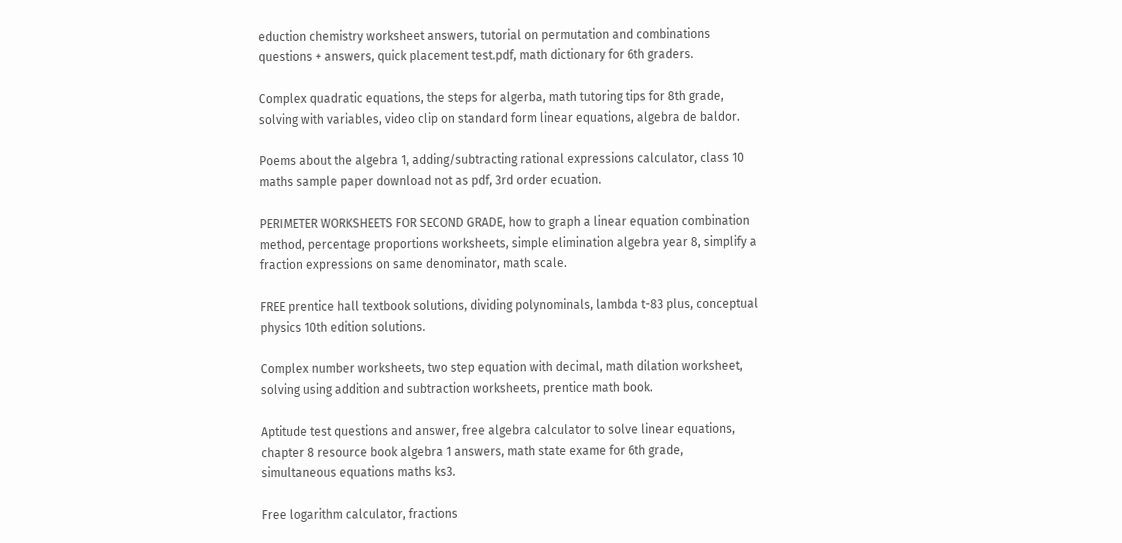eduction chemistry worksheet answers, tutorial on permutation and combinations questions + answers, quick placement test.pdf, math dictionary for 6th graders.

Complex quadratic equations, the steps for algerba, math tutoring tips for 8th grade, solving with variables, video clip on standard form linear equations, algebra de baldor.

Poems about the algebra 1, adding/subtracting rational expressions calculator, class 10 maths sample paper download not as pdf, 3rd order ecuation.

PERIMETER WORKSHEETS FOR SECOND GRADE, how to graph a linear equation combination method, percentage proportions worksheets, simple elimination algebra year 8, simplify a fraction expressions on same denominator, math scale.

FREE prentice hall textbook solutions, dividing polynominals, lambda t-83 plus, conceptual physics 10th edition solutions.

Complex number worksheets, two step equation with decimal, math dilation worksheet, solving using addition and subtraction worksheets, prentice math book.

Aptitude test questions and answer, free algebra calculator to solve linear equations, chapter 8 resource book algebra 1 answers, math state exame for 6th grade, simultaneous equations maths ks3.

Free logarithm calculator, fractions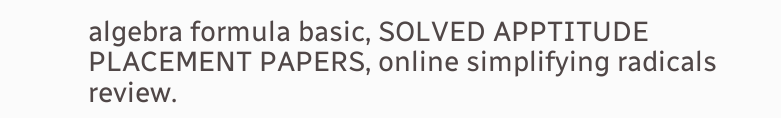algebra formula basic, SOLVED APPTITUDE PLACEMENT PAPERS, online simplifying radicals review.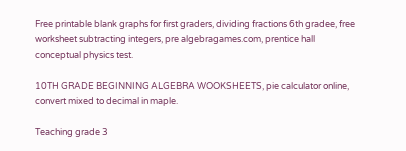Free printable blank graphs for first graders, dividing fractions 6th gradee, free worksheet subtracting integers, pre algebragames.com, prentice hall conceptual physics test.

10TH GRADE BEGINNING ALGEBRA WOOKSHEETS, pie calculator online, convert mixed to decimal in maple.

Teaching grade 3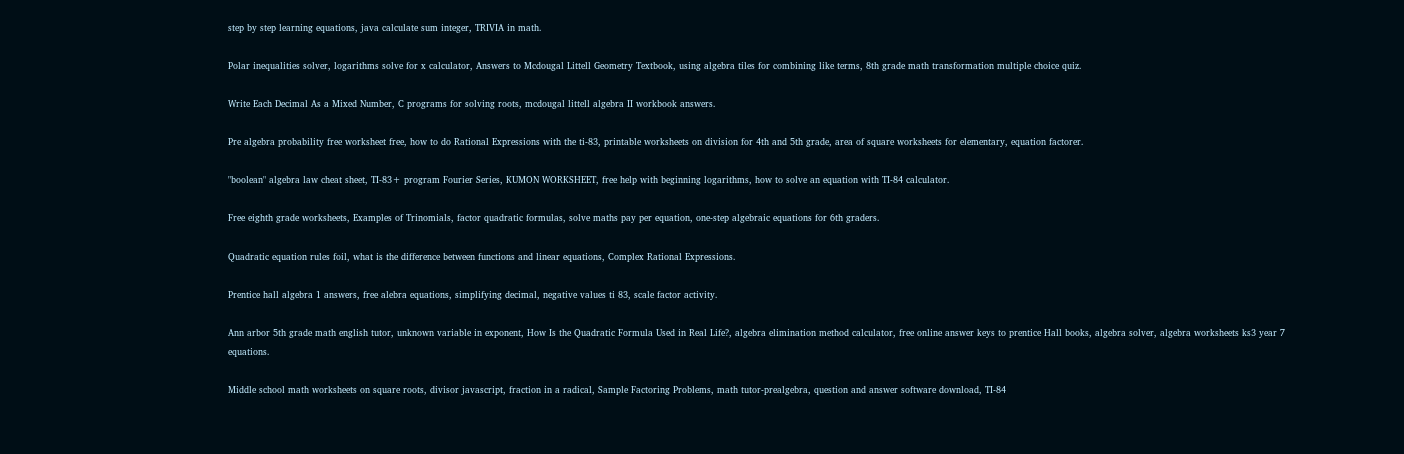step by step learning equations, java calculate sum integer, TRIVIA in math.

Polar inequalities solver, logarithms solve for x calculator, Answers to Mcdougal Littell Geometry Textbook, using algebra tiles for combining like terms, 8th grade math transformation multiple choice quiz.

Write Each Decimal As a Mixed Number, C programs for solving roots, mcdougal littell algebra II workbook answers.

Pre algebra probability free worksheet free, how to do Rational Expressions with the ti-83, printable worksheets on division for 4th and 5th grade, area of square worksheets for elementary, equation factorer.

"boolean" algebra law cheat sheet, TI-83+ program Fourier Series, KUMON WORKSHEET, free help with beginning logarithms, how to solve an equation with TI-84 calculator.

Free eighth grade worksheets, Examples of Trinomials, factor quadratic formulas, solve maths pay per equation, one-step algebraic equations for 6th graders.

Quadratic equation rules foil, what is the difference between functions and linear equations, Complex Rational Expressions.

Prentice hall algebra 1 answers, free alebra equations, simplifying decimal, negative values ti 83, scale factor activity.

Ann arbor 5th grade math english tutor, unknown variable in exponent, How Is the Quadratic Formula Used in Real Life?, algebra elimination method calculator, free online answer keys to prentice Hall books, algebra solver, algebra worksheets ks3 year 7 equations.

Middle school math worksheets on square roots, divisor javascript, fraction in a radical, Sample Factoring Problems, math tutor-prealgebra, question and answer software download, TI-84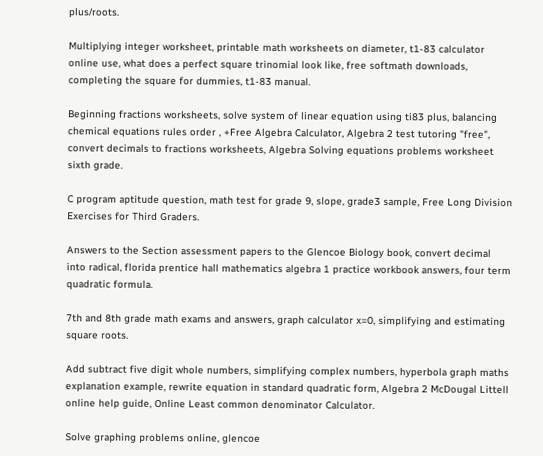plus/roots.

Multiplying integer worksheet, printable math worksheets on diameter, t1-83 calculator online use, what does a perfect square trinomial look like, free softmath downloads, completing the square for dummies, t1-83 manual.

Beginning fractions worksheets, solve system of linear equation using ti83 plus, balancing chemical equations rules order , +Free Algebra Calculator, Algebra 2 test tutoring "free", convert decimals to fractions worksheets, Algebra Solving equations problems worksheet sixth grade.

C program aptitude question, math test for grade 9, slope, grade3 sample, Free Long Division Exercises for Third Graders.

Answers to the Section assessment papers to the Glencoe Biology book, convert decimal into radical, florida prentice hall mathematics algebra 1 practice workbook answers, four term quadratic formula.

7th and 8th grade math exams and answers, graph calculator x=0, simplifying and estimating square roots.

Add subtract five digit whole numbers, simplifying complex numbers, hyperbola graph maths explanation example, rewrite equation in standard quadratic form, Algebra 2 McDougal Littell online help guide, Online Least common denominator Calculator.

Solve graphing problems online, glencoe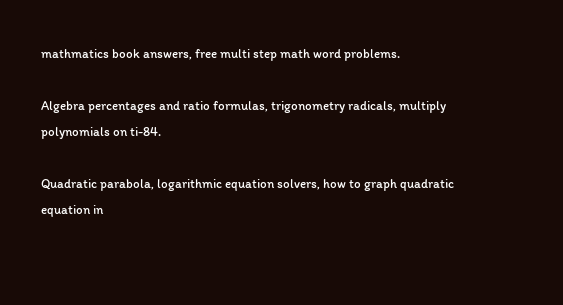mathmatics book answers, free multi step math word problems.

Algebra percentages and ratio formulas, trigonometry radicals, multiply polynomials on ti-84.

Quadratic parabola, logarithmic equation solvers, how to graph quadratic equation in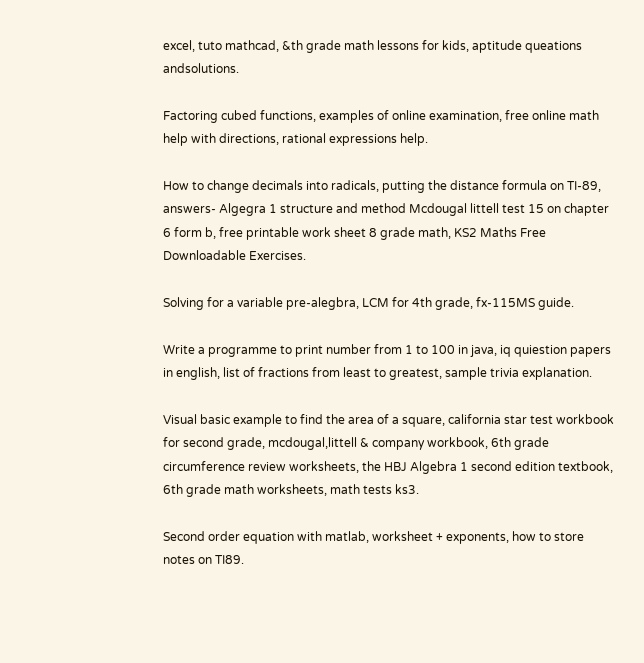excel, tuto mathcad, &th grade math lessons for kids, aptitude queations andsolutions.

Factoring cubed functions, examples of online examination, free online math help with directions, rational expressions help.

How to change decimals into radicals, putting the distance formula on TI-89, answers- Algegra 1 structure and method Mcdougal littell test 15 on chapter 6 form b, free printable work sheet 8 grade math, KS2 Maths Free Downloadable Exercises.

Solving for a variable pre-alegbra, LCM for 4th grade, fx-115MS guide.

Write a programme to print number from 1 to 100 in java, iq quiestion papers in english, list of fractions from least to greatest, sample trivia explanation.

Visual basic example to find the area of a square, california star test workbook for second grade, mcdougal,littell & company workbook, 6th grade circumference review worksheets, the HBJ Algebra 1 second edition textbook, 6th grade math worksheets, math tests ks3.

Second order equation with matlab, worksheet + exponents, how to store notes on TI89.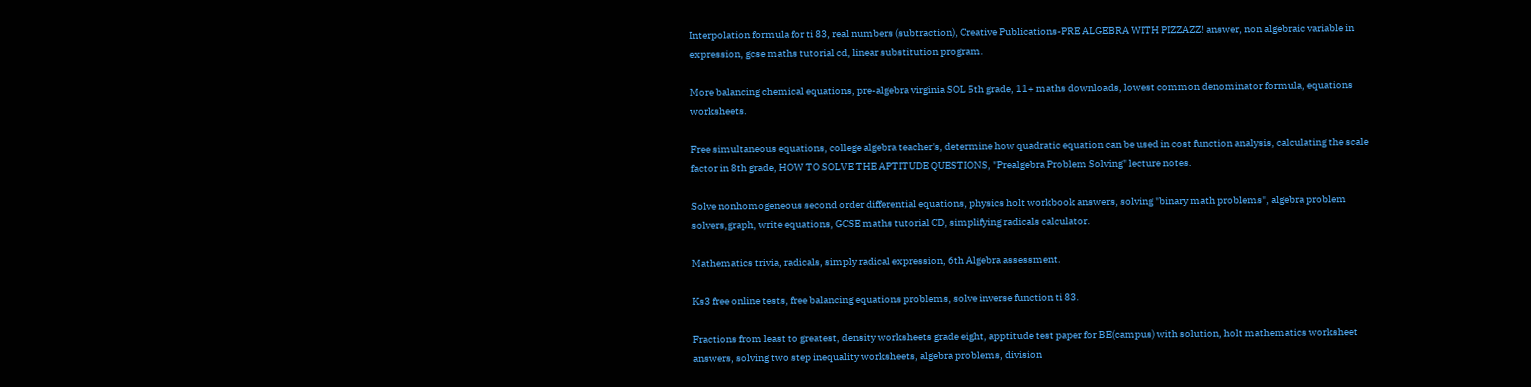Interpolation formula for ti 83, real numbers (subtraction), Creative Publications-PRE ALGEBRA WITH PIZZAZZ! answer, non algebraic variable in expression, gcse maths tutorial cd, linear substitution program.

More balancing chemical equations, pre-algebra virginia SOL 5th grade, 11+ maths downloads, lowest common denominator formula, equations worksheets.

Free simultaneous equations, college algebra teacher's, determine how quadratic equation can be used in cost function analysis, calculating the scale factor in 8th grade, HOW TO SOLVE THE APTITUDE QUESTIONS, "Prealgebra Problem Solving" lecture notes.

Solve nonhomogeneous second order differential equations, physics holt workbook answers, solving "binary math problems", algebra problem solvers,graph, write equations, GCSE maths tutorial CD, simplifying radicals calculator.

Mathematics trivia, radicals, simply radical expression, 6th Algebra assessment.

Ks3 free online tests, free balancing equations problems, solve inverse function ti 83.

Fractions from least to greatest, density worksheets grade eight, apptitude test paper for BE(campus) with solution, holt mathematics worksheet answers, solving two step inequality worksheets, algebra problems, division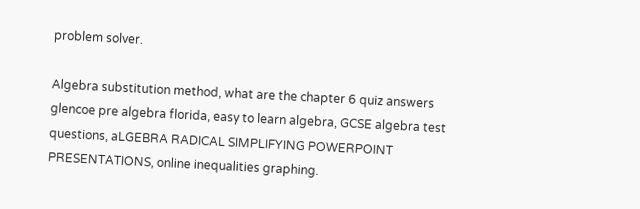problem solver.

Algebra substitution method, what are the chapter 6 quiz answers glencoe pre algebra florida, easy to learn algebra, GCSE algebra test questions, aLGEBRA RADICAL SIMPLIFYING POWERPOINT PRESENTATIONS, online inequalities graphing.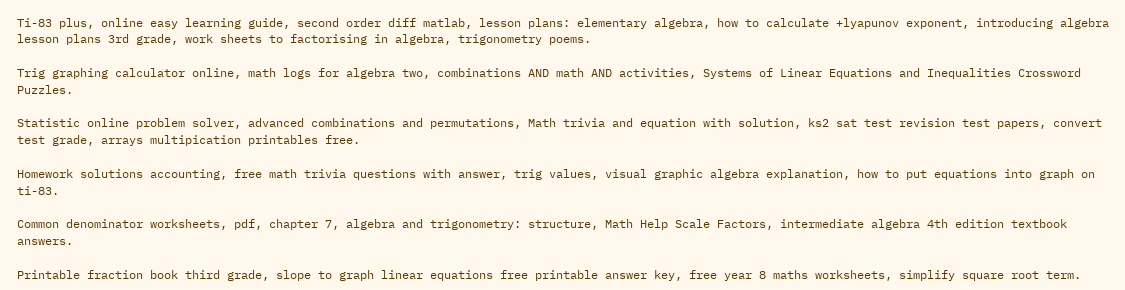Ti-83 plus, online easy learning guide, second order diff matlab, lesson plans: elementary algebra, how to calculate +lyapunov exponent, introducing algebra lesson plans 3rd grade, work sheets to factorising in algebra, trigonometry poems.

Trig graphing calculator online, math logs for algebra two, combinations AND math AND activities, Systems of Linear Equations and Inequalities Crossword Puzzles.

Statistic online problem solver, advanced combinations and permutations, Math trivia and equation with solution, ks2 sat test revision test papers, convert test grade, arrays multipication printables free.

Homework solutions accounting, free math trivia questions with answer, trig values, visual graphic algebra explanation, how to put equations into graph on ti-83.

Common denominator worksheets, pdf, chapter 7, algebra and trigonometry: structure, Math Help Scale Factors, intermediate algebra 4th edition textbook answers.

Printable fraction book third grade, slope to graph linear equations free printable answer key, free year 8 maths worksheets, simplify square root term.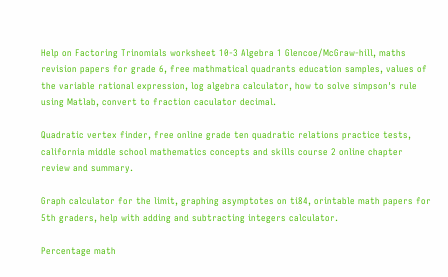Help on Factoring Trinomials worksheet 10-3 Algebra 1 Glencoe/McGraw-hill, maths revision papers for grade 6, free mathmatical quadrants education samples, values of the variable rational expression, log algebra calculator, how to solve simpson's rule using Matlab, convert to fraction caculator decimal.

Quadratic vertex finder, free online grade ten quadratic relations practice tests, california middle school mathematics concepts and skills course 2 online chapter review and summary.

Graph calculator for the limit, graphing asymptotes on ti84, orintable math papers for 5th graders, help with adding and subtracting integers calculator.

Percentage math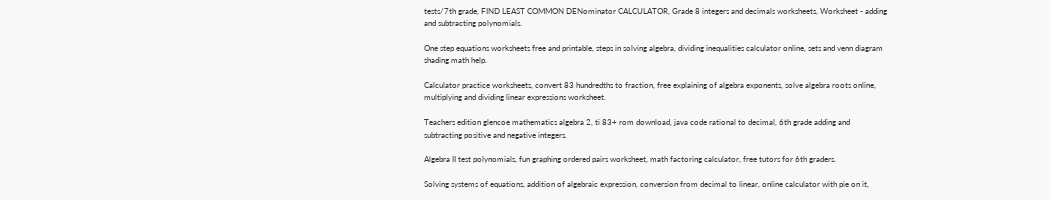tests/7th grade, FIND LEAST COMMON DENominator CALCULATOR, Grade 8 integers and decimals worksheets, Worksheet - adding and subtracting polynomials.

One step equations worksheets free and printable, steps in solving algebra, dividing inequalities calculator online, sets and venn diagram shading math help.

Calculator practice worksheets, convert 83 hundredths to fraction, free explaining of algebra exponents, solve algebra roots online, multiplying and dividing linear expressions worksheet.

Teachers edition glencoe mathematics algebra 2, ti 83+ rom download, java code rational to decimal, 6th grade adding and subtracting positive and negative integers.

Algebra II test polynomials, fun graphing ordered pairs worksheet, math factoring calculator, free tutors for 6th graders.

Solving systems of equations, addition of algebraic expression, conversion from decimal to linear, online calculator with pie on it,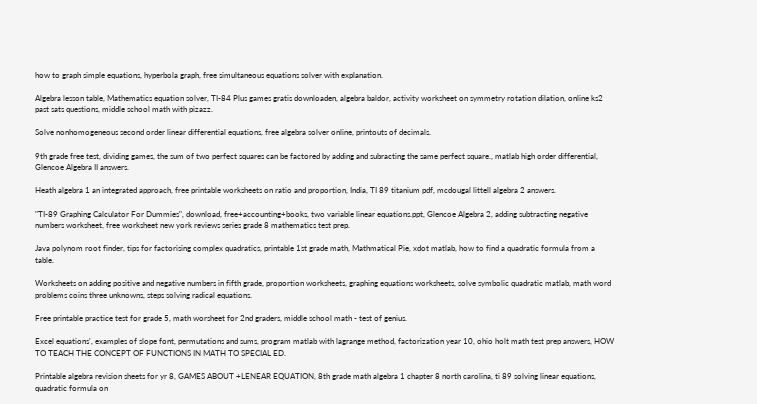how to graph simple equations, hyperbola graph, free simultaneous equations solver with explanation.

Algebra lesson table, Mathematics equation solver, TI-84 Plus games gratis downloaden, algebra baldor, activity worksheet on symmetry rotation dilation, online ks2 past sats questions, middle school math with pizazz.

Solve nonhomogeneous second order linear differential equations, free algebra solver online, printouts of decimals.

9th grade free test, dividing games, the sum of two perfect squares can be factored by adding and subracting the same perfect square., matlab high order differential, Glencoe Algebra II answers.

Heath algebra 1 an integrated approach, free printable worksheets on ratio and proportion, India, TI 89 titanium pdf, mcdougal littell algebra 2 answers.

"TI-89 Graphing Calculator For Dummies", download, free+accounting+books, two variable linear equations.ppt, Glencoe Algebra 2, adding subtracting negative numbers worksheet, free worksheet new york reviews series grade 8 mathematics test prep.

Java polynom root finder, tips for factorising complex quadratics, printable 1st grade math, Mathmatical Pie, xdot matlab, how to find a quadratic formula from a table.

Worksheets on adding positive and negative numbers in fifth grade, proportion worksheets, graphing equations worksheets, solve symbolic quadratic matlab, math word problems coins three unknowns, steps solving radical equations.

Free printable practice test for grade 5, math worsheet for 2nd graders, middle school math - test of genius.

Excel equations', examples of slope font, permutations and sums, program matlab with lagrange method, factorization year 10, ohio holt math test prep answers, HOW TO TEACH THE CONCEPT OF FUNCTIONS IN MATH TO SPECIAL ED.

Printable algebra revision sheets for yr 8, GAMES ABOUT +LENEAR EQUATION, 8th grade math algebra 1 chapter 8 north carolina, ti 89 solving linear equations, quadratic formula on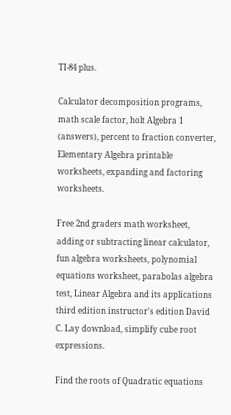TI-84 plus.

Calculator decomposition programs, math scale factor, holt Algebra 1 (answers), percent to fraction converter, Elementary Algebra printable worksheets, expanding and factoring worksheets.

Free 2nd graders math worksheet, adding or subtracting linear calculator, fun algebra worksheets, polynomial equations worksheet, parabolas algebra test, Linear Algebra and its applications third edition instructor's edition David C. Lay download, simplify cube root expressions.

Find the roots of Quadratic equations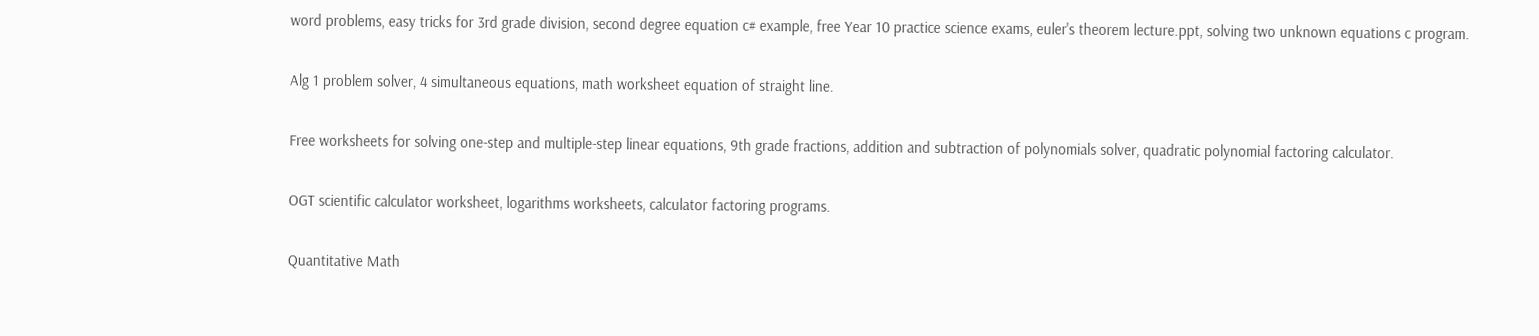word problems, easy tricks for 3rd grade division, second degree equation c# example, free Year 10 practice science exams, euler's theorem lecture.ppt, solving two unknown equations c program.

Alg 1 problem solver, 4 simultaneous equations, math worksheet equation of straight line.

Free worksheets for solving one-step and multiple-step linear equations, 9th grade fractions, addition and subtraction of polynomials solver, quadratic polynomial factoring calculator.

OGT scientific calculator worksheet, logarithms worksheets, calculator factoring programs.

Quantitative Math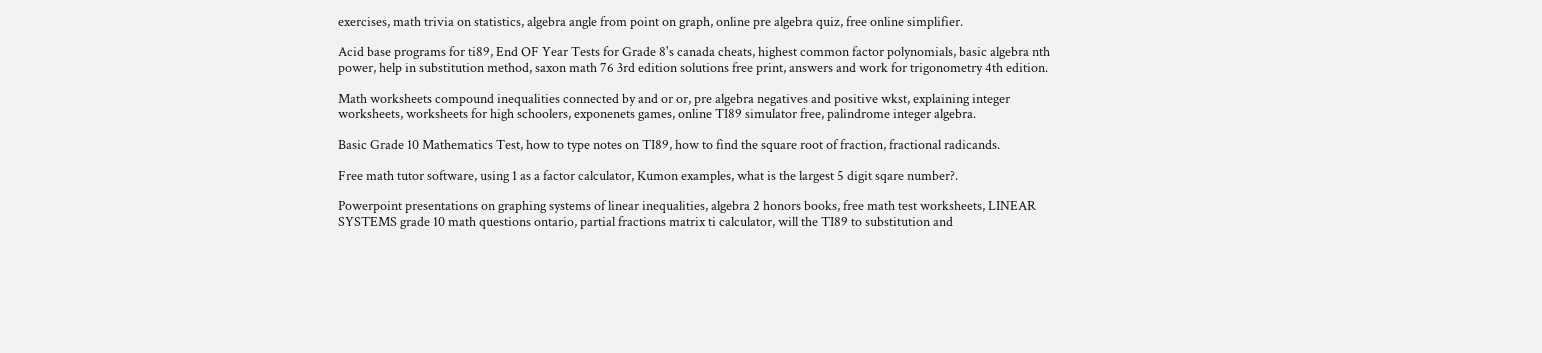exercises, math trivia on statistics, algebra angle from point on graph, online pre algebra quiz, free online simplifier.

Acid base programs for ti89, End OF Year Tests for Grade 8's canada cheats, highest common factor polynomials, basic algebra nth power, help in substitution method, saxon math 76 3rd edition solutions free print, answers and work for trigonometry 4th edition.

Math worksheets compound inequalities connected by and or or, pre algebra negatives and positive wkst, explaining integer worksheets, worksheets for high schoolers, exponenets games, online TI89 simulator free, palindrome integer algebra.

Basic Grade 10 Mathematics Test, how to type notes on TI89, how to find the square root of fraction, fractional radicands.

Free math tutor software, using 1 as a factor calculator, Kumon examples, what is the largest 5 digit sqare number?.

Powerpoint presentations on graphing systems of linear inequalities, algebra 2 honors books, free math test worksheets, LINEAR SYSTEMS grade 10 math questions ontario, partial fractions matrix ti calculator, will the TI89 to substitution and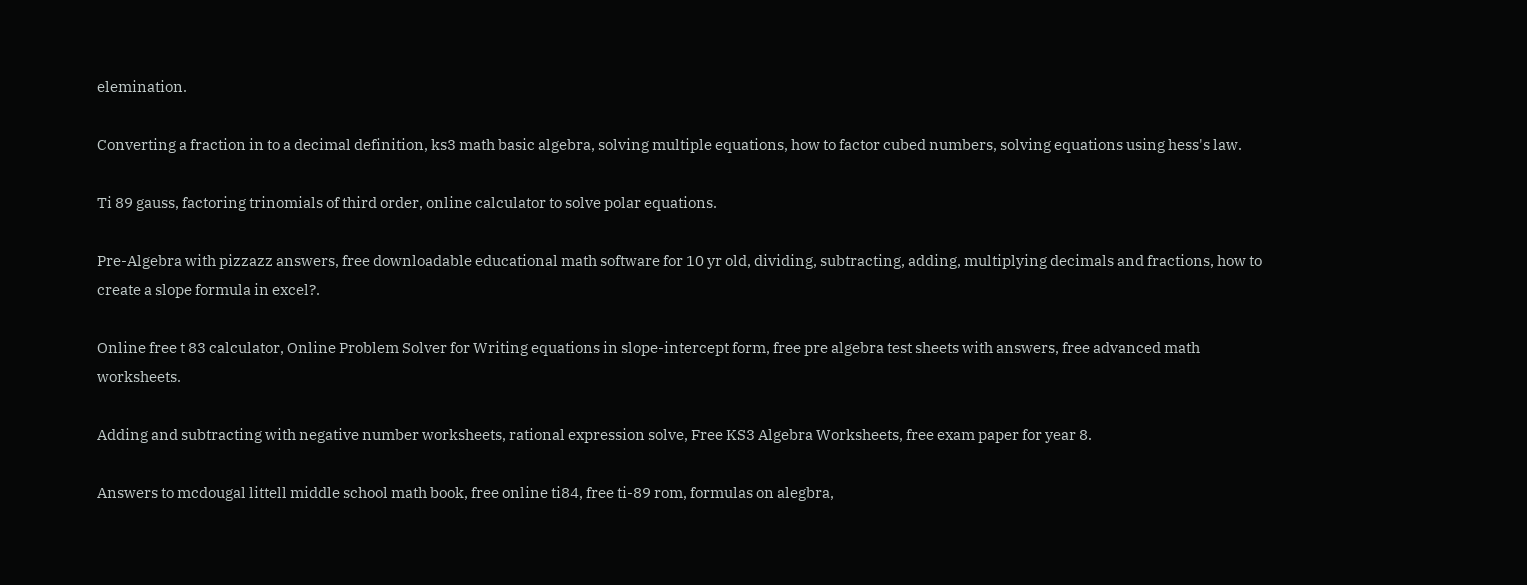elemination.

Converting a fraction in to a decimal definition, ks3 math basic algebra, solving multiple equations, how to factor cubed numbers, solving equations using hess's law.

Ti 89 gauss, factoring trinomials of third order, online calculator to solve polar equations.

Pre-Algebra with pizzazz answers, free downloadable educational math software for 10 yr old, dividing, subtracting, adding, multiplying decimals and fractions, how to create a slope formula in excel?.

Online free t 83 calculator, Online Problem Solver for Writing equations in slope-intercept form, free pre algebra test sheets with answers, free advanced math worksheets.

Adding and subtracting with negative number worksheets, rational expression solve, Free KS3 Algebra Worksheets, free exam paper for year 8.

Answers to mcdougal littell middle school math book, free online ti84, free ti-89 rom, formulas on alegbra,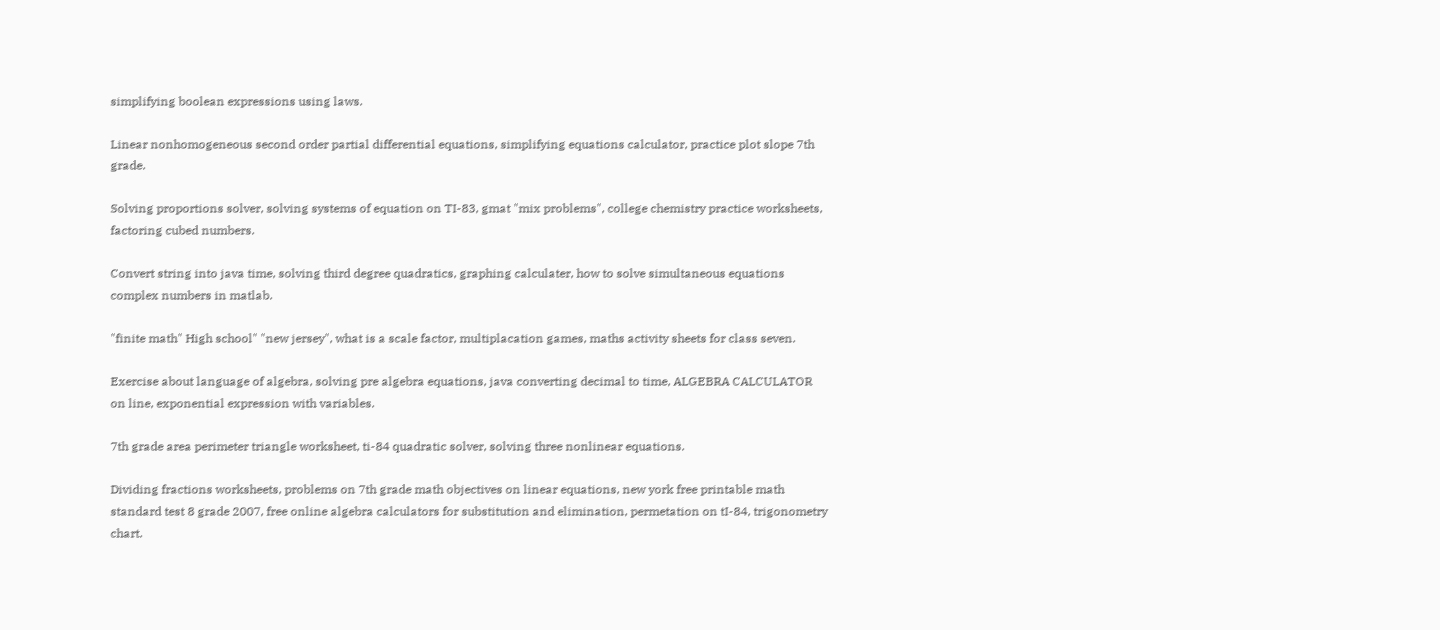simplifying boolean expressions using laws.

Linear nonhomogeneous second order partial differential equations, simplifying equations calculator, practice plot slope 7th grade.

Solving proportions solver, solving systems of equation on TI-83, gmat "mix problems", college chemistry practice worksheets, factoring cubed numbers.

Convert string into java time, solving third degree quadratics, graphing calculater, how to solve simultaneous equations complex numbers in matlab.

"finite math" High school" "new jersey", what is a scale factor, multiplacation games, maths activity sheets for class seven.

Exercise about language of algebra, solving pre algebra equations, java converting decimal to time, ALGEBRA CALCULATOR on line, exponential expression with variables.

7th grade area perimeter triangle worksheet, ti-84 quadratic solver, solving three nonlinear equations.

Dividing fractions worksheets, problems on 7th grade math objectives on linear equations, new york free printable math standard test 8 grade 2007, free online algebra calculators for substitution and elimination, permetation on tI-84, trigonometry chart.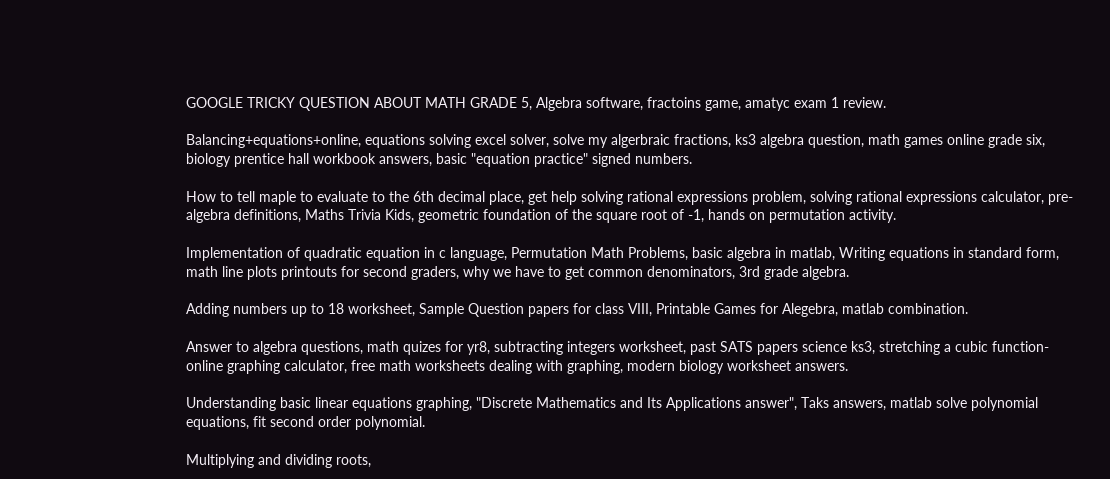GOOGLE TRICKY QUESTION ABOUT MATH GRADE 5, Algebra software, fractoins game, amatyc exam 1 review.

Balancing+equations+online, equations solving excel solver, solve my algerbraic fractions, ks3 algebra question, math games online grade six, biology prentice hall workbook answers, basic "equation practice" signed numbers.

How to tell maple to evaluate to the 6th decimal place, get help solving rational expressions problem, solving rational expressions calculator, pre-algebra definitions, Maths Trivia Kids, geometric foundation of the square root of -1, hands on permutation activity.

Implementation of quadratic equation in c language, Permutation Math Problems, basic algebra in matlab, Writing equations in standard form, math line plots printouts for second graders, why we have to get common denominators, 3rd grade algebra.

Adding numbers up to 18 worksheet, Sample Question papers for class VIII, Printable Games for Alegebra, matlab combination.

Answer to algebra questions, math quizes for yr8, subtracting integers worksheet, past SATS papers science ks3, stretching a cubic function- online graphing calculator, free math worksheets dealing with graphing, modern biology worksheet answers.

Understanding basic linear equations graphing, "Discrete Mathematics and Its Applications answer", Taks answers, matlab solve polynomial equations, fit second order polynomial.

Multiplying and dividing roots,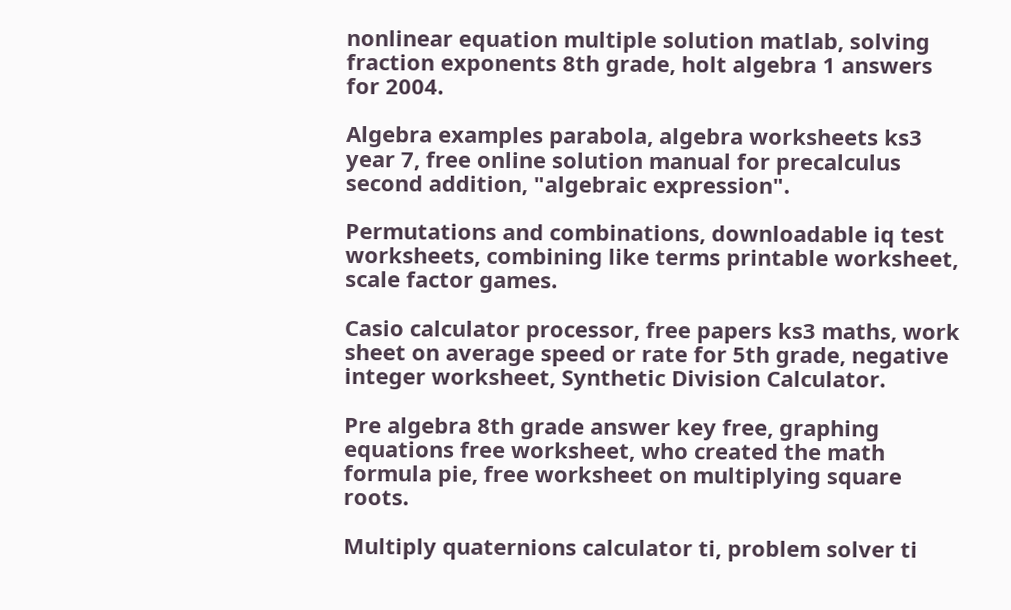nonlinear equation multiple solution matlab, solving fraction exponents 8th grade, holt algebra 1 answers for 2004.

Algebra examples parabola, algebra worksheets ks3 year 7, free online solution manual for precalculus second addition, "algebraic expression".

Permutations and combinations, downloadable iq test worksheets, combining like terms printable worksheet, scale factor games.

Casio calculator processor, free papers ks3 maths, work sheet on average speed or rate for 5th grade, negative integer worksheet, Synthetic Division Calculator.

Pre algebra 8th grade answer key free, graphing equations free worksheet, who created the math formula pie, free worksheet on multiplying square roots.

Multiply quaternions calculator ti, problem solver ti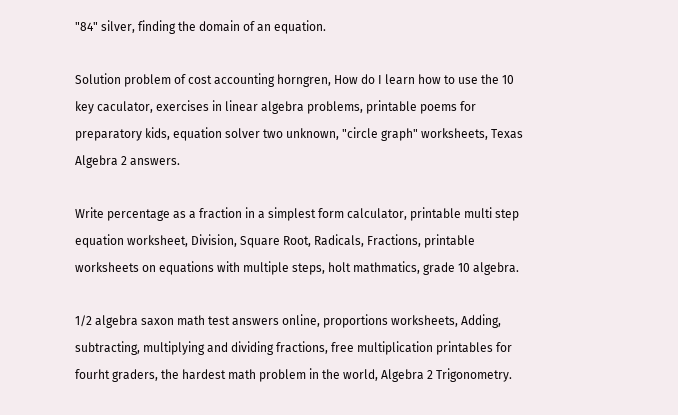"84" silver, finding the domain of an equation.

Solution problem of cost accounting horngren, How do I learn how to use the 10 key caculator, exercises in linear algebra problems, printable poems for preparatory kids, equation solver two unknown, "circle graph" worksheets, Texas Algebra 2 answers.

Write percentage as a fraction in a simplest form calculator, printable multi step equation worksheet, Division, Square Root, Radicals, Fractions, printable worksheets on equations with multiple steps, holt mathmatics, grade 10 algebra.

1/2 algebra saxon math test answers online, proportions worksheets, Adding, subtracting, multiplying and dividing fractions, free multiplication printables for fourht graders, the hardest math problem in the world, Algebra 2 Trigonometry.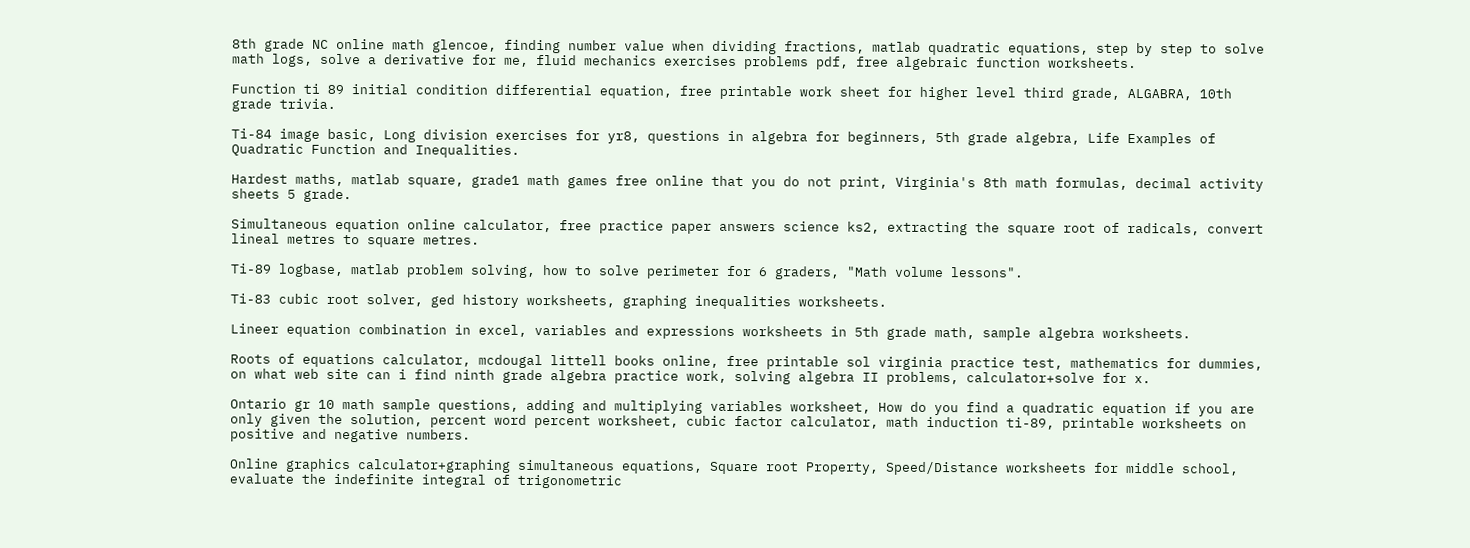8th grade NC online math glencoe, finding number value when dividing fractions, matlab quadratic equations, step by step to solve math logs, solve a derivative for me, fluid mechanics exercises problems pdf, free algebraic function worksheets.

Function ti 89 initial condition differential equation, free printable work sheet for higher level third grade, ALGABRA, 10th grade trivia.

Ti-84 image basic, Long division exercises for yr8, questions in algebra for beginners, 5th grade algebra, Life Examples of Quadratic Function and Inequalities.

Hardest maths, matlab square, grade1 math games free online that you do not print, Virginia's 8th math formulas, decimal activity sheets 5 grade.

Simultaneous equation online calculator, free practice paper answers science ks2, extracting the square root of radicals, convert lineal metres to square metres.

Ti-89 logbase, matlab problem solving, how to solve perimeter for 6 graders, "Math volume lessons".

Ti-83 cubic root solver, ged history worksheets, graphing inequalities worksheets.

Lineer equation combination in excel, variables and expressions worksheets in 5th grade math, sample algebra worksheets.

Roots of equations calculator, mcdougal littell books online, free printable sol virginia practice test, mathematics for dummies, on what web site can i find ninth grade algebra practice work, solving algebra II problems, calculator+solve for x.

Ontario gr 10 math sample questions, adding and multiplying variables worksheet, How do you find a quadratic equation if you are only given the solution, percent word percent worksheet, cubic factor calculator, math induction ti-89, printable worksheets on positive and negative numbers.

Online graphics calculator+graphing simultaneous equations, Square root Property, Speed/Distance worksheets for middle school, evaluate the indefinite integral of trigonometric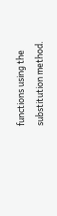functions using the substitution method.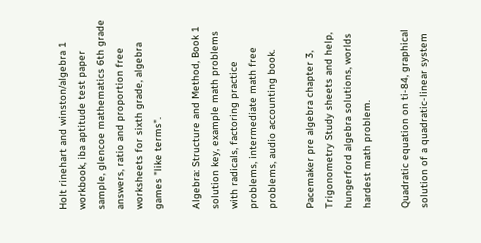Holt rinehart and winston/algebra 1 workbook, iba aptitude test paper sample, glencoe mathematics 6th grade answers, ratio and proportion free worksheets for sixth grade, algebra games "like terms".

Algebra: Structure and Method, Book 1 solution key, example math problems with radicals, factoring practice problems, intermediate math free problems, audio accounting book.

Pacemaker pre algebra chapter 3, Trigonometry Study sheets and help, hungerford algebra solutions, worlds hardest math problem.

Quadratic equation on ti-84, graphical solution of a quadratic-linear system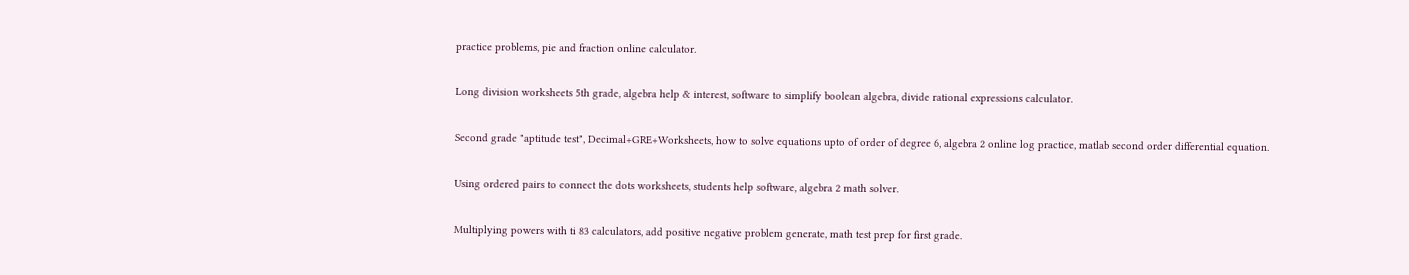practice problems, pie and fraction online calculator.

Long division worksheets 5th grade, algebra help & interest, software to simplify boolean algebra, divide rational expressions calculator.

Second grade "aptitude test", Decimal+GRE+Worksheets, how to solve equations upto of order of degree 6, algebra 2 online log practice, matlab second order differential equation.

Using ordered pairs to connect the dots worksheets, students help software, algebra 2 math solver.

Multiplying powers with ti 83 calculators, add positive negative problem generate, math test prep for first grade.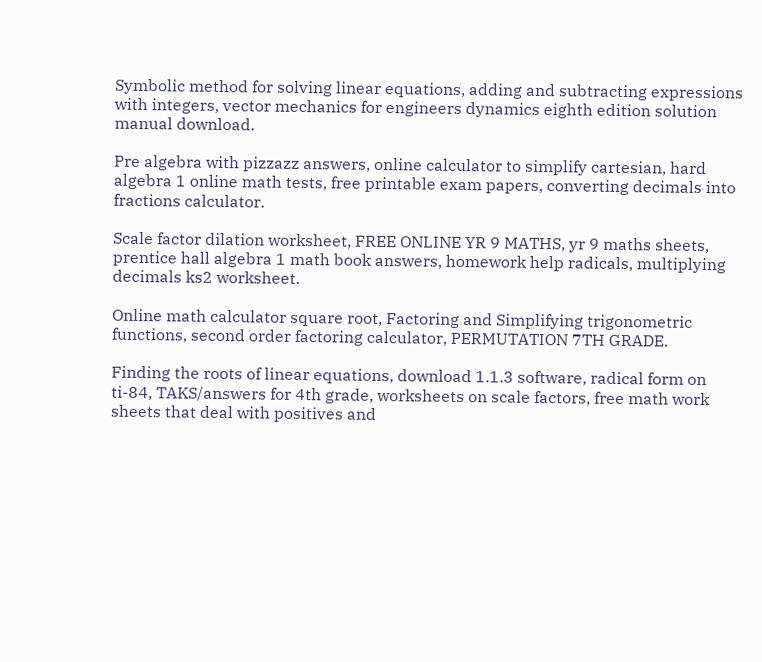Symbolic method for solving linear equations, adding and subtracting expressions with integers, vector mechanics for engineers dynamics eighth edition solution manual download.

Pre algebra with pizzazz answers, online calculator to simplify cartesian, hard algebra 1 online math tests, free printable exam papers, converting decimals into fractions calculator.

Scale factor dilation worksheet, FREE ONLINE YR 9 MATHS, yr 9 maths sheets, prentice hall algebra 1 math book answers, homework help radicals, multiplying decimals ks2 worksheet.

Online math calculator square root, Factoring and Simplifying trigonometric functions, second order factoring calculator, PERMUTATION 7TH GRADE.

Finding the roots of linear equations, download 1.1.3 software, radical form on ti-84, TAKS/answers for 4th grade, worksheets on scale factors, free math work sheets that deal with positives and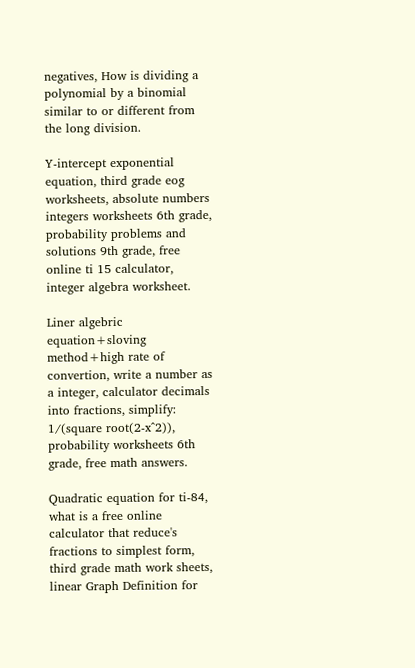negatives, How is dividing a polynomial by a binomial similar to or different from the long division.

Y-intercept exponential equation, third grade eog worksheets, absolute numbers integers worksheets 6th grade, probability problems and solutions 9th grade, free online ti 15 calculator, integer algebra worksheet.

Liner algebric equation+sloving method+high rate of convertion, write a number as a integer, calculator decimals into fractions, simplify: 1/(square root(2-x^2)), probability worksheets 6th grade, free math answers.

Quadratic equation for ti-84, what is a free online calculator that reduce's fractions to simplest form, third grade math work sheets, linear Graph Definition for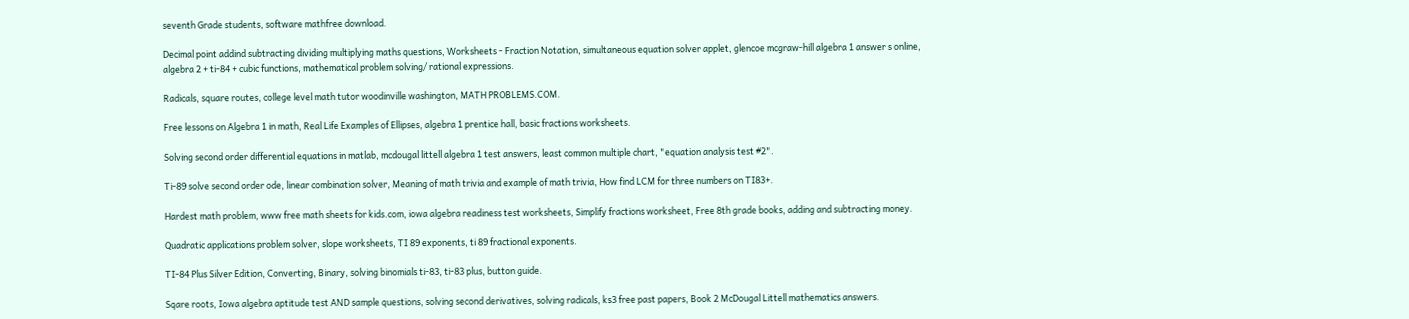seventh Grade students, software mathfree download.

Decimal point addind subtracting dividing multiplying maths questions, Worksheets - Fraction Notation, simultaneous equation solver applet, glencoe mcgraw-hill algebra 1 answer s online, algebra 2 + ti-84 + cubic functions, mathematical problem solving/ rational expressions.

Radicals, square routes, college level math tutor woodinville washington, MATH PROBLEMS.COM.

Free lessons on Algebra 1 in math, Real Life Examples of Ellipses, algebra 1 prentice hall, basic fractions worksheets.

Solving second order differential equations in matlab, mcdougal littell algebra 1 test answers, least common multiple chart, "equation analysis test #2".

Ti-89 solve second order ode, linear combination solver, Meaning of math trivia and example of math trivia, How find LCM for three numbers on TI83+.

Hardest math problem, www free math sheets for kids.com, iowa algebra readiness test worksheets, Simplify fractions worksheet, Free 8th grade books, adding and subtracting money.

Quadratic applications problem solver, slope worksheets, TI 89 exponents, ti 89 fractional exponents.

TI-84 Plus Silver Edition, Converting, Binary, solving binomials ti-83, ti-83 plus, button guide.

Sqare roots, Iowa algebra aptitude test AND sample questions, solving second derivatives, solving radicals, ks3 free past papers, Book 2 McDougal Littell mathematics answers.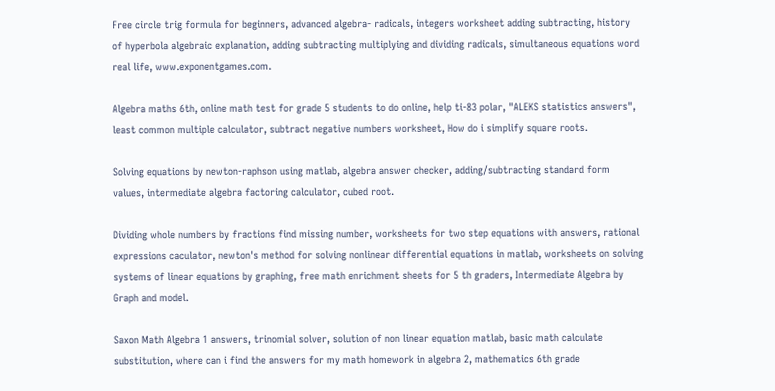Free circle trig formula for beginners, advanced algebra- radicals, integers worksheet adding subtracting, history of hyperbola algebraic explanation, adding subtracting multiplying and dividing radicals, simultaneous equations word real life, www.exponentgames.com.

Algebra maths 6th, online math test for grade 5 students to do online, help ti-83 polar, "ALEKS statistics answers", least common multiple calculator, subtract negative numbers worksheet, How do i simplify square roots.

Solving equations by newton-raphson using matlab, algebra answer checker, adding/subtracting standard form values, intermediate algebra factoring calculator, cubed root.

Dividing whole numbers by fractions find missing number, worksheets for two step equations with answers, rational expressions caculator, newton's method for solving nonlinear differential equations in matlab, worksheets on solving systems of linear equations by graphing, free math enrichment sheets for 5 th graders, Intermediate Algebra by Graph and model.

Saxon Math Algebra 1 answers, trinomial solver, solution of non linear equation matlab, basic math calculate substitution, where can i find the answers for my math homework in algebra 2, mathematics 6th grade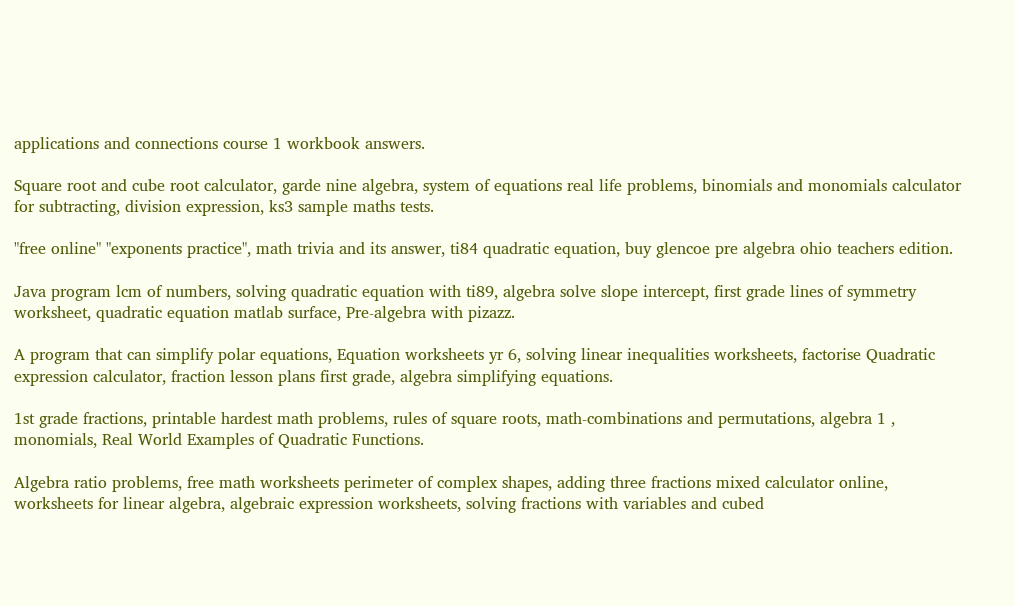applications and connections course 1 workbook answers.

Square root and cube root calculator, garde nine algebra, system of equations real life problems, binomials and monomials calculator for subtracting, division expression, ks3 sample maths tests.

"free online" "exponents practice", math trivia and its answer, ti84 quadratic equation, buy glencoe pre algebra ohio teachers edition.

Java program lcm of numbers, solving quadratic equation with ti89, algebra solve slope intercept, first grade lines of symmetry worksheet, quadratic equation matlab surface, Pre-algebra with pizazz.

A program that can simplify polar equations, Equation worksheets yr 6, solving linear inequalities worksheets, factorise Quadratic expression calculator, fraction lesson plans first grade, algebra simplifying equations.

1st grade fractions, printable hardest math problems, rules of square roots, math-combinations and permutations, algebra 1 , monomials, Real World Examples of Quadratic Functions.

Algebra ratio problems, free math worksheets perimeter of complex shapes, adding three fractions mixed calculator online, worksheets for linear algebra, algebraic expression worksheets, solving fractions with variables and cubed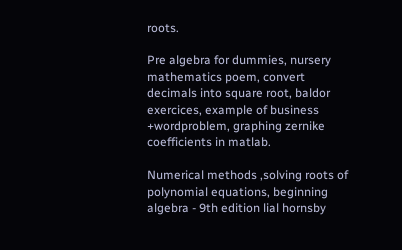roots.

Pre algebra for dummies, nursery mathematics poem, convert decimals into square root, baldor exercices, example of business +wordproblem, graphing zernike coefficients in matlab.

Numerical methods ,solving roots of polynomial equations, beginning algebra - 9th edition lial hornsby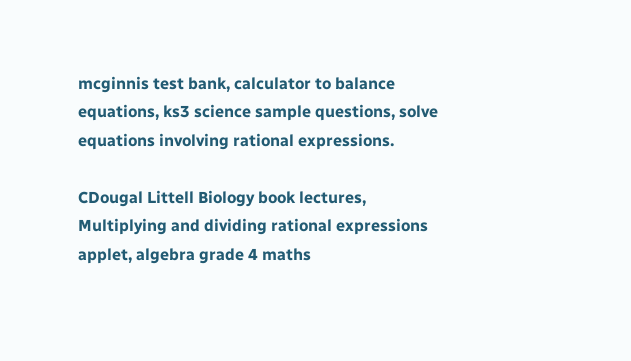mcginnis test bank, calculator to balance equations, ks3 science sample questions, solve equations involving rational expressions.

CDougal Littell Biology book lectures, Multiplying and dividing rational expressions applet, algebra grade 4 maths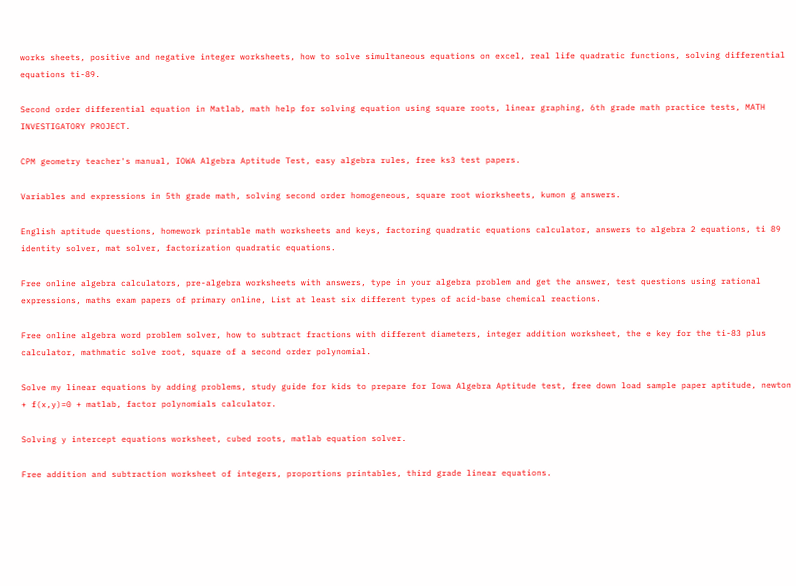works sheets, positive and negative integer worksheets, how to solve simultaneous equations on excel, real life quadratic functions, solving differential equations ti-89.

Second order differential equation in Matlab, math help for solving equation using square roots, linear graphing, 6th grade math practice tests, MATH INVESTIGATORY PROJECT.

CPM geometry teacher's manual, IOWA Algebra Aptitude Test, easy algebra rules, free ks3 test papers.

Variables and expressions in 5th grade math, solving second order homogeneous, square root wiorksheets, kumon g answers.

English aptitude questions, homework printable math worksheets and keys, factoring quadratic equations calculator, answers to algebra 2 equations, ti 89 identity solver, mat solver, factorization quadratic equations.

Free online algebra calculators, pre-algebra worksheets with answers, type in your algebra problem and get the answer, test questions using rational expressions, maths exam papers of primary online, List at least six different types of acid-base chemical reactions.

Free online algebra word problem solver, how to subtract fractions with different diameters, integer addition worksheet, the e key for the ti-83 plus calculator, mathmatic solve root, square of a second order polynomial.

Solve my linear equations by adding problems, study guide for kids to prepare for Iowa Algebra Aptitude test, free down load sample paper aptitude, newton + f(x,y)=0 + matlab, factor polynomials calculator.

Solving y intercept equations worksheet, cubed roots, matlab equation solver.

Free addition and subtraction worksheet of integers, proportions printables, third grade linear equations.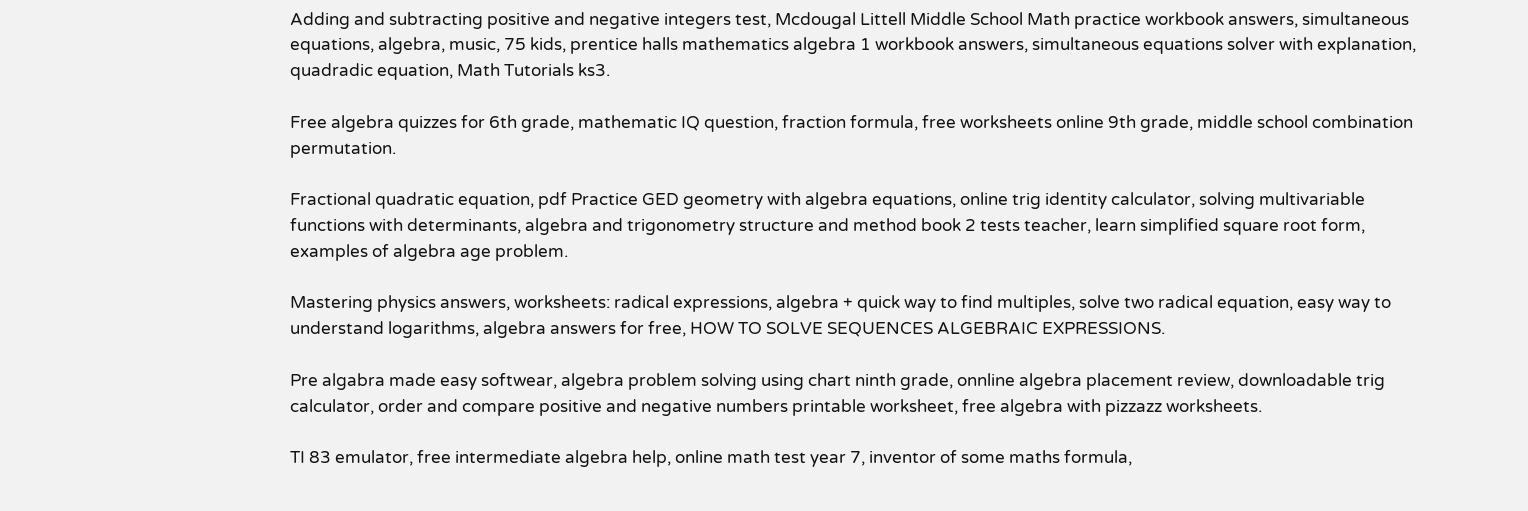Adding and subtracting positive and negative integers test, Mcdougal Littell Middle School Math practice workbook answers, simultaneous equations, algebra, music, 75 kids, prentice halls mathematics algebra 1 workbook answers, simultaneous equations solver with explanation, quadradic equation, Math Tutorials ks3.

Free algebra quizzes for 6th grade, mathematic IQ question, fraction formula, free worksheets online 9th grade, middle school combination permutation.

Fractional quadratic equation, pdf Practice GED geometry with algebra equations, online trig identity calculator, solving multivariable functions with determinants, algebra and trigonometry structure and method book 2 tests teacher, learn simplified square root form, examples of algebra age problem.

Mastering physics answers, worksheets: radical expressions, algebra + quick way to find multiples, solve two radical equation, easy way to understand logarithms, algebra answers for free, HOW TO SOLVE SEQUENCES ALGEBRAIC EXPRESSIONS.

Pre algabra made easy softwear, algebra problem solving using chart ninth grade, onnline algebra placement review, downloadable trig calculator, order and compare positive and negative numbers printable worksheet, free algebra with pizzazz worksheets.

TI 83 emulator, free intermediate algebra help, online math test year 7, inventor of some maths formula,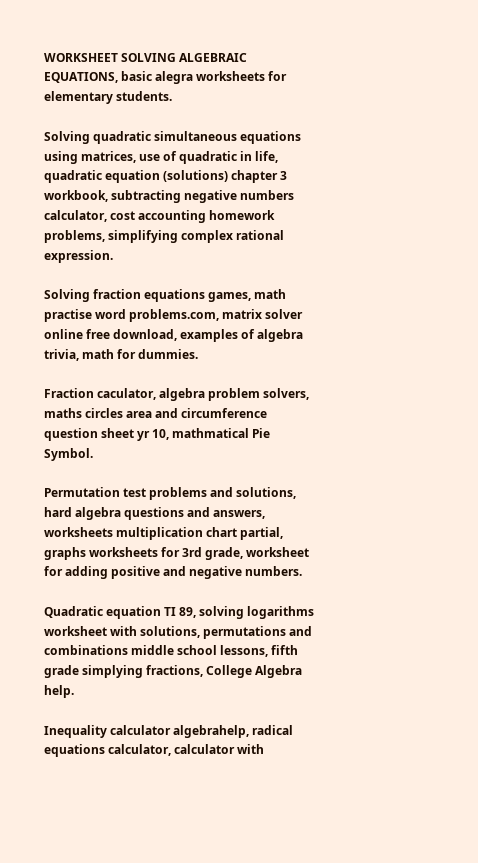WORKSHEET SOLVING ALGEBRAIC EQUATIONS, basic alegra worksheets for elementary students.

Solving quadratic simultaneous equations using matrices, use of quadratic in life, quadratic equation (solutions) chapter 3 workbook, subtracting negative numbers calculator, cost accounting homework problems, simplifying complex rational expression.

Solving fraction equations games, math practise word problems.com, matrix solver online free download, examples of algebra trivia, math for dummies.

Fraction caculator, algebra problem solvers, maths circles area and circumference question sheet yr 10, mathmatical Pie Symbol.

Permutation test problems and solutions, hard algebra questions and answers, worksheets multiplication chart partial, graphs worksheets for 3rd grade, worksheet for adding positive and negative numbers.

Quadratic equation TI 89, solving logarithms worksheet with solutions, permutations and combinations middle school lessons, fifth grade simplying fractions, College Algebra help.

Inequality calculator algebrahelp, radical equations calculator, calculator with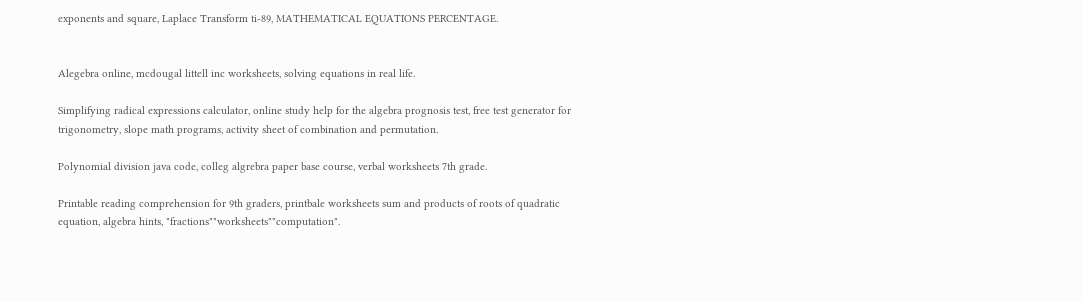exponents and square, Laplace Transform ti-89, MATHEMATICAL EQUATIONS PERCENTAGE.


Alegebra online, mcdougal littell inc worksheets, solving equations in real life.

Simplifying radical expressions calculator, online study help for the algebra prognosis test, free test generator for trigonometry, slope math programs, activity sheet of combination and permutation.

Polynomial division java code, colleg algrebra paper base course, verbal worksheets 7th grade.

Printable reading comprehension for 9th graders, printbale worksheets sum and products of roots of quadratic equation, algebra hints, "fractions""worksheets""computation".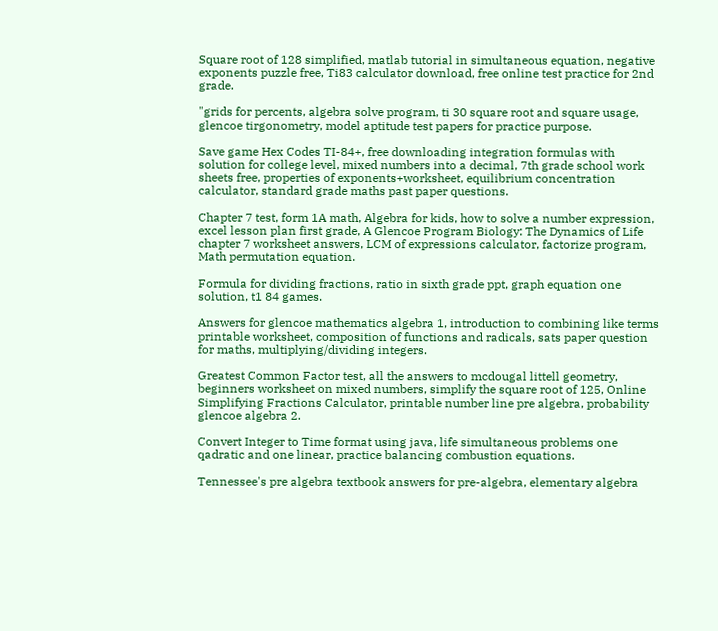Square root of 128 simplified, matlab tutorial in simultaneous equation, negative exponents puzzle free, Ti83 calculator download, free online test practice for 2nd grade.

"grids for percents, algebra solve program, ti 30 square root and square usage, glencoe tirgonometry, model aptitude test papers for practice purpose.

Save game Hex Codes TI-84+, free downloading integration formulas with solution for college level, mixed numbers into a decimal, 7th grade school work sheets free, properties of exponents+worksheet, equilibrium concentration calculator, standard grade maths past paper questions.

Chapter 7 test, form 1A math, Algebra for kids, how to solve a number expression, excel lesson plan first grade, A Glencoe Program Biology: The Dynamics of Life chapter 7 worksheet answers, LCM of expressions calculator, factorize program, Math permutation equation.

Formula for dividing fractions, ratio in sixth grade ppt, graph equation one solution, t1 84 games.

Answers for glencoe mathematics algebra 1, introduction to combining like terms printable worksheet, composition of functions and radicals, sats paper question for maths, multiplying/dividing integers.

Greatest Common Factor test, all the answers to mcdougal littell geometry, beginners worksheet on mixed numbers, simplify the square root of 125, Online Simplifying Fractions Calculator, printable number line pre algebra, probability glencoe algebra 2.

Convert Integer to Time format using java, life simultaneous problems one qadratic and one linear, practice balancing combustion equations.

Tennessee's pre algebra textbook answers for pre-algebra, elementary algebra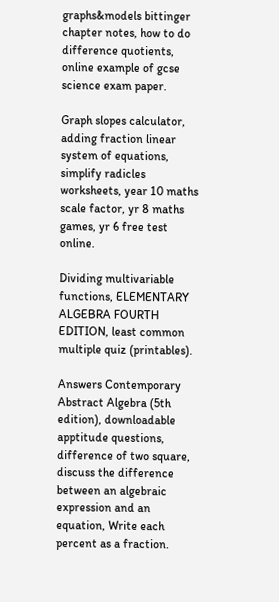graphs&models bittinger chapter notes, how to do difference quotients, online example of gcse science exam paper.

Graph slopes calculator, adding fraction linear system of equations, simplify radicles worksheets, year 10 maths scale factor, yr 8 maths games, yr 6 free test online.

Dividing multivariable functions, ELEMENTARY ALGEBRA FOURTH EDITION, least common multiple quiz (printables).

Answers Contemporary Abstract Algebra (5th edition), downloadable apptitude questions, difference of two square, discuss the difference between an algebraic expression and an equation, Write each percent as a fraction.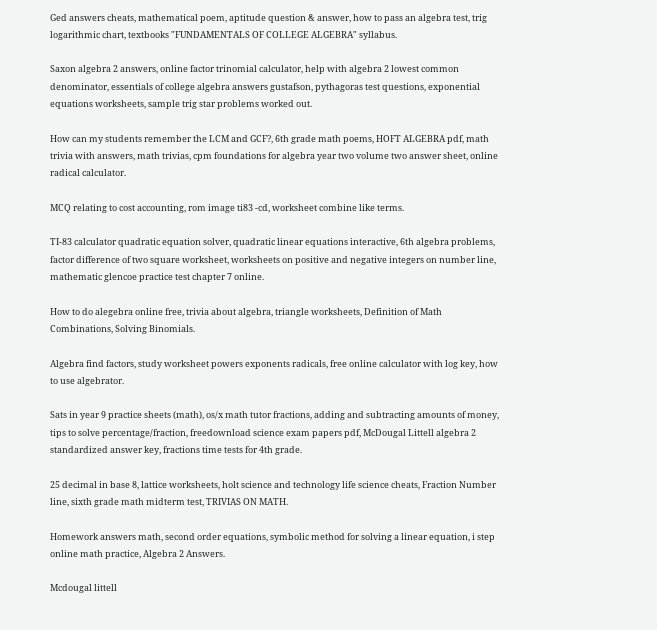Ged answers cheats, mathematical poem, aptitude question & answer, how to pass an algebra test, trig logarithmic chart, textbooks "FUNDAMENTALS OF COLLEGE ALGEBRA" syllabus.

Saxon algebra 2 answers, online factor trinomial calculator, help with algebra 2 lowest common denominator, essentials of college algebra answers gustafson, pythagoras test questions, exponential equations worksheets, sample trig star problems worked out.

How can my students remember the LCM and GCF?, 6th grade math poems, HOFT ALGEBRA pdf, math trivia with answers, math trivias, cpm foundations for algebra year two volume two answer sheet, online radical calculator.

MCQ relating to cost accounting, rom image ti83 -cd, worksheet combine like terms.

TI-83 calculator quadratic equation solver, quadratic linear equations interactive, 6th algebra problems, factor difference of two square worksheet, worksheets on positive and negative integers on number line, mathematic glencoe practice test chapter 7 online.

How to do alegebra online free, trivia about algebra, triangle worksheets, Definition of Math Combinations, Solving Binomials.

Algebra find factors, study worksheet powers exponents radicals, free online calculator with log key, how to use algebrator.

Sats in year 9 practice sheets (math), os/x math tutor fractions, adding and subtracting amounts of money, tips to solve percentage/fraction, freedownload science exam papers pdf, McDougal Littell algebra 2 standardized answer key, fractions time tests for 4th grade.

25 decimal in base 8, lattice worksheets, holt science and technology life science cheats, Fraction Number line, sixth grade math midterm test, TRIVIAS ON MATH.

Homework answers math, second order equations, symbolic method for solving a linear equation, i step online math practice, Algebra 2 Answers.

Mcdougal littell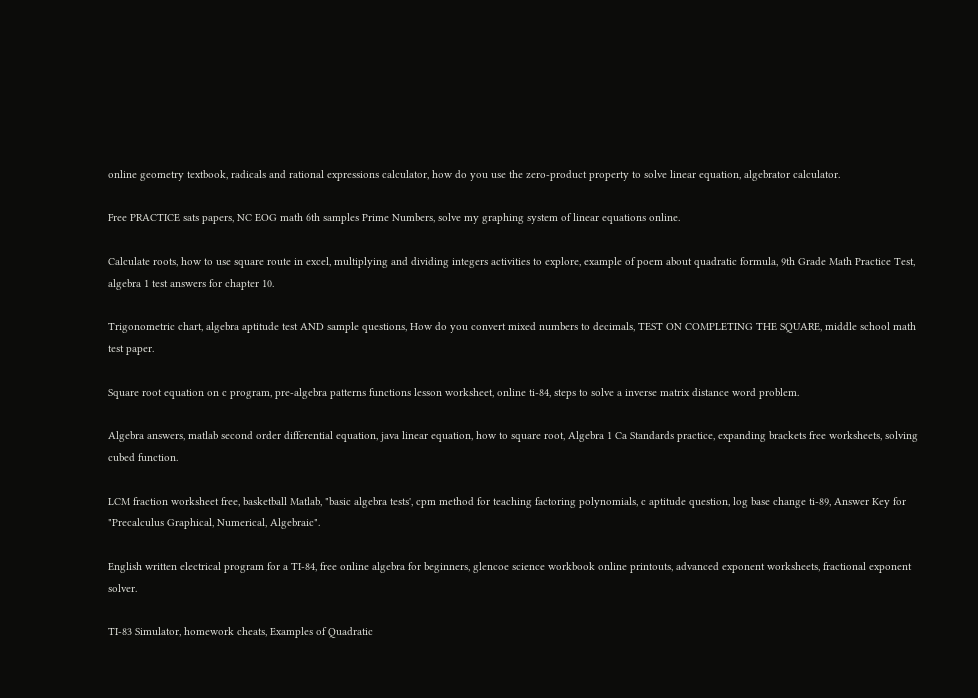online geometry textbook, radicals and rational expressions calculator, how do you use the zero-product property to solve linear equation, algebrator calculator.

Free PRACTICE sats papers, NC EOG math 6th samples Prime Numbers, solve my graphing system of linear equations online.

Calculate roots, how to use square route in excel, multiplying and dividing integers activities to explore, example of poem about quadratic formula, 9th Grade Math Practice Test, algebra 1 test answers for chapter 10.

Trigonometric chart, algebra aptitude test AND sample questions, How do you convert mixed numbers to decimals, TEST ON COMPLETING THE SQUARE, middle school math test paper.

Square root equation on c program, pre-algebra patterns functions lesson worksheet, online ti-84, steps to solve a inverse matrix distance word problem.

Algebra answers, matlab second order differential equation, java linear equation, how to square root, Algebra 1 Ca Standards practice, expanding brackets free worksheets, solving cubed function.

LCM fraction worksheet free, basketball Matlab, "basic algebra tests', cpm method for teaching factoring polynomials, c aptitude question, log base change ti-89, Answer Key for "Precalculus Graphical, Numerical, Algebraic".

English written electrical program for a TI-84, free online algebra for beginners, glencoe science workbook online printouts, advanced exponent worksheets, fractional exponent solver.

TI-83 Simulator, homework cheats, Examples of Quadratic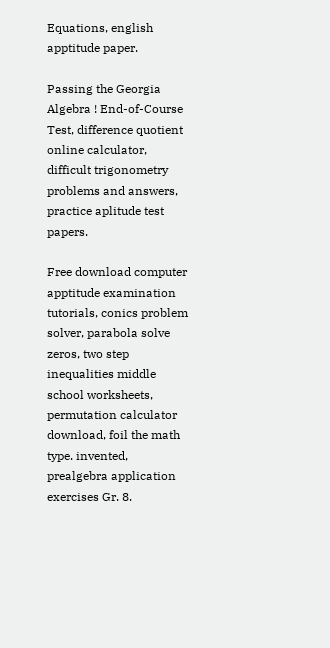Equations, english apptitude paper.

Passing the Georgia Algebra ! End-of-Course Test, difference quotient online calculator, difficult trigonometry problems and answers, practice aplitude test papers.

Free download computer apptitude examination tutorials, conics problem solver, parabola solve zeros, two step inequalities middle school worksheets, permutation calculator download, foil the math type. invented, prealgebra application exercises Gr. 8.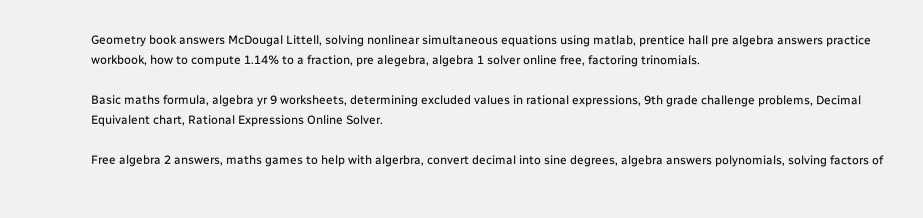Geometry book answers McDougal Littell, solving nonlinear simultaneous equations using matlab, prentice hall pre algebra answers practice workbook, how to compute 1.14% to a fraction, pre alegebra, algebra 1 solver online free, factoring trinomials.

Basic maths formula, algebra yr 9 worksheets, determining excluded values in rational expressions, 9th grade challenge problems, Decimal Equivalent chart, Rational Expressions Online Solver.

Free algebra 2 answers, maths games to help with algerbra, convert decimal into sine degrees, algebra answers polynomials, solving factors of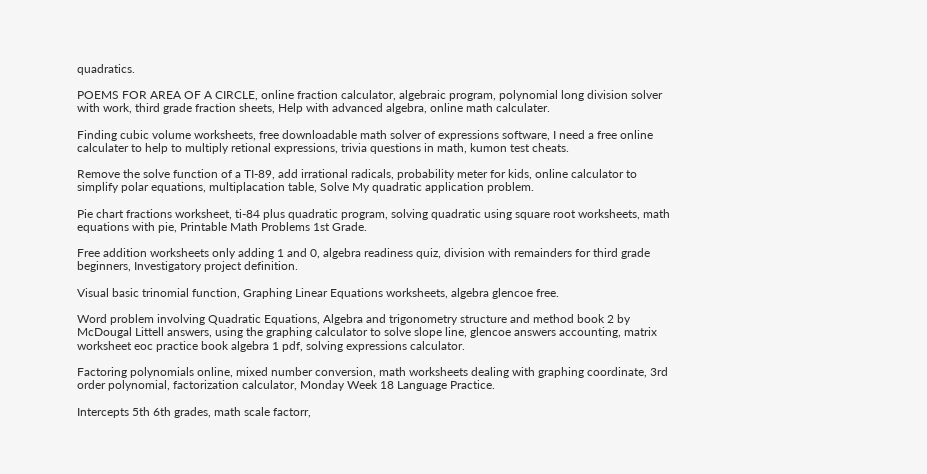quadratics.

POEMS FOR AREA OF A CIRCLE, online fraction calculator, algebraic program, polynomial long division solver with work, third grade fraction sheets, Help with advanced algebra, online math calculater.

Finding cubic volume worksheets, free downloadable math solver of expressions software, I need a free online calculater to help to multiply retional expressions, trivia questions in math, kumon test cheats.

Remove the solve function of a TI-89, add irrational radicals, probability meter for kids, online calculator to simplify polar equations, multiplacation table, Solve My quadratic application problem.

Pie chart fractions worksheet, ti-84 plus quadratic program, solving quadratic using square root worksheets, math equations with pie, Printable Math Problems 1st Grade.

Free addition worksheets only adding 1 and 0, algebra readiness quiz, division with remainders for third grade beginners, Investigatory project definition.

Visual basic trinomial function, Graphing Linear Equations worksheets, algebra glencoe free.

Word problem involving Quadratic Equations, Algebra and trigonometry structure and method book 2 by McDougal Littell answers, using the graphing calculator to solve slope line, glencoe answers accounting, matrix worksheet eoc practice book algebra 1 pdf, solving expressions calculator.

Factoring polynomials online, mixed number conversion, math worksheets dealing with graphing coordinate, 3rd order polynomial, factorization calculator, Monday Week 18 Language Practice.

Intercepts 5th 6th grades, math scale factorr,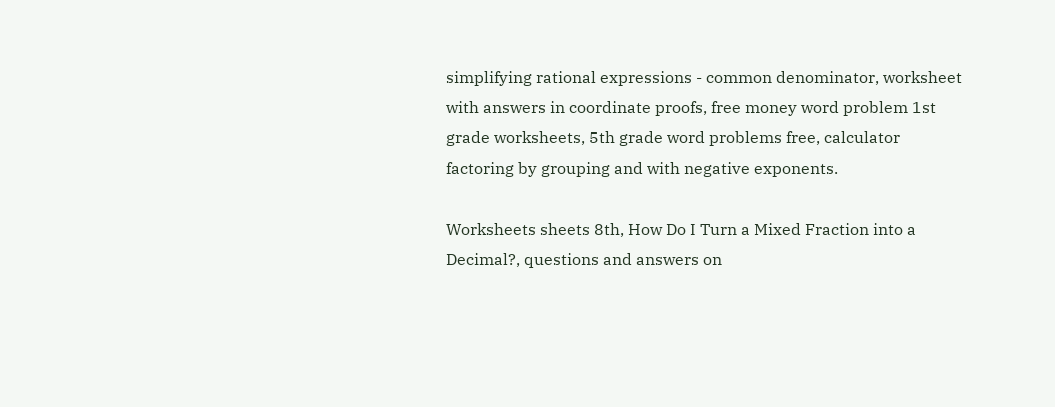simplifying rational expressions - common denominator, worksheet with answers in coordinate proofs, free money word problem 1st grade worksheets, 5th grade word problems free, calculator factoring by grouping and with negative exponents.

Worksheets sheets 8th, How Do I Turn a Mixed Fraction into a Decimal?, questions and answers on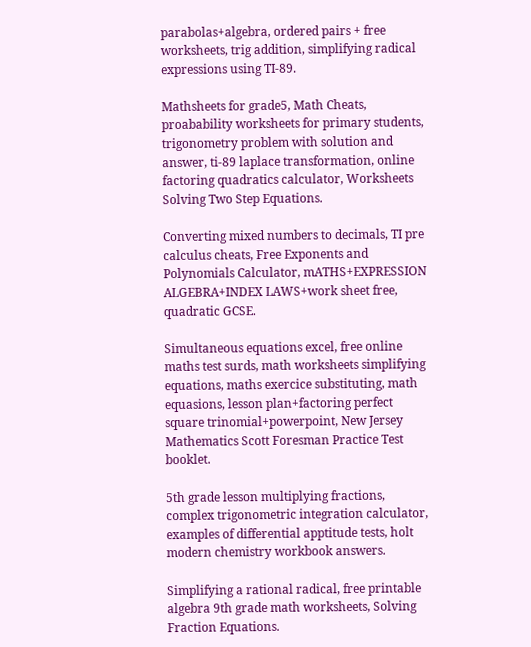parabolas+algebra, ordered pairs + free worksheets, trig addition, simplifying radical expressions using TI-89.

Mathsheets for grade5, Math Cheats, proabability worksheets for primary students, trigonometry problem with solution and answer, ti-89 laplace transformation, online factoring quadratics calculator, Worksheets Solving Two Step Equations.

Converting mixed numbers to decimals, TI pre calculus cheats, Free Exponents and Polynomials Calculator, mATHS+EXPRESSION ALGEBRA+INDEX LAWS+work sheet free, quadratic GCSE.

Simultaneous equations excel, free online maths test surds, math worksheets simplifying equations, maths exercice substituting, math equasions, lesson plan+factoring perfect square trinomial+powerpoint, New Jersey Mathematics Scott Foresman Practice Test booklet.

5th grade lesson multiplying fractions, complex trigonometric integration calculator, examples of differential apptitude tests, holt modern chemistry workbook answers.

Simplifying a rational radical, free printable algebra 9th grade math worksheets, Solving Fraction Equations.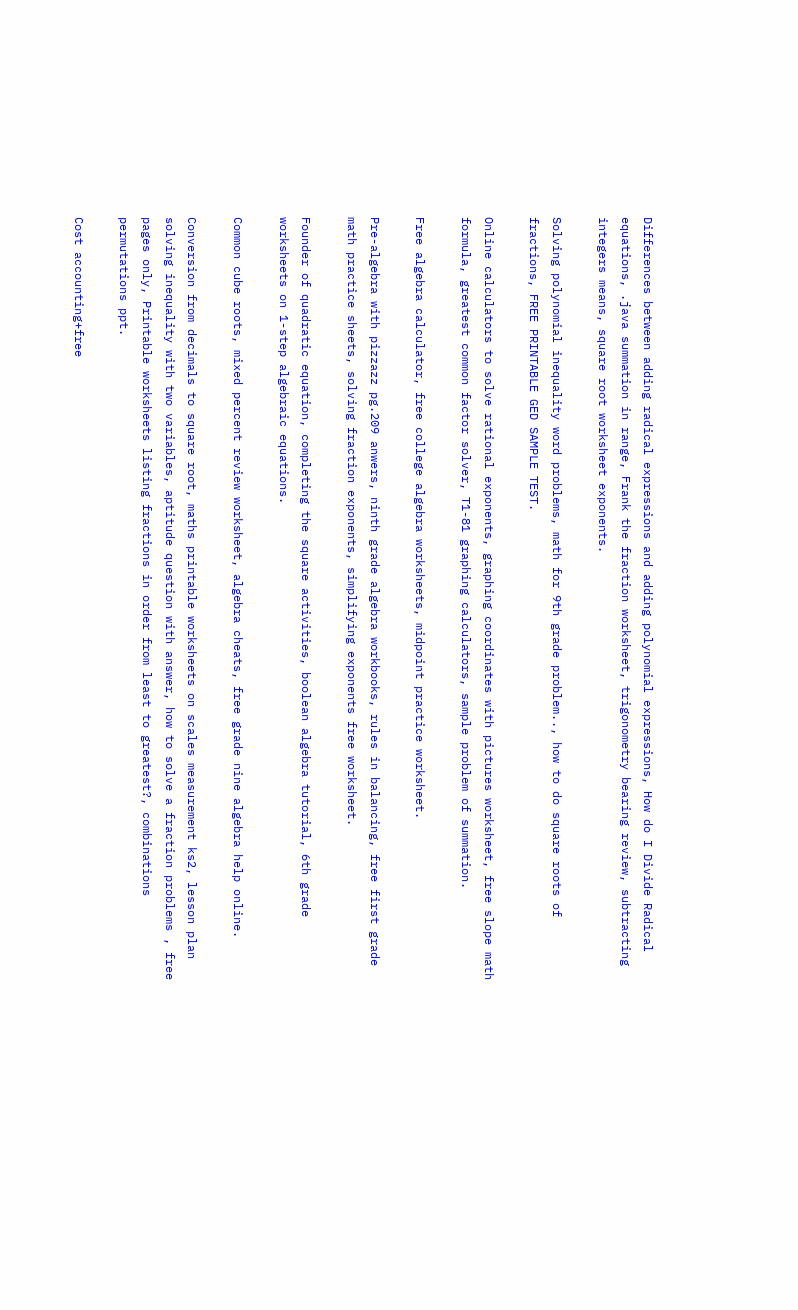Differences between adding radical expressions and adding polynomial expressions, How do I Divide Radical equations, .java summation in range, Frank the fraction worksheet, trigonometry bearing review, subtracting integers means, square root worksheet exponents.

Solving polynomial inequality word problems, math for 9th grade problem.., how to do square roots of fractions, FREE PRINTABLE GED SAMPLE TEST.

Online calculators to solve rational exponents, graphing coordinates with pictures worksheet, free slope math formula, greatest common factor solver, T1-81 graphing calculators, sample problem of summation.

Free algebra calculator, free college algebra worksheets, midpoint practice worksheet.

Pre-algebra with pizzazz pg.209 anwers, ninth grade algebra workbooks, rules in balancing, free first grade math practice sheets, solving fraction exponents, simplifying exponents free worksheet.

Founder of quadratic equation, completing the square activities, boolean algebra tutorial, 6th grade worksheets on 1-step algebraic equations.

Common cube roots, mixed percent review worksheet, algebra cheats, free grade nine algebra help online.

Conversion from decimals to square root, maths printable worksheets on scales measurement ks2, lesson plan solving inequality with two variables, aptitude question with answer, how to solve a fraction problems , free pages only, Printable worksheets listing fractions in order from least to greatest?, combinations permutations ppt.

Cost accounting+free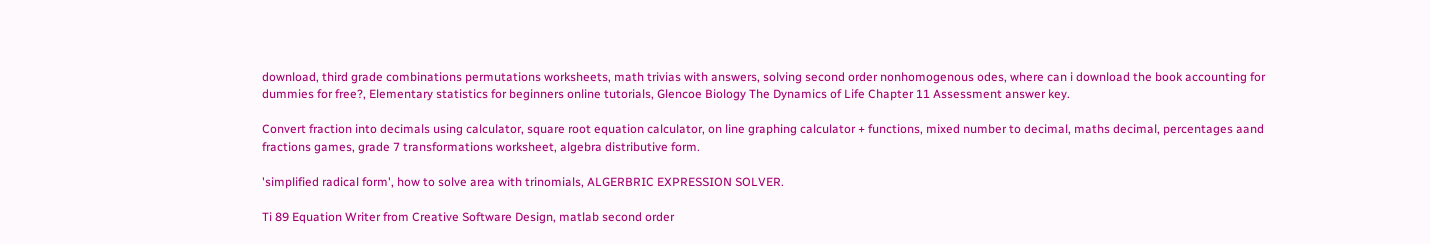download, third grade combinations permutations worksheets, math trivias with answers, solving second order nonhomogenous odes, where can i download the book accounting for dummies for free?, Elementary statistics for beginners online tutorials, Glencoe Biology The Dynamics of Life Chapter 11 Assessment answer key.

Convert fraction into decimals using calculator, square root equation calculator, on line graphing calculator + functions, mixed number to decimal, maths decimal, percentages aand fractions games, grade 7 transformations worksheet, algebra distributive form.

'simplified radical form', how to solve area with trinomials, ALGERBRIC EXPRESSION SOLVER.

Ti 89 Equation Writer from Creative Software Design, matlab second order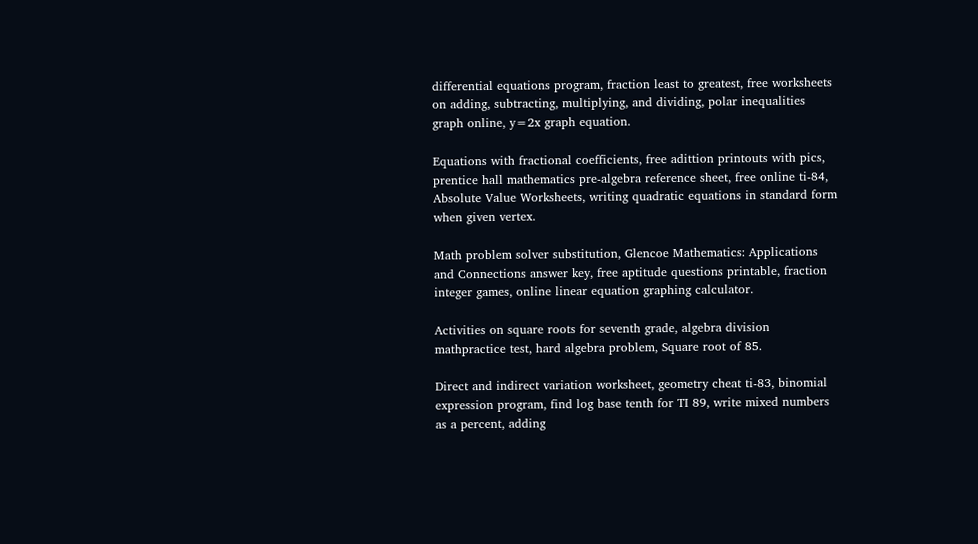differential equations program, fraction least to greatest, free worksheets on adding, subtracting, multiplying, and dividing, polar inequalities graph online, y=2x graph equation.

Equations with fractional coefficients, free adittion printouts with pics, prentice hall mathematics pre-algebra reference sheet, free online ti-84, Absolute Value Worksheets, writing quadratic equations in standard form when given vertex.

Math problem solver substitution, Glencoe Mathematics: Applications and Connections answer key, free aptitude questions printable, fraction integer games, online linear equation graphing calculator.

Activities on square roots for seventh grade, algebra division mathpractice test, hard algebra problem, Square root of 85.

Direct and indirect variation worksheet, geometry cheat ti-83, binomial expression program, find log base tenth for TI 89, write mixed numbers as a percent, adding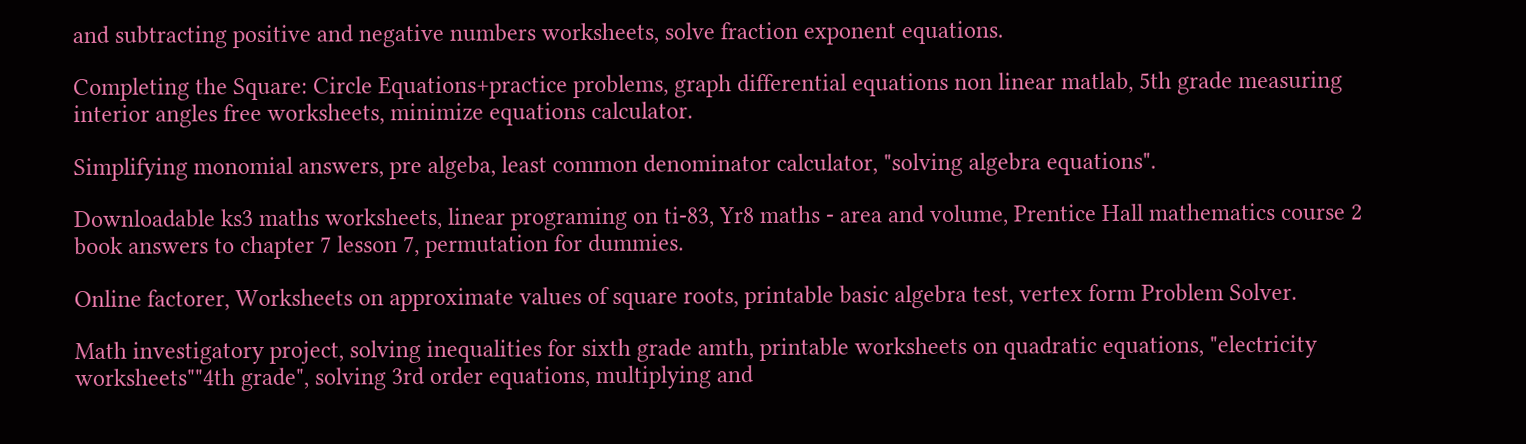and subtracting positive and negative numbers worksheets, solve fraction exponent equations.

Completing the Square: Circle Equations+practice problems, graph differential equations non linear matlab, 5th grade measuring interior angles free worksheets, minimize equations calculator.

Simplifying monomial answers, pre algeba, least common denominator calculator, "solving algebra equations".

Downloadable ks3 maths worksheets, linear programing on ti-83, Yr8 maths - area and volume, Prentice Hall mathematics course 2 book answers to chapter 7 lesson 7, permutation for dummies.

Online factorer, Worksheets on approximate values of square roots, printable basic algebra test, vertex form Problem Solver.

Math investigatory project, solving inequalities for sixth grade amth, printable worksheets on quadratic equations, "electricity worksheets""4th grade", solving 3rd order equations, multiplying and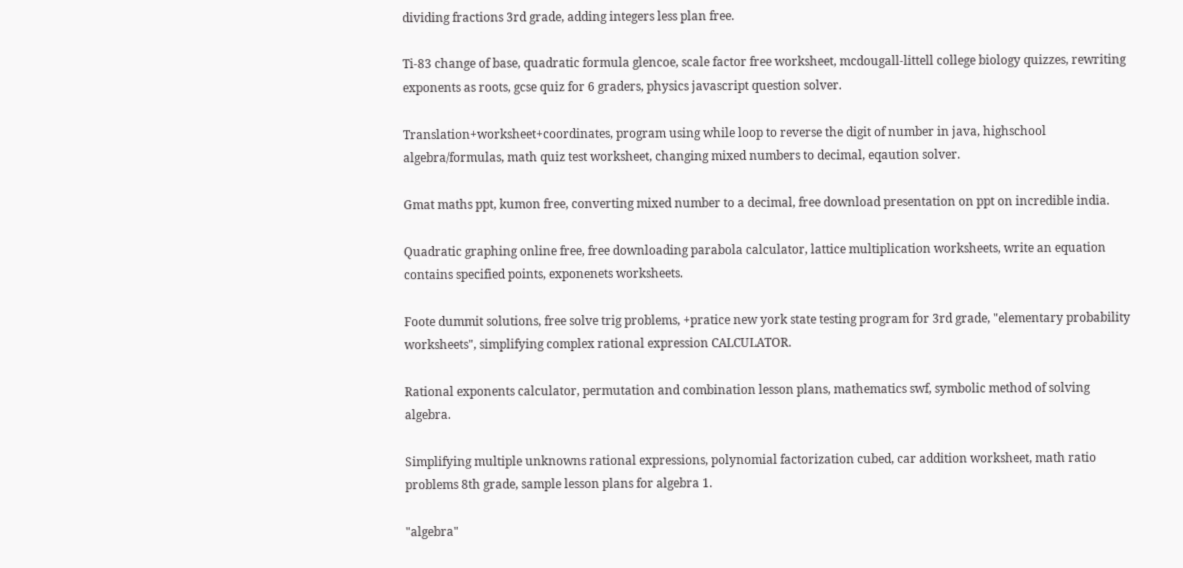dividing fractions 3rd grade, adding integers less plan free.

Ti-83 change of base, quadratic formula glencoe, scale factor free worksheet, mcdougall-littell college biology quizzes, rewriting exponents as roots, gcse quiz for 6 graders, physics javascript question solver.

Translation+worksheet+coordinates, program using while loop to reverse the digit of number in java, highschool algebra/formulas, math quiz test worksheet, changing mixed numbers to decimal, eqaution solver.

Gmat maths ppt, kumon free, converting mixed number to a decimal, free download presentation on ppt on incredible india.

Quadratic graphing online free, free downloading parabola calculator, lattice multiplication worksheets, write an equation contains specified points, exponenets worksheets.

Foote dummit solutions, free solve trig problems, +pratice new york state testing program for 3rd grade, "elementary probability worksheets", simplifying complex rational expression CALCULATOR.

Rational exponents calculator, permutation and combination lesson plans, mathematics swf, symbolic method of solving algebra.

Simplifying multiple unknowns rational expressions, polynomial factorization cubed, car addition worksheet, math ratio problems 8th grade, sample lesson plans for algebra 1.

"algebra"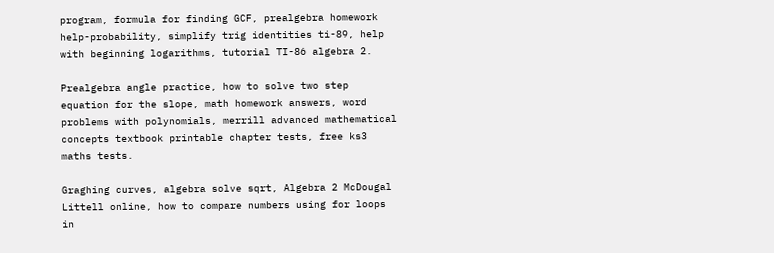program, formula for finding GCF, prealgebra homework help-probability, simplify trig identities ti-89, help with beginning logarithms, tutorial TI-86 algebra 2.

Prealgebra angle practice, how to solve two step equation for the slope, math homework answers, word problems with polynomials, merrill advanced mathematical concepts textbook printable chapter tests, free ks3 maths tests.

Graghing curves, algebra solve sqrt, Algebra 2 McDougal Littell online, how to compare numbers using for loops in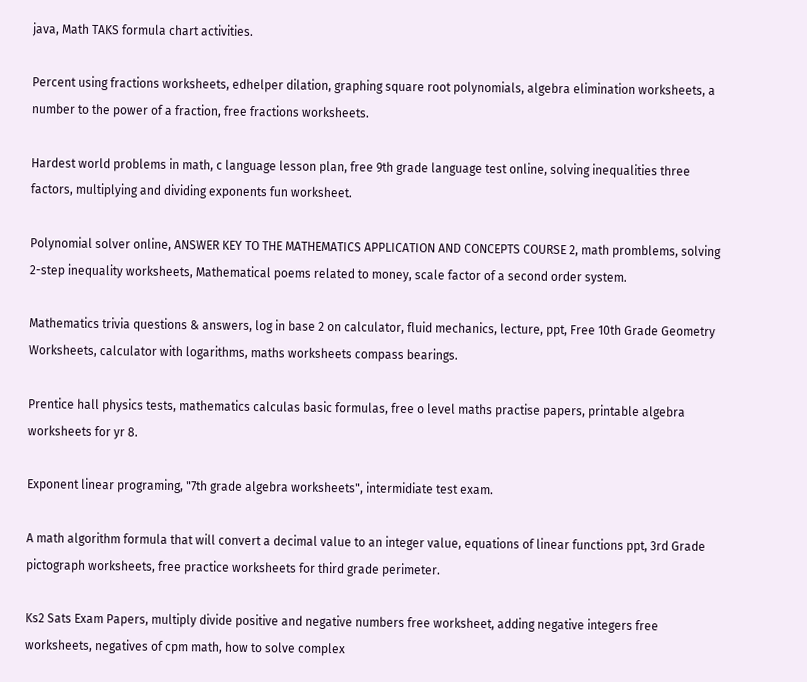java, Math TAKS formula chart activities.

Percent using fractions worksheets, edhelper dilation, graphing square root polynomials, algebra elimination worksheets, a number to the power of a fraction, free fractions worksheets.

Hardest world problems in math, c language lesson plan, free 9th grade language test online, solving inequalities three factors, multiplying and dividing exponents fun worksheet.

Polynomial solver online, ANSWER KEY TO THE MATHEMATICS APPLICATION AND CONCEPTS COURSE 2, math promblems, solving 2-step inequality worksheets, Mathematical poems related to money, scale factor of a second order system.

Mathematics trivia questions & answers, log in base 2 on calculator, fluid mechanics, lecture, ppt, Free 10th Grade Geometry Worksheets, calculator with logarithms, maths worksheets compass bearings.

Prentice hall physics tests, mathematics calculas basic formulas, free o level maths practise papers, printable algebra worksheets for yr 8.

Exponent linear programing, "7th grade algebra worksheets", intermidiate test exam.

A math algorithm formula that will convert a decimal value to an integer value, equations of linear functions ppt, 3rd Grade pictograph worksheets, free practice worksheets for third grade perimeter.

Ks2 Sats Exam Papers, multiply divide positive and negative numbers free worksheet, adding negative integers free worksheets, negatives of cpm math, how to solve complex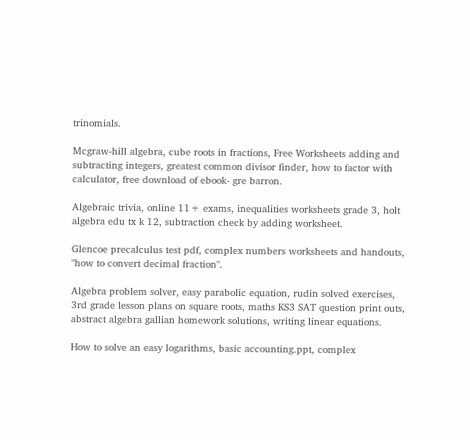trinomials.

Mcgraw-hill algebra, cube roots in fractions, Free Worksheets adding and subtracting integers, greatest common divisor finder, how to factor with calculator, free download of ebook- gre barron.

Algebraic trivia, online 11+ exams, inequalities worksheets grade 3, holt algebra edu tx k 12, subtraction check by adding worksheet.

Glencoe precalculus test pdf, complex numbers worksheets and handouts, "how to convert decimal fraction".

Algebra problem solver, easy parabolic equation, rudin solved exercises, 3rd grade lesson plans on square roots, maths KS3 SAT question print outs, abstract algebra gallian homework solutions, writing linear equations.

How to solve an easy logarithms, basic accounting.ppt, complex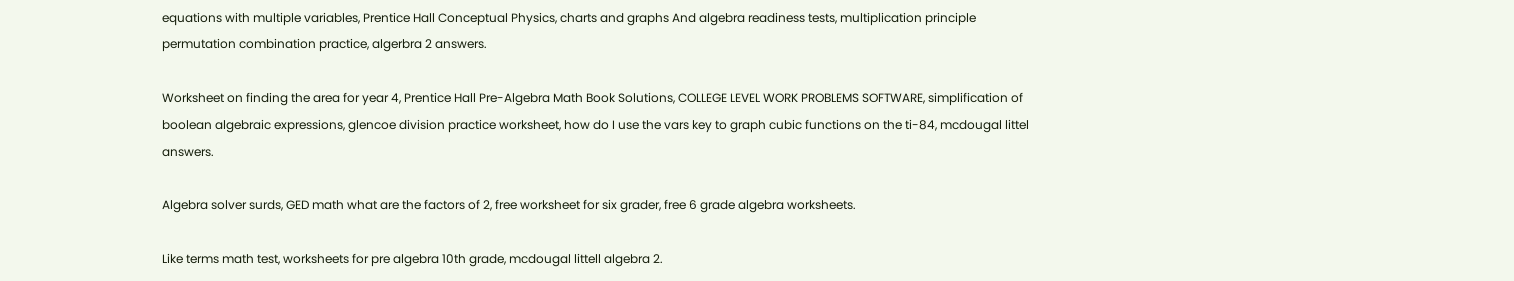equations with multiple variables, Prentice Hall Conceptual Physics, charts and graphs And algebra readiness tests, multiplication principle permutation combination practice, algerbra 2 answers.

Worksheet on finding the area for year 4, Prentice Hall Pre-Algebra Math Book Solutions, COLLEGE LEVEL WORK PROBLEMS SOFTWARE, simplification of boolean algebraic expressions, glencoe division practice worksheet, how do I use the vars key to graph cubic functions on the ti-84, mcdougal littel answers.

Algebra solver surds, GED math what are the factors of 2, free worksheet for six grader, free 6 grade algebra worksheets.

Like terms math test, worksheets for pre algebra 10th grade, mcdougal littell algebra 2.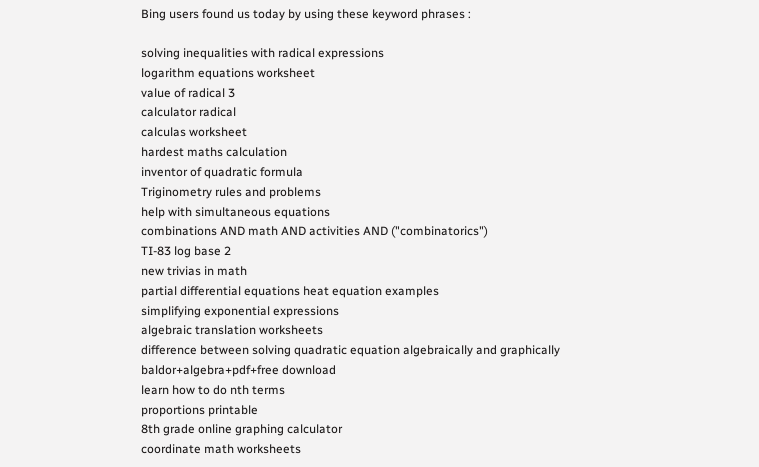Bing users found us today by using these keyword phrases :

solving inequalities with radical expressions
logarithm equations worksheet
value of radical 3
calculator radical
calculas worksheet
hardest maths calculation
inventor of quadratic formula
Triginometry rules and problems
help with simultaneous equations
combinations AND math AND activities AND ("combinatorics")
TI-83 log base 2
new trivias in math
partial differential equations heat equation examples
simplifying exponential expressions
algebraic translation worksheets
difference between solving quadratic equation algebraically and graphically
baldor+algebra+pdf+free download
learn how to do nth terms
proportions printable
8th grade online graphing calculator
coordinate math worksheets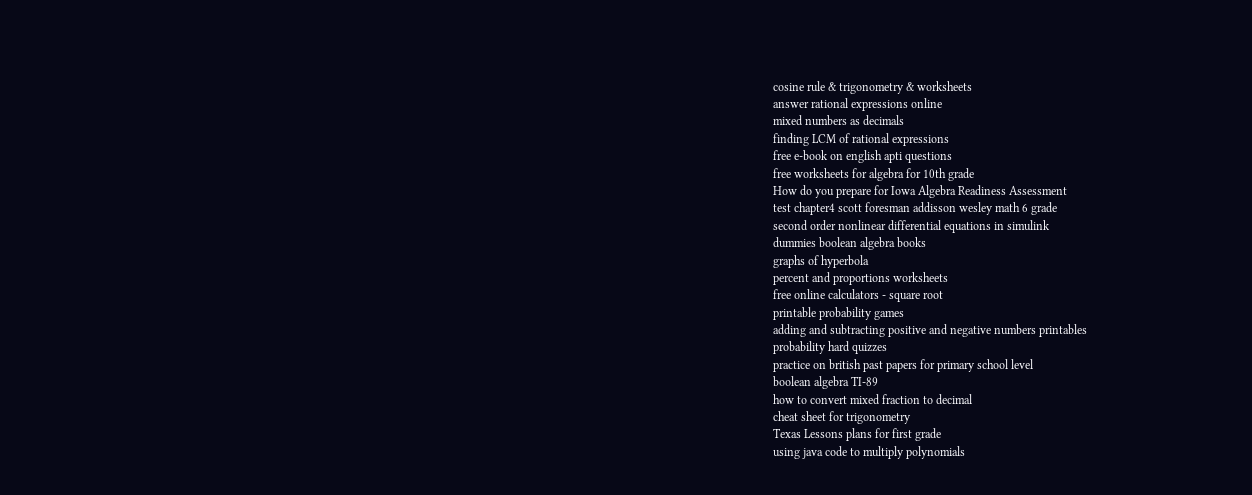cosine rule & trigonometry & worksheets
answer rational expressions online
mixed numbers as decimals
finding LCM of rational expressions
free e-book on english apti questions
free worksheets for algebra for 10th grade
How do you prepare for Iowa Algebra Readiness Assessment
test chapter4 scott foresman addisson wesley math 6 grade
second order nonlinear differential equations in simulink
dummies boolean algebra books
graphs of hyperbola
percent and proportions worksheets
free online calculators - square root
printable probability games
adding and subtracting positive and negative numbers printables
probability hard quizzes
practice on british past papers for primary school level
boolean algebra TI-89
how to convert mixed fraction to decimal
cheat sheet for trigonometry
Texas Lessons plans for first grade
using java code to multiply polynomials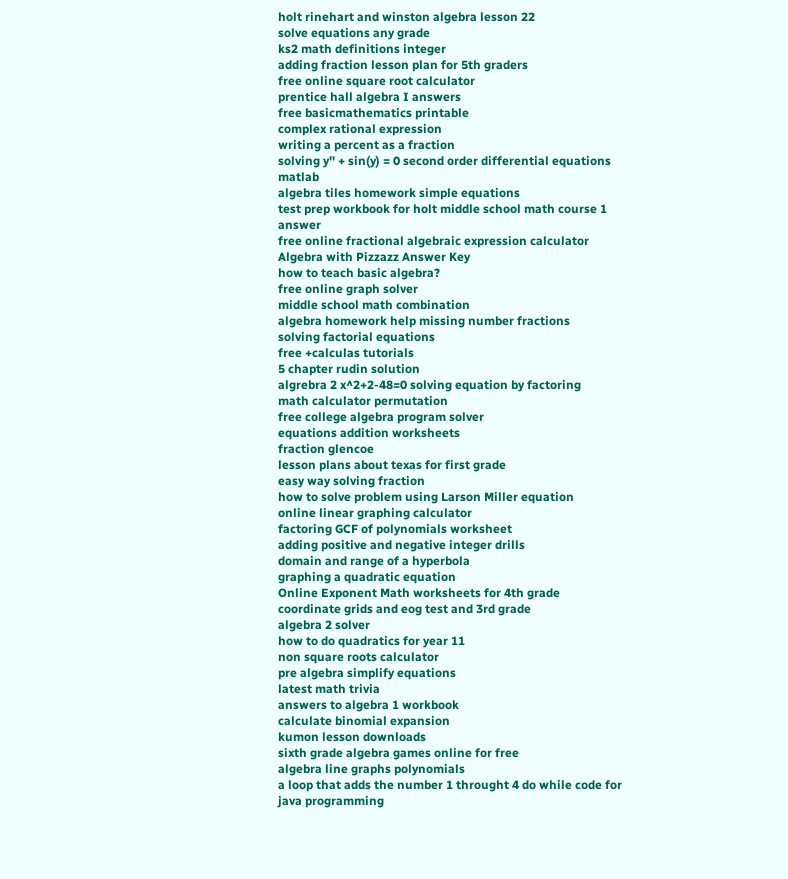holt rinehart and winston algebra lesson 22
solve equations any grade
ks2 math definitions integer
adding fraction lesson plan for 5th graders
free online square root calculator
prentice hall algebra I answers
free basicmathematics printable
complex rational expression
writing a percent as a fraction
solving y'' + sin(y) = 0 second order differential equations matlab
algebra tiles homework simple equations
test prep workbook for holt middle school math course 1 answer
free online fractional algebraic expression calculator
Algebra with Pizzazz Answer Key
how to teach basic algebra?
free online graph solver
middle school math combination
algebra homework help missing number fractions
solving factorial equations
free +calculas tutorials
5 chapter rudin solution
algrebra 2 x^2+2-48=0 solving equation by factoring
math calculator permutation
free college algebra program solver
equations addition worksheets
fraction glencoe
lesson plans about texas for first grade
easy way solving fraction
how to solve problem using Larson Miller equation
online linear graphing calculator
factoring GCF of polynomials worksheet
adding positive and negative integer drills
domain and range of a hyperbola
graphing a quadratic equation
Online Exponent Math worksheets for 4th grade
coordinate grids and eog test and 3rd grade
algebra 2 solver
how to do quadratics for year 11
non square roots calculator
pre algebra simplify equations
latest math trivia
answers to algebra 1 workbook
calculate binomial expansion
kumon lesson downloads
sixth grade algebra games online for free
algebra line graphs polynomials
a loop that adds the number 1 throught 4 do while code for java programming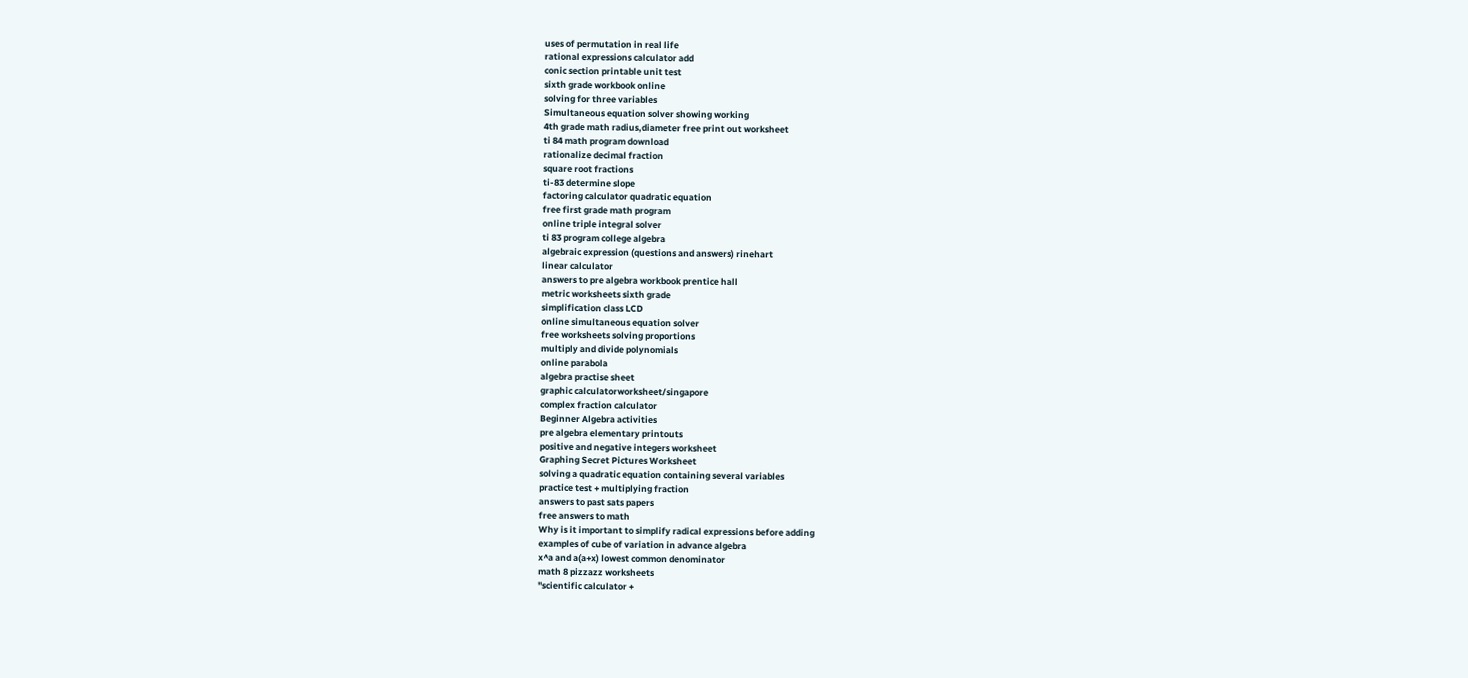uses of permutation in real life
rational expressions calculator add
conic section printable unit test
sixth grade workbook online
solving for three variables
Simultaneous equation solver showing working
4th grade math radius,diameter free print out worksheet
ti 84 math program download
rationalize decimal fraction
square root fractions
ti-83 determine slope
factoring calculator quadratic equation
free first grade math program
online triple integral solver
ti 83 program college algebra
algebraic expression (questions and answers) rinehart
linear calculator
answers to pre algebra workbook prentice hall
metric worksheets sixth grade
simplification class LCD
online simultaneous equation solver
free worksheets solving proportions
multiply and divide polynomials
online parabola
algebra practise sheet
graphic calculatorworksheet/singapore
complex fraction calculator
Beginner Algebra activities
pre algebra elementary printouts
positive and negative integers worksheet
Graphing Secret Pictures Worksheet
solving a quadratic equation containing several variables
practice test + multiplying fraction
answers to past sats papers
free answers to math
Why is it important to simplify radical expressions before adding
examples of cube of variation in advance algebra
x^a and a(a+x) lowest common denominator
math 8 pizzazz worksheets
"scientific calculator +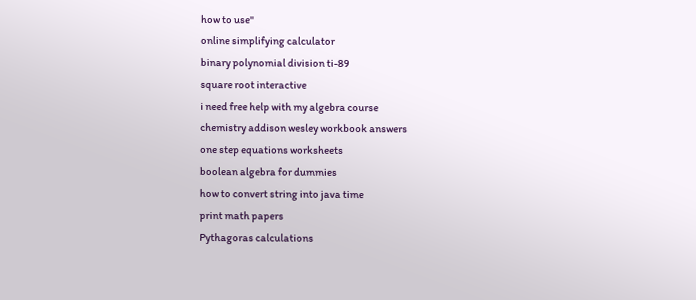how to use"
online simplifying calculator
binary polynomial division ti-89
square root interactive
i need free help with my algebra course
chemistry addison wesley workbook answers
one step equations worksheets
boolean algebra for dummies
how to convert string into java time
print math papers
Pythagoras calculations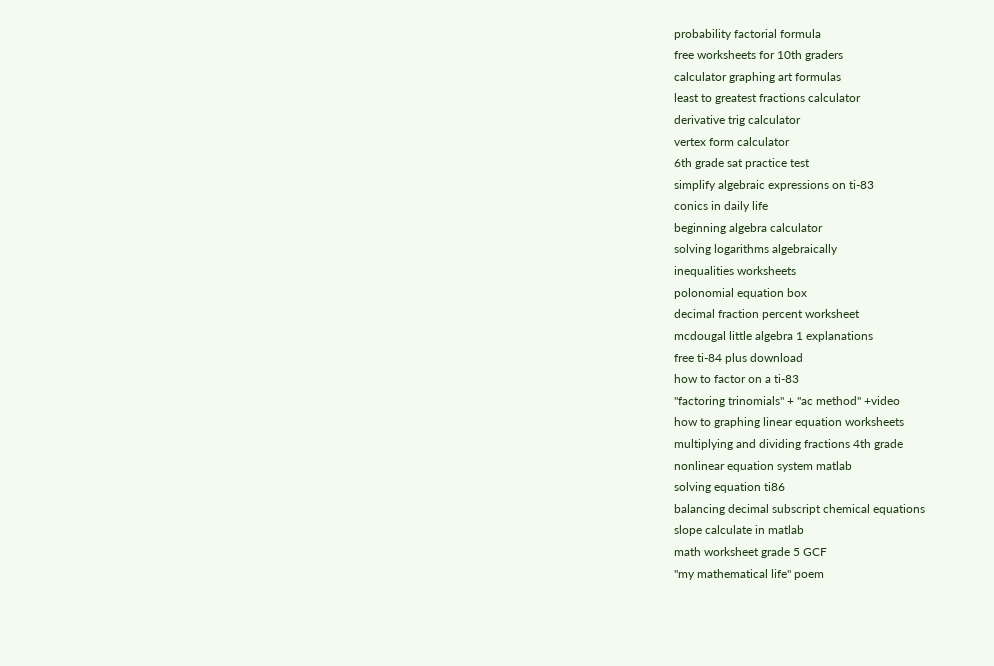probability factorial formula
free worksheets for 10th graders
calculator graphing art formulas
least to greatest fractions calculator
derivative trig calculator
vertex form calculator
6th grade sat practice test
simplify algebraic expressions on ti-83
conics in daily life
beginning algebra calculator
solving logarithms algebraically
inequalities worksheets
polonomial equation box
decimal fraction percent worksheet
mcdougal little algebra 1 explanations
free ti-84 plus download
how to factor on a ti-83
"factoring trinomials" + "ac method" +video
how to graphing linear equation worksheets
multiplying and dividing fractions 4th grade
nonlinear equation system matlab
solving equation ti86
balancing decimal subscript chemical equations
slope calculate in matlab
math worksheet grade 5 GCF
"my mathematical life" poem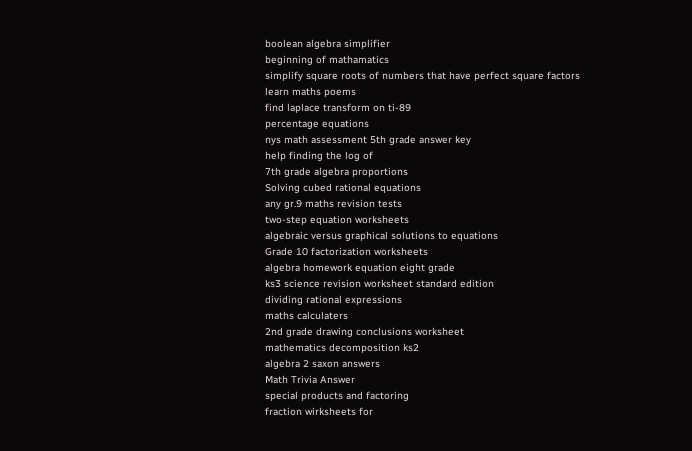boolean algebra simplifier
beginning of mathamatics
simplify square roots of numbers that have perfect square factors
learn maths poems
find laplace transform on ti-89
percentage equations
nys math assessment 5th grade answer key
help finding the log of
7th grade algebra proportions
Solving cubed rational equations
any gr.9 maths revision tests
two-step equation worksheets
algebraic versus graphical solutions to equations
Grade 10 factorization worksheets
algebra homework equation eight grade
ks3 science revision worksheet standard edition
dividing rational expressions
maths calculaters
2nd grade drawing conclusions worksheet
mathematics decomposition ks2
algebra 2 saxon answers
Math Trivia Answer
special products and factoring
fraction wirksheets for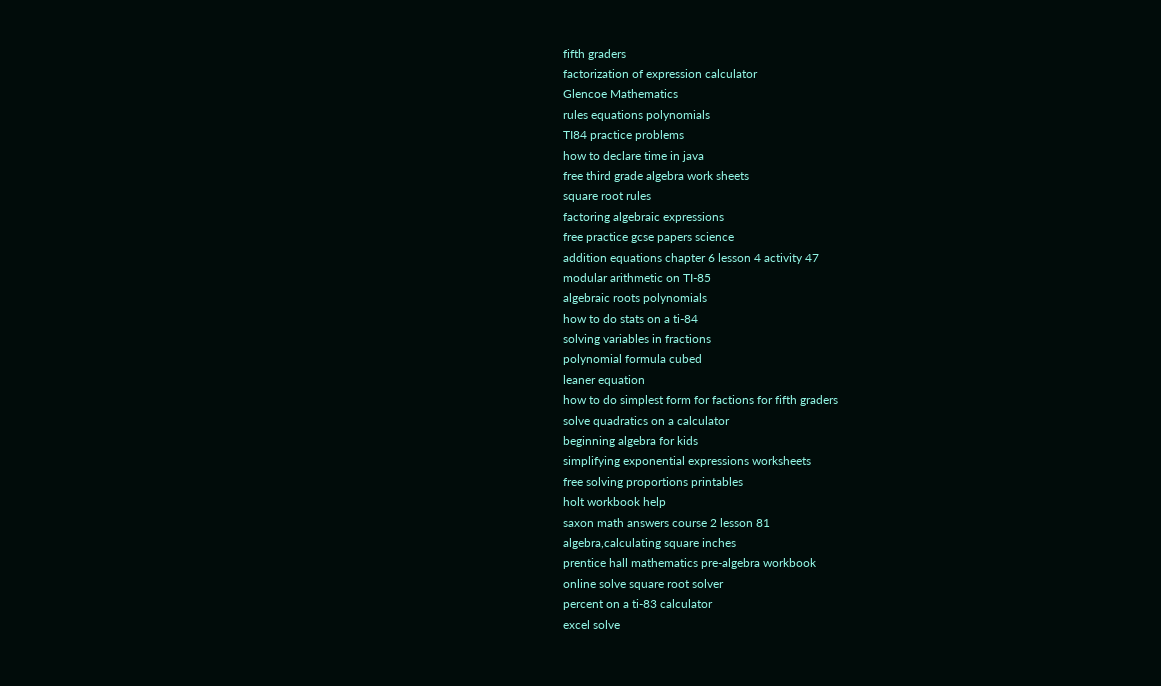fifth graders
factorization of expression calculator
Glencoe Mathematics
rules equations polynomials
TI84 practice problems
how to declare time in java
free third grade algebra work sheets
square root rules
factoring algebraic expressions
free practice gcse papers science
addition equations chapter 6 lesson 4 activity 47
modular arithmetic on TI-85
algebraic roots polynomials
how to do stats on a ti-84
solving variables in fractions
polynomial formula cubed
leaner equation
how to do simplest form for factions for fifth graders
solve quadratics on a calculator
beginning algebra for kids
simplifying exponential expressions worksheets
free solving proportions printables
holt workbook help
saxon math answers course 2 lesson 81
algebra,calculating square inches
prentice hall mathematics pre-algebra workbook
online solve square root solver
percent on a ti-83 calculator
excel solve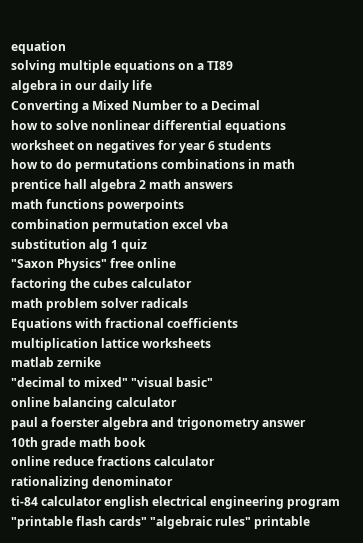equation
solving multiple equations on a TI89
algebra in our daily life
Converting a Mixed Number to a Decimal
how to solve nonlinear differential equations
worksheet on negatives for year 6 students
how to do permutations combinations in math
prentice hall algebra 2 math answers
math functions powerpoints
combination permutation excel vba
substitution alg 1 quiz
"Saxon Physics" free online
factoring the cubes calculator
math problem solver radicals
Equations with fractional coefficients
multiplication lattice worksheets
matlab zernike
"decimal to mixed" "visual basic"
online balancing calculator
paul a foerster algebra and trigonometry answer
10th grade math book
online reduce fractions calculator
rationalizing denominator
ti-84 calculator english electrical engineering program
"printable flash cards" "algebraic rules" printable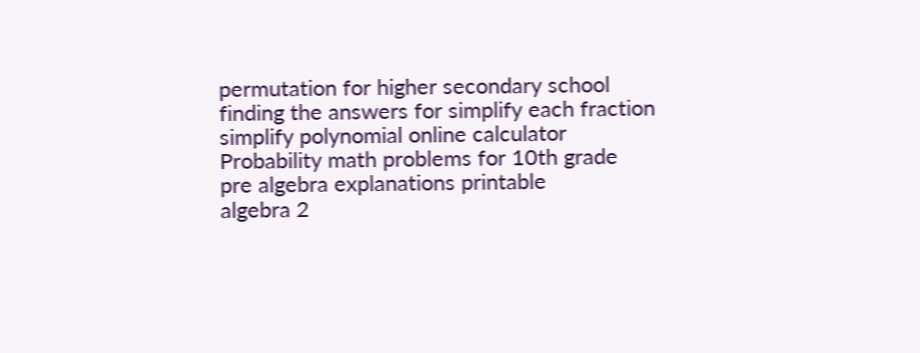permutation for higher secondary school
finding the answers for simplify each fraction
simplify polynomial online calculator
Probability math problems for 10th grade
pre algebra explanations printable
algebra 2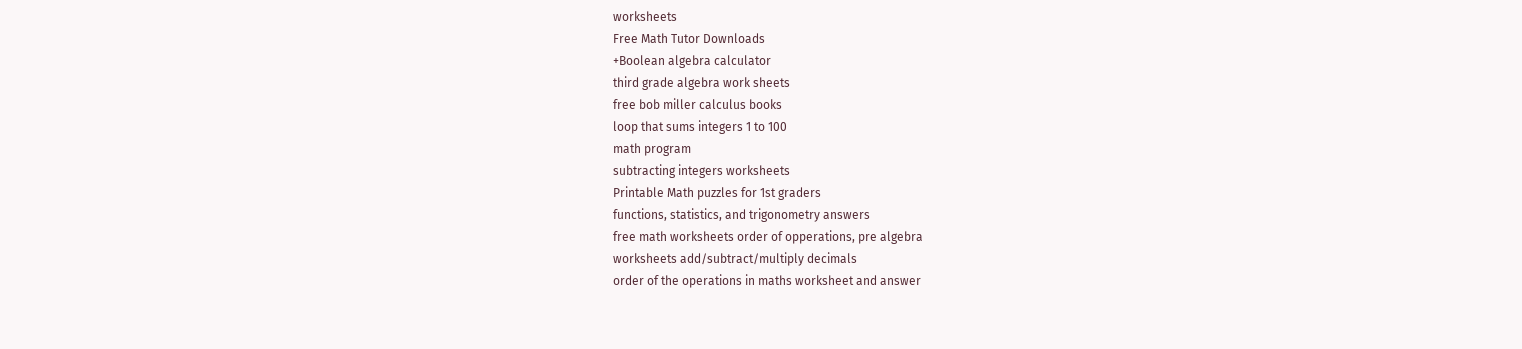worksheets
Free Math Tutor Downloads
+Boolean algebra calculator
third grade algebra work sheets
free bob miller calculus books
loop that sums integers 1 to 100
math program
subtracting integers worksheets
Printable Math puzzles for 1st graders
functions, statistics, and trigonometry answers
free math worksheets order of opperations, pre algebra
worksheets add/subtract/multiply decimals
order of the operations in maths worksheet and answer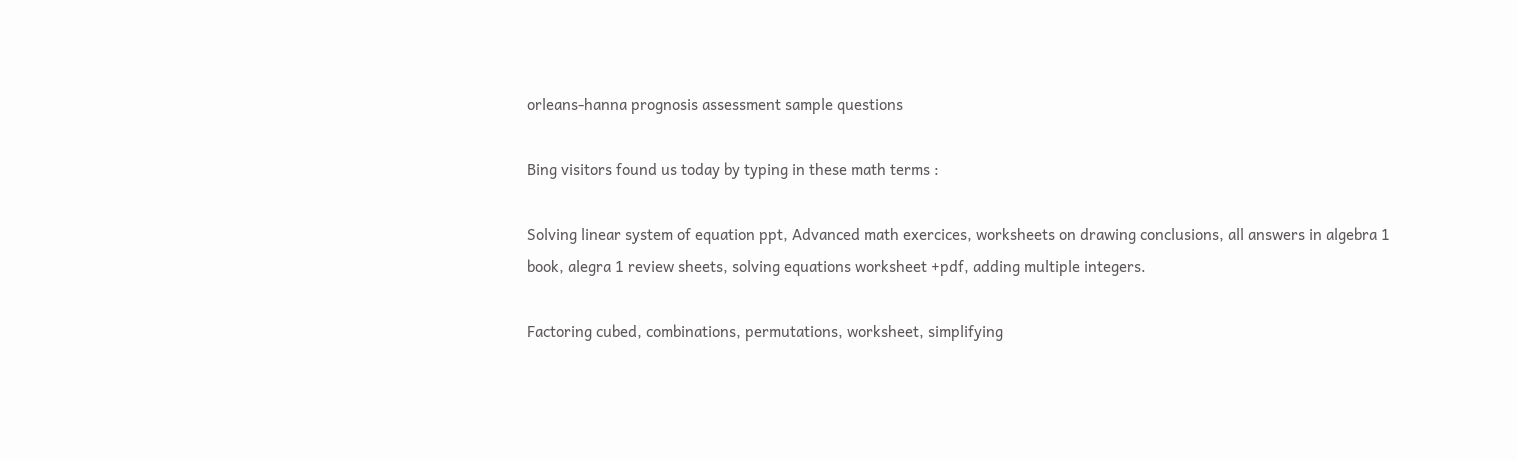orleans-hanna prognosis assessment sample questions

Bing visitors found us today by typing in these math terms :

Solving linear system of equation ppt, Advanced math exercices, worksheets on drawing conclusions, all answers in algebra 1 book, alegra 1 review sheets, solving equations worksheet +pdf, adding multiple integers.

Factoring cubed, combinations, permutations, worksheet, simplifying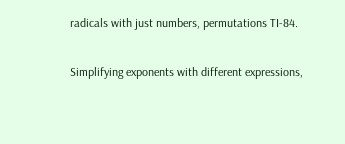radicals with just numbers, permutations TI-84.

Simplifying exponents with different expressions,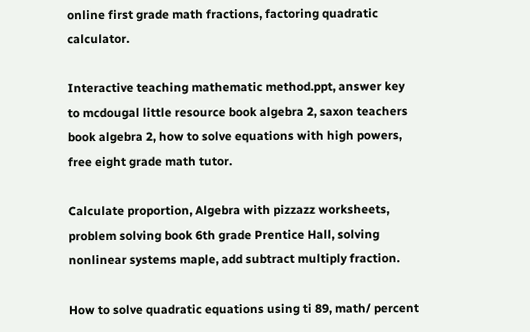online first grade math fractions, factoring quadratic calculator.

Interactive teaching mathematic method.ppt, answer key to mcdougal little resource book algebra 2, saxon teachers book algebra 2, how to solve equations with high powers, free eight grade math tutor.

Calculate proportion, Algebra with pizzazz worksheets, problem solving book 6th grade Prentice Hall, solving nonlinear systems maple, add subtract multiply fraction.

How to solve quadratic equations using ti 89, math/ percent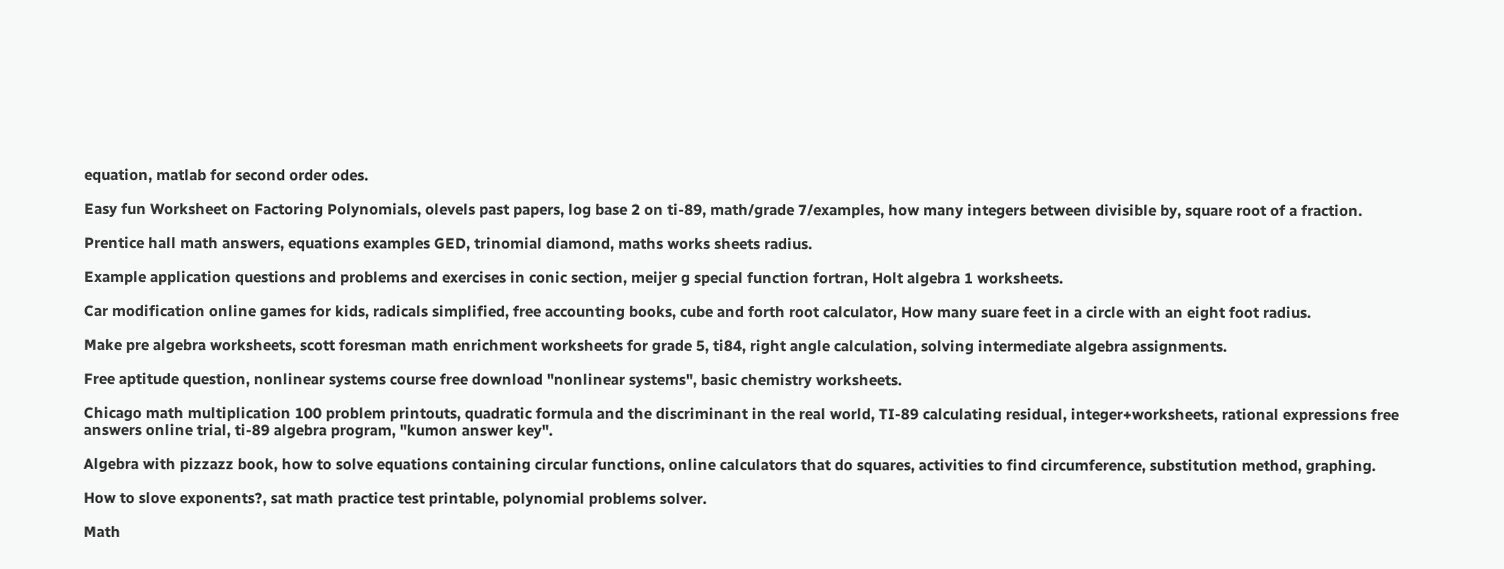equation, matlab for second order odes.

Easy fun Worksheet on Factoring Polynomials, olevels past papers, log base 2 on ti-89, math/grade 7/examples, how many integers between divisible by, square root of a fraction.

Prentice hall math answers, equations examples GED, trinomial diamond, maths works sheets radius.

Example application questions and problems and exercises in conic section, meijer g special function fortran, Holt algebra 1 worksheets.

Car modification online games for kids, radicals simplified, free accounting books, cube and forth root calculator, How many suare feet in a circle with an eight foot radius.

Make pre algebra worksheets, scott foresman math enrichment worksheets for grade 5, ti84, right angle calculation, solving intermediate algebra assignments.

Free aptitude question, nonlinear systems course free download "nonlinear systems", basic chemistry worksheets.

Chicago math multiplication 100 problem printouts, quadratic formula and the discriminant in the real world, TI-89 calculating residual, integer+worksheets, rational expressions free answers online trial, ti-89 algebra program, "kumon answer key".

Algebra with pizzazz book, how to solve equations containing circular functions, online calculators that do squares, activities to find circumference, substitution method, graphing.

How to slove exponents?, sat math practice test printable, polynomial problems solver.

Math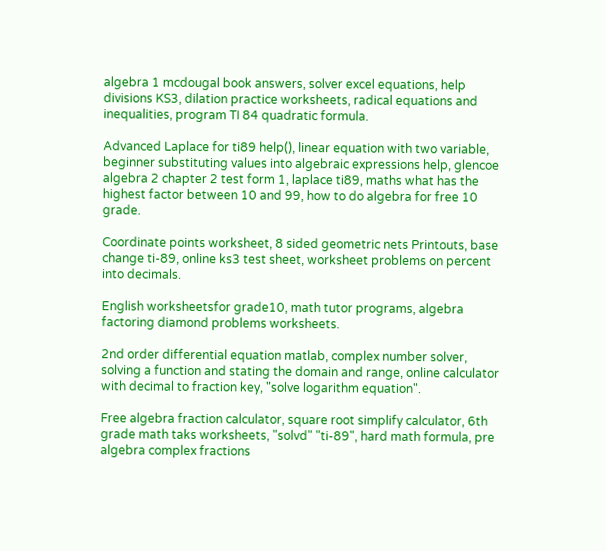algebra 1 mcdougal book answers, solver excel equations, help divisions KS3, dilation practice worksheets, radical equations and inequalities, program TI 84 quadratic formula.

Advanced Laplace for ti89 help(), linear equation with two variable, beginner substituting values into algebraic expressions help, glencoe algebra 2 chapter 2 test form 1, laplace ti89, maths what has the highest factor between 10 and 99, how to do algebra for free 10 grade.

Coordinate points worksheet, 8 sided geometric nets Printouts, base change ti-89, online ks3 test sheet, worksheet problems on percent into decimals.

English worksheetsfor grade10, math tutor programs, algebra factoring diamond problems worksheets.

2nd order differential equation matlab, complex number solver, solving a function and stating the domain and range, online calculator with decimal to fraction key, "solve logarithm equation".

Free algebra fraction calculator, square root simplify calculator, 6th grade math taks worksheets, "solvd" "ti-89", hard math formula, pre algebra complex fractions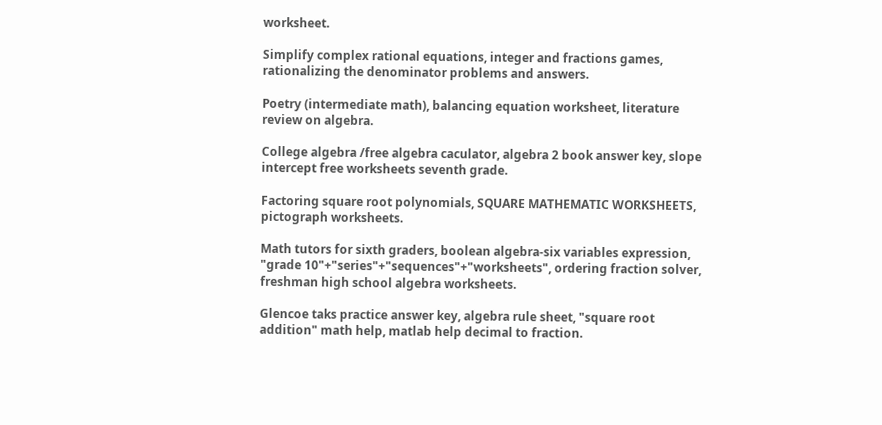worksheet.

Simplify complex rational equations, integer and fractions games, rationalizing the denominator problems and answers.

Poetry (intermediate math), balancing equation worksheet, literature review on algebra.

College algebra /free algebra caculator, algebra 2 book answer key, slope intercept free worksheets seventh grade.

Factoring square root polynomials, SQUARE MATHEMATIC WORKSHEETS, pictograph worksheets.

Math tutors for sixth graders, boolean algebra-six variables expression, "grade 10"+"series"+"sequences"+"worksheets", ordering fraction solver, freshman high school algebra worksheets.

Glencoe taks practice answer key, algebra rule sheet, "square root addition" math help, matlab help decimal to fraction.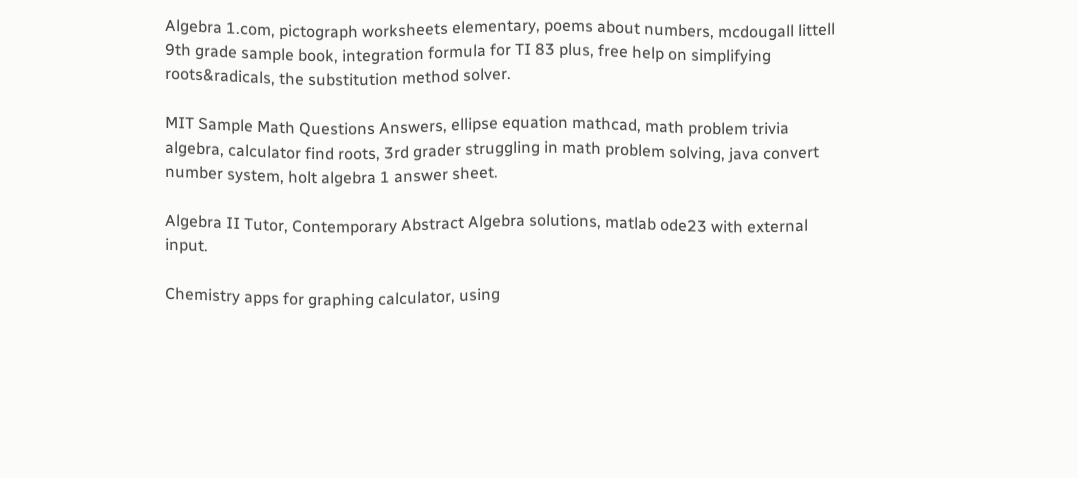Algebra 1.com, pictograph worksheets elementary, poems about numbers, mcdougall littell 9th grade sample book, integration formula for TI 83 plus, free help on simplifying roots&radicals, the substitution method solver.

MIT Sample Math Questions Answers, ellipse equation mathcad, math problem trivia algebra, calculator find roots, 3rd grader struggling in math problem solving, java convert number system, holt algebra 1 answer sheet.

Algebra II Tutor, Contemporary Abstract Algebra solutions, matlab ode23 with external input.

Chemistry apps for graphing calculator, using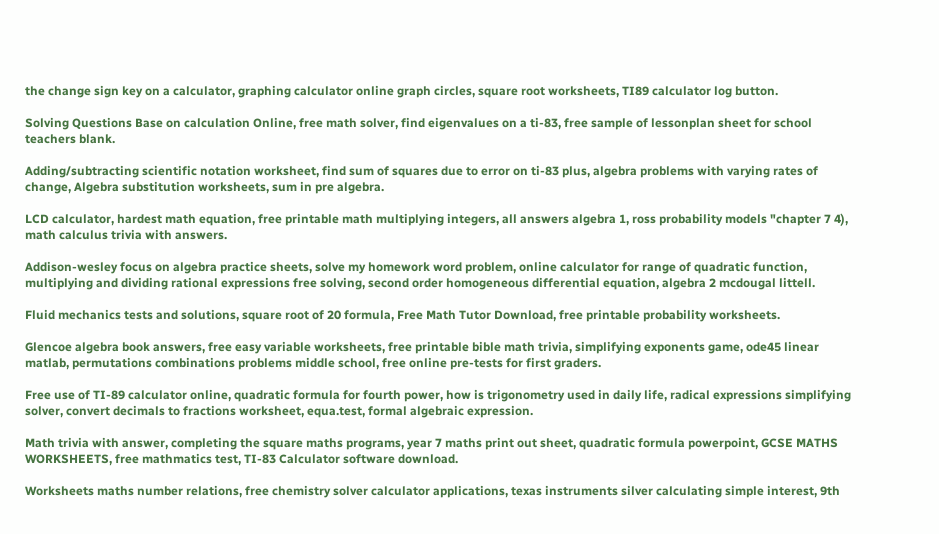the change sign key on a calculator, graphing calculator online graph circles, square root worksheets, TI89 calculator log button.

Solving Questions Base on calculation Online, free math solver, find eigenvalues on a ti-83, free sample of lessonplan sheet for school teachers blank.

Adding/subtracting scientific notation worksheet, find sum of squares due to error on ti-83 plus, algebra problems with varying rates of change, Algebra substitution worksheets, sum in pre algebra.

LCD calculator, hardest math equation, free printable math multiplying integers, all answers algebra 1, ross probability models "chapter 7 4), math calculus trivia with answers.

Addison-wesley focus on algebra practice sheets, solve my homework word problem, online calculator for range of quadratic function, multiplying and dividing rational expressions free solving, second order homogeneous differential equation, algebra 2 mcdougal littell.

Fluid mechanics tests and solutions, square root of 20 formula, Free Math Tutor Download, free printable probability worksheets.

Glencoe algebra book answers, free easy variable worksheets, free printable bible math trivia, simplifying exponents game, ode45 linear matlab, permutations combinations problems middle school, free online pre-tests for first graders.

Free use of TI-89 calculator online, quadratic formula for fourth power, how is trigonometry used in daily life, radical expressions simplifying solver, convert decimals to fractions worksheet, equa.test, formal algebraic expression.

Math trivia with answer, completing the square maths programs, year 7 maths print out sheet, quadratic formula powerpoint, GCSE MATHS WORKSHEETS, free mathmatics test, TI-83 Calculator software download.

Worksheets maths number relations, free chemistry solver calculator applications, texas instruments silver calculating simple interest, 9th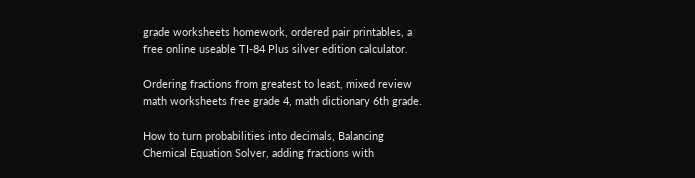grade worksheets homework, ordered pair printables, a free online useable TI-84 Plus silver edition calculator.

Ordering fractions from greatest to least, mixed review math worksheets free grade 4, math dictionary 6th grade.

How to turn probabilities into decimals, Balancing Chemical Equation Solver, adding fractions with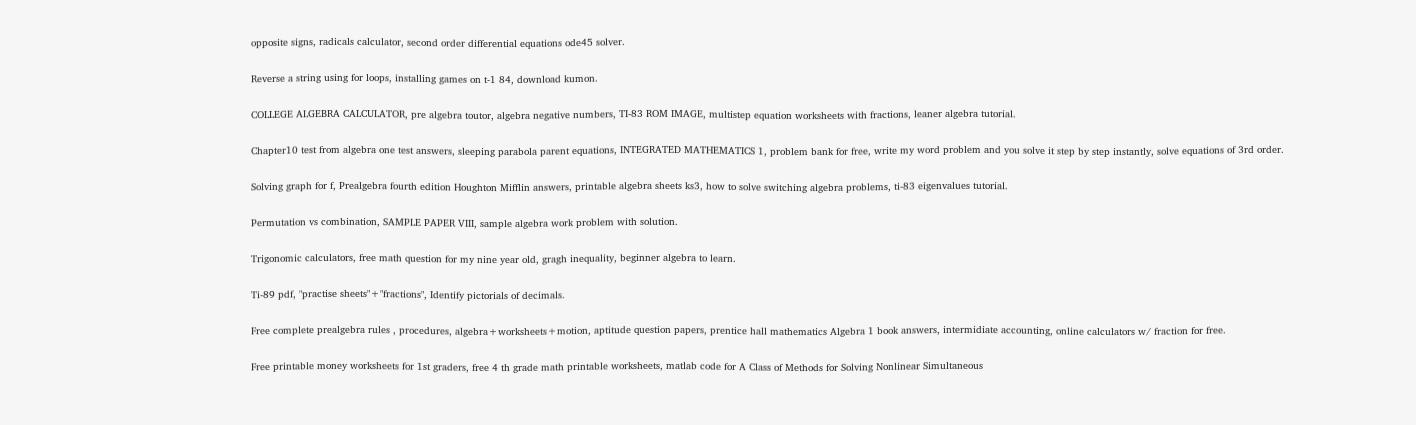opposite signs, radicals calculator, second order differential equations ode45 solver.

Reverse a string using for loops, installing games on t-1 84, download kumon.

COLLEGE ALGEBRA CALCULATOR, pre algebra toutor, algebra negative numbers, TI-83 ROM IMAGE, multistep equation worksheets with fractions, leaner algebra tutorial.

Chapter10 test from algebra one test answers, sleeping parabola parent equations, INTEGRATED MATHEMATICS 1, problem bank for free, write my word problem and you solve it step by step instantly, solve equations of 3rd order.

Solving graph for f, Prealgebra fourth edition Houghton Mifflin answers, printable algebra sheets ks3, how to solve switching algebra problems, ti-83 eigenvalues tutorial.

Permutation vs combination, SAMPLE PAPER VIII, sample algebra work problem with solution.

Trigonomic calculators, free math question for my nine year old, gragh inequality, beginner algebra to learn.

Ti-89 pdf, "practise sheets"+"fractions", Identify pictorials of decimals.

Free complete prealgebra rules , procedures, algebra+worksheets+motion, aptitude question papers, prentice hall mathematics Algebra 1 book answers, intermidiate accounting, online calculators w/ fraction for free.

Free printable money worksheets for 1st graders, free 4 th grade math printable worksheets, matlab code for A Class of Methods for Solving Nonlinear Simultaneous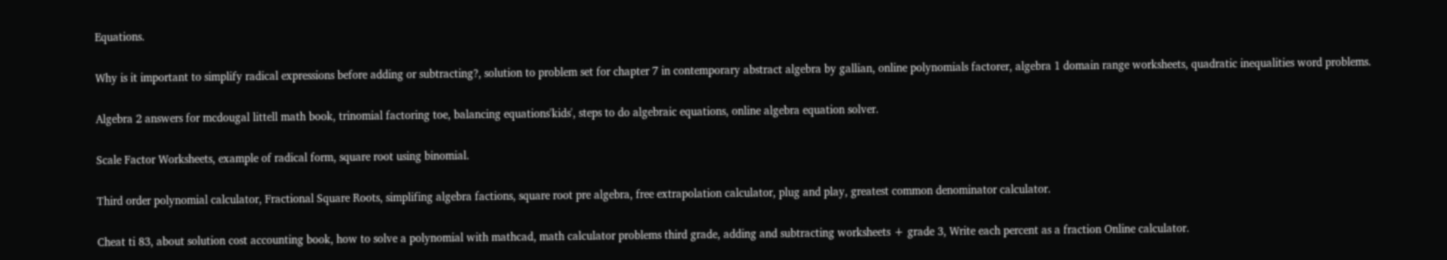Equations.

Why is it important to simplify radical expressions before adding or subtracting?, solution to problem set for chapter 7 in contemporary abstract algebra by gallian, online polynomials factorer, algebra 1 domain range worksheets, quadratic inequalities word problems.

Algebra 2 answers for mcdougal littell math book, trinomial factoring toe, balancing equations'kids', steps to do algebraic equations, online algebra equation solver.

Scale Factor Worksheets, example of radical form, square root using binomial.

Third order polynomial calculator, Fractional Square Roots, simplifing algebra factions, square root pre algebra, free extrapolation calculator, plug and play, greatest common denominator calculator.

Cheat ti 83, about solution cost accounting book, how to solve a polynomial with mathcad, math calculator problems third grade, adding and subtracting worksheets + grade 3, Write each percent as a fraction Online calculator.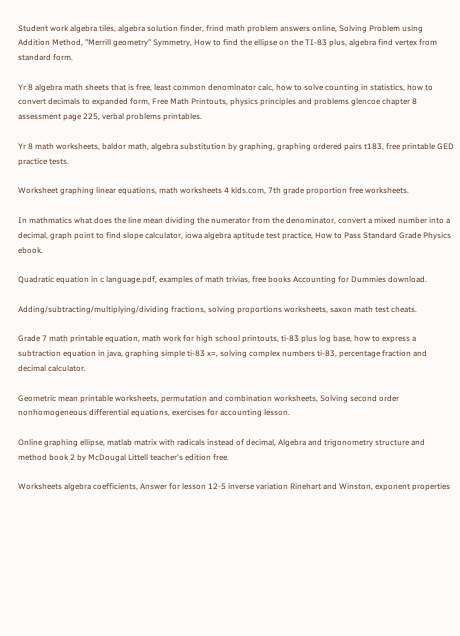Student work algebra tiles, algebra solution finder, frind math problem answers online, Solving Problem using Addition Method, "Merrill geometry" Symmetry, How to find the ellipse on the TI-83 plus, algebra find vertex from standard form.

Yr 8 algebra math sheets that is free, least common denominator calc, how to solve counting in statistics, how to convert decimals to expanded form, Free Math Printouts, physics principles and problems glencoe chapter 8 assessment page 225, verbal problems printables.

Yr 8 math worksheets, baldor math, algebra substitution by graphing, graphing ordered pairs t183, free printable GED practice tests.

Worksheet graphing linear equations, math worksheets 4 kids.com, 7th grade proportion free worksheets.

In mathmatics what does the line mean dividing the numerator from the denominator, convert a mixed number into a decimal, graph point to find slope calculator, iowa algebra aptitude test practice, How to Pass Standard Grade Physics ebook.

Quadratic equation in c language.pdf, examples of math trivias, free books Accounting for Dummies download.

Adding/subtracting/multiplying/dividing fractions, solving proportions worksheets, saxon math test cheats.

Grade 7 math printable equation, math work for high school printouts, ti-83 plus log base, how to express a subtraction equation in java, graphing simple ti-83 x=, solving complex numbers ti-83, percentage fraction and decimal calculator.

Geometric mean printable worksheets, permutation and combination worksheets, Solving second order nonhomogeneous differential equations, exercises for accounting lesson.

Online graphing ellipse, matlab matrix with radicals instead of decimal, Algebra and trigonometry structure and method book 2 by McDougal Littell teacher's edition free.

Worksheets algebra coefficients, Answer for lesson 12-5 inverse variation Rinehart and Winston, exponent properties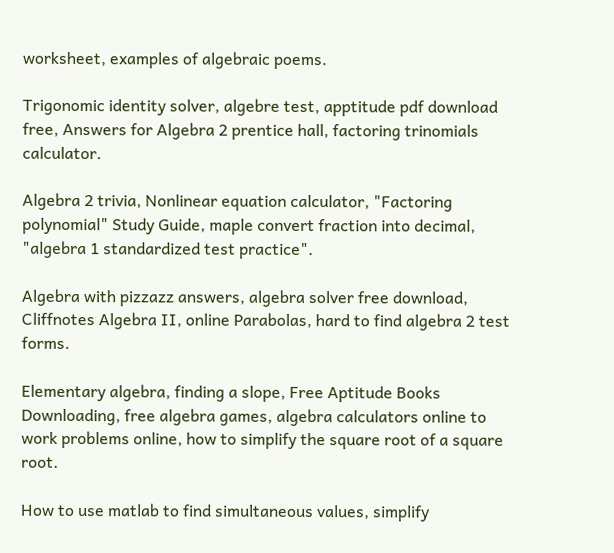worksheet, examples of algebraic poems.

Trigonomic identity solver, algebre test, apptitude pdf download free, Answers for Algebra 2 prentice hall, factoring trinomials calculator.

Algebra 2 trivia, Nonlinear equation calculator, "Factoring polynomial" Study Guide, maple convert fraction into decimal, "algebra 1 standardized test practice".

Algebra with pizzazz answers, algebra solver free download, Cliffnotes Algebra II, online Parabolas, hard to find algebra 2 test forms.

Elementary algebra, finding a slope, Free Aptitude Books Downloading, free algebra games, algebra calculators online to work problems online, how to simplify the square root of a square root.

How to use matlab to find simultaneous values, simplify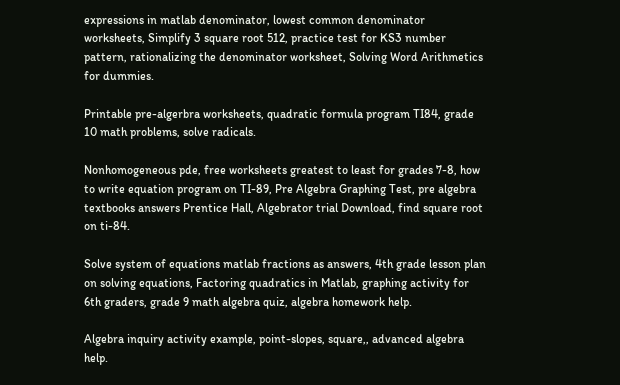expressions in matlab denominator, lowest common denominator worksheets, Simplify 3 square root 512, practice test for KS3 number pattern, rationalizing the denominator worksheet, Solving Word Arithmetics for dummies.

Printable pre-algerbra worksheets, quadratic formula program TI84, grade 10 math problems, solve radicals.

Nonhomogeneous pde, free worksheets greatest to least for grades 7-8, how to write equation program on TI-89, Pre Algebra Graphing Test, pre algebra textbooks answers Prentice Hall, Algebrator trial Download, find square root on ti-84.

Solve system of equations matlab fractions as answers, 4th grade lesson plan on solving equations, Factoring quadratics in Matlab, graphing activity for 6th graders, grade 9 math algebra quiz, algebra homework help.

Algebra inquiry activity example, point-slopes, square,, advanced algebra help.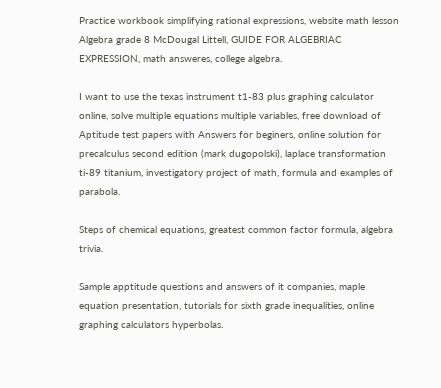Practice workbook simplifying rational expressions, website math lesson Algebra grade 8 McDougal Littell, GUIDE FOR ALGEBRIAC EXPRESSION, math answeres, college algebra.

I want to use the texas instrument t1-83 plus graphing calculator online, solve multiple equations multiple variables, free download of Aptitude test papers with Answers for beginers, online solution for precalculus second edition (mark dugopolski), laplace transformation ti-89 titanium, investigatory project of math, formula and examples of parabola.

Steps of chemical equations, greatest common factor formula, algebra trivia.

Sample apptitude questions and answers of it companies, maple equation presentation, tutorials for sixth grade inequalities, online graphing calculators hyperbolas.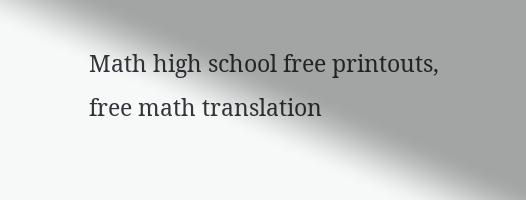Math high school free printouts, free math translation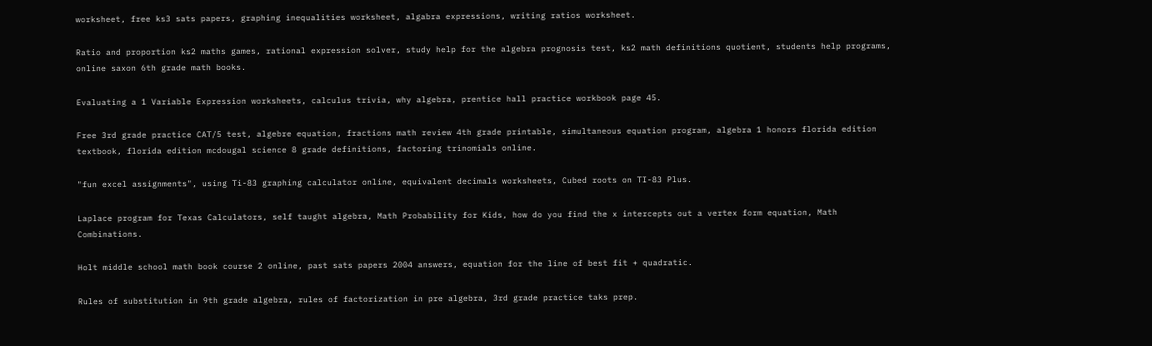worksheet, free ks3 sats papers, graphing inequalities worksheet, algabra expressions, writing ratios worksheet.

Ratio and proportion ks2 maths games, rational expression solver, study help for the algebra prognosis test, ks2 math definitions quotient, students help programs, online saxon 6th grade math books.

Evaluating a 1 Variable Expression worksheets, calculus trivia, why algebra, prentice hall practice workbook page 45.

Free 3rd grade practice CAT/5 test, algebre equation, fractions math review 4th grade printable, simultaneous equation program, algebra 1 honors florida edition textbook, florida edition mcdougal science 8 grade definitions, factoring trinomials online.

"fun excel assignments", using Ti-83 graphing calculator online, equivalent decimals worksheets, Cubed roots on TI-83 Plus.

Laplace program for Texas Calculators, self taught algebra, Math Probability for Kids, how do you find the x intercepts out a vertex form equation, Math Combinations.

Holt middle school math book course 2 online, past sats papers 2004 answers, equation for the line of best fit + quadratic.

Rules of substitution in 9th grade algebra, rules of factorization in pre algebra, 3rd grade practice taks prep.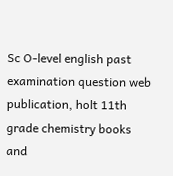Sc O-level english past examination question web publication, holt 11th grade chemistry books and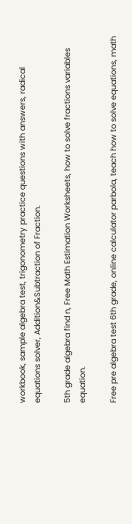workbook, sample algebra test, trigonometry practice questions with answers, radical equations solver, Addition&Subtraction of Fraction.

5th grade algebra find n, Free Math Estimation Worksheets, how to solve fractions variables equation.

Free pre algebra test 6th grade, online calculator parbola, teach how to solve equations, math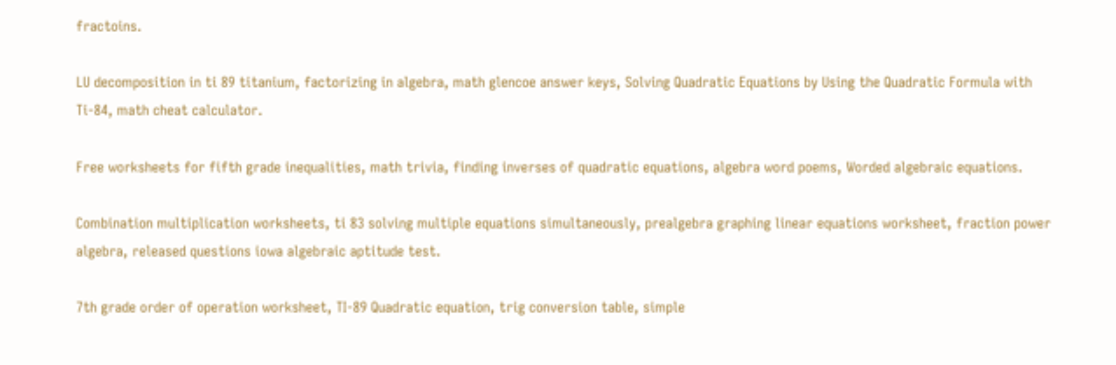fractoins.

LU decomposition in ti 89 titanium, factorizing in algebra, math glencoe answer keys, Solving Quadratic Equations by Using the Quadratic Formula with Ti-84, math cheat calculator.

Free worksheets for fifth grade inequalities, math trivia, finding inverses of quadratic equations, algebra word poems, Worded algebraic equations.

Combination multiplication worksheets, ti 83 solving multiple equations simultaneously, prealgebra graphing linear equations worksheet, fraction power algebra, released questions iowa algebraic aptitude test.

7th grade order of operation worksheet, TI-89 Quadratic equation, trig conversion table, simple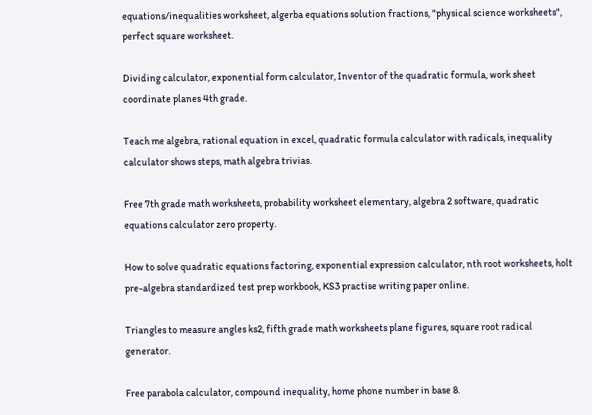equations/inequalities worksheet, algerba equations solution fractions, "physical science worksheets", perfect square worksheet.

Dividing calculator, exponential form calculator, Inventor of the quadratic formula, work sheet coordinate planes 4th grade.

Teach me algebra, rational equation in excel, quadratic formula calculator with radicals, inequality calculator shows steps, math algebra trivias.

Free 7th grade math worksheets, probability worksheet elementary, algebra 2 software, quadratic equations calculator zero property.

How to solve quadratic equations factoring, exponential expression calculator, nth root worksheets, holt pre-algebra standardized test prep workbook, KS3 practise writing paper online.

Triangles to measure angles ks2, fifth grade math worksheets plane figures, square root radical generator.

Free parabola calculator, compound inequality, home phone number in base 8.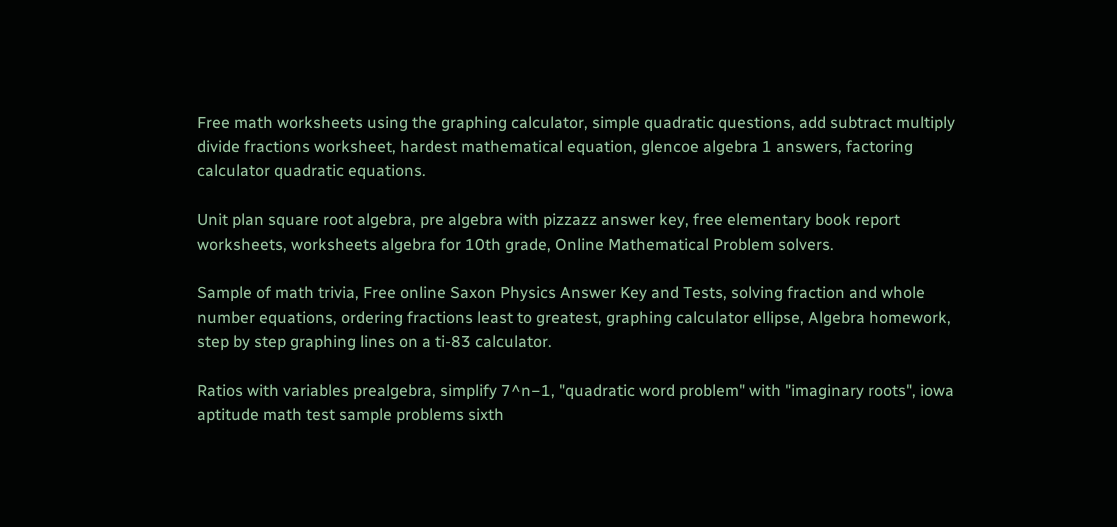Free math worksheets using the graphing calculator, simple quadratic questions, add subtract multiply divide fractions worksheet, hardest mathematical equation, glencoe algebra 1 answers, factoring calculator quadratic equations.

Unit plan square root algebra, pre algebra with pizzazz answer key, free elementary book report worksheets, worksheets algebra for 10th grade, Online Mathematical Problem solvers.

Sample of math trivia, Free online Saxon Physics Answer Key and Tests, solving fraction and whole number equations, ordering fractions least to greatest, graphing calculator ellipse, Algebra homework, step by step graphing lines on a ti-83 calculator.

Ratios with variables prealgebra, simplify 7^n−1, "quadratic word problem" with "imaginary roots", iowa aptitude math test sample problems sixth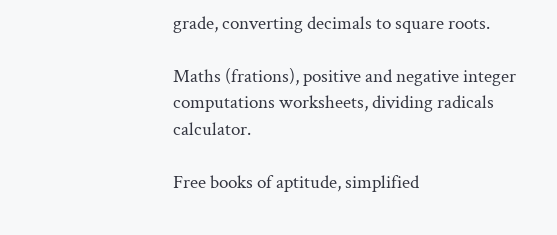grade, converting decimals to square roots.

Maths (frations), positive and negative integer computations worksheets, dividing radicals calculator.

Free books of aptitude, simplified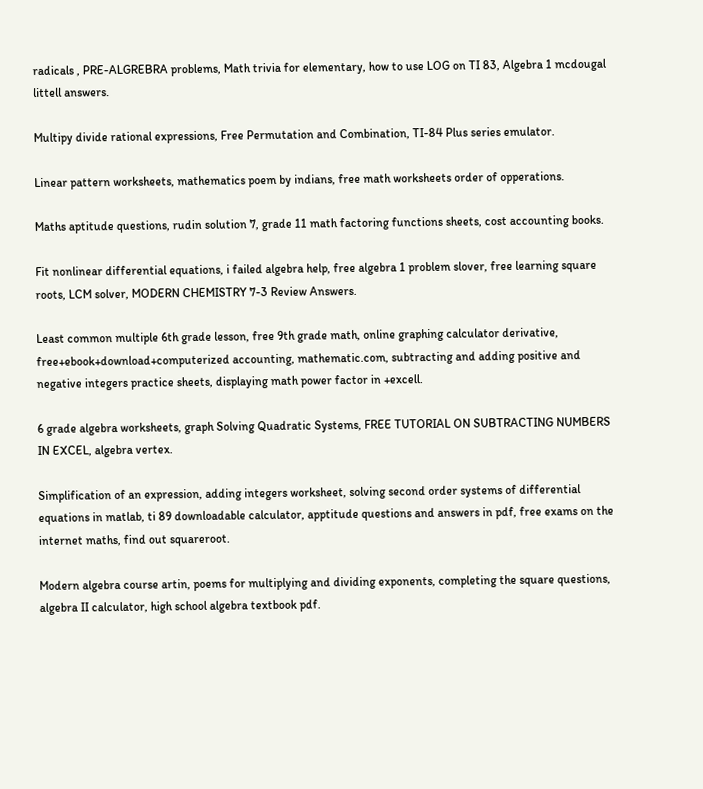radicals , PRE-ALGREBRA problems, Math trivia for elementary, how to use LOG on TI 83, Algebra 1 mcdougal littell answers.

Multipy divide rational expressions, Free Permutation and Combination, TI-84 Plus series emulator.

Linear pattern worksheets, mathematics poem by indians, free math worksheets order of opperations.

Maths aptitude questions, rudin solution 7, grade 11 math factoring functions sheets, cost accounting books.

Fit nonlinear differential equations, i failed algebra help, free algebra 1 problem slover, free learning square roots, LCM solver, MODERN CHEMISTRY 7-3 Review Answers.

Least common multiple 6th grade lesson, free 9th grade math, online graphing calculator derivative, free+ebook+download+computerized accounting, mathematic.com, subtracting and adding positive and negative integers practice sheets, displaying math power factor in +excell.

6 grade algebra worksheets, graph Solving Quadratic Systems, FREE TUTORIAL ON SUBTRACTING NUMBERS IN EXCEL, algebra vertex.

Simplification of an expression, adding integers worksheet, solving second order systems of differential equations in matlab, ti 89 downloadable calculator, apptitude questions and answers in pdf, free exams on the internet maths, find out squareroot.

Modern algebra course artin, poems for multiplying and dividing exponents, completing the square questions, algebra II calculator, high school algebra textbook pdf.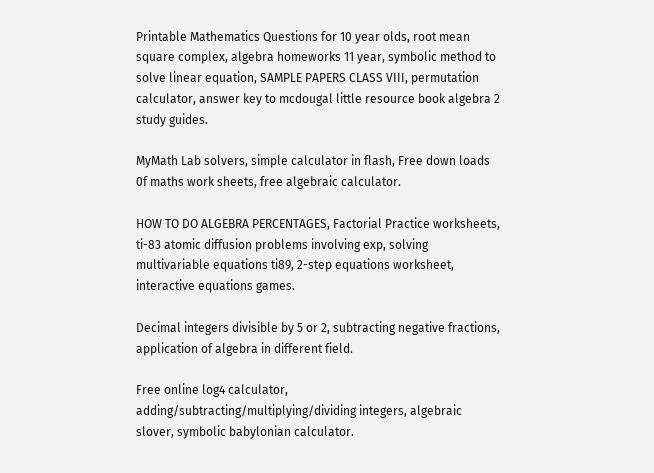Printable Mathematics Questions for 10 year olds, root mean square complex, algebra homeworks 11 year, symbolic method to solve linear equation, SAMPLE PAPERS CLASS VIII, permutation calculator, answer key to mcdougal little resource book algebra 2 study guides.

MyMath Lab solvers, simple calculator in flash, Free down loads 0f maths work sheets, free algebraic calculator.

HOW TO DO ALGEBRA PERCENTAGES, Factorial Practice worksheets, ti-83 atomic diffusion problems involving exp, solving multivariable equations ti89, 2-step equations worksheet, interactive equations games.

Decimal integers divisible by 5 or 2, subtracting negative fractions, application of algebra in different field.

Free online log4 calculator, adding/subtracting/multiplying/dividing integers, algebraic slover, symbolic babylonian calculator.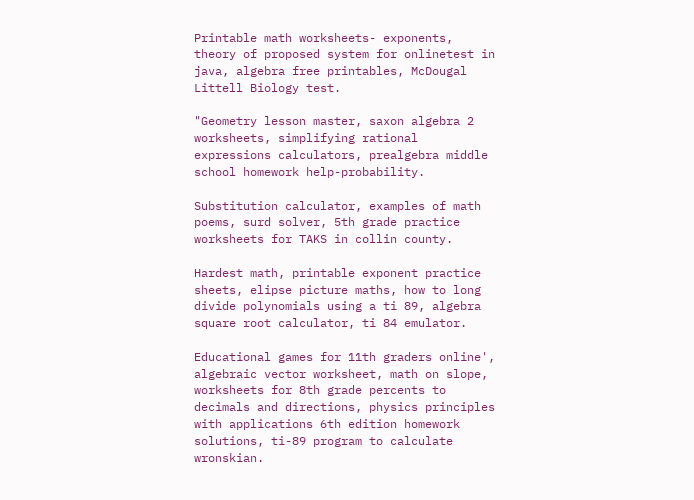Printable math worksheets- exponents, theory of proposed system for onlinetest in java, algebra free printables, McDougal Littell Biology test.

"Geometry lesson master, saxon algebra 2 worksheets, simplifying rational expressions calculators, prealgebra middle school homework help-probability.

Substitution calculator, examples of math poems, surd solver, 5th grade practice worksheets for TAKS in collin county.

Hardest math, printable exponent practice sheets, elipse picture maths, how to long divide polynomials using a ti 89, algebra square root calculator, ti 84 emulator.

Educational games for 11th graders online', algebraic vector worksheet, math on slope, worksheets for 8th grade percents to decimals and directions, physics principles with applications 6th edition homework solutions, ti-89 program to calculate wronskian.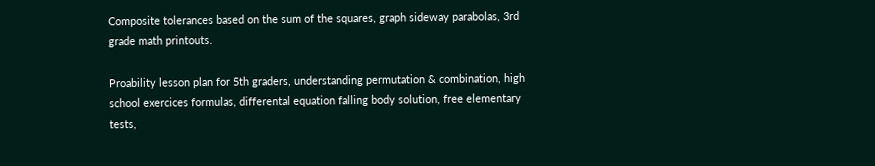Composite tolerances based on the sum of the squares, graph sideway parabolas, 3rd grade math printouts.

Proability lesson plan for 5th graders, understanding permutation & combination, high school exercices formulas, differental equation falling body solution, free elementary tests,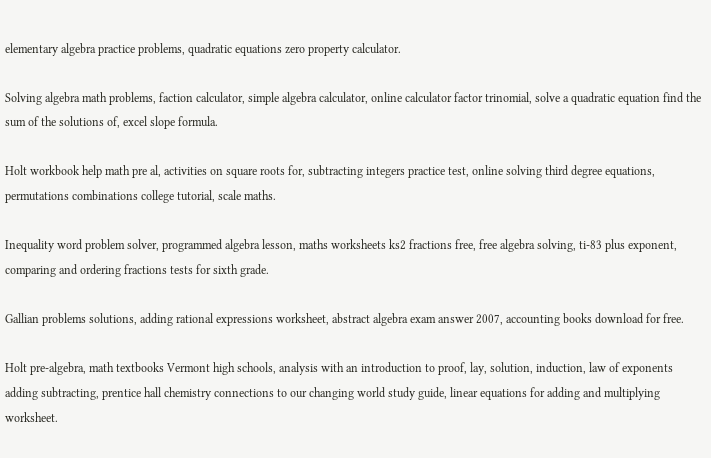elementary algebra practice problems, quadratic equations zero property calculator.

Solving algebra math problems, faction calculator, simple algebra calculator, online calculator factor trinomial, solve a quadratic equation find the sum of the solutions of, excel slope formula.

Holt workbook help math pre al, activities on square roots for, subtracting integers practice test, online solving third degree equations, permutations combinations college tutorial, scale maths.

Inequality word problem solver, programmed algebra lesson, maths worksheets ks2 fractions free, free algebra solving, ti-83 plus exponent, comparing and ordering fractions tests for sixth grade.

Gallian problems solutions, adding rational expressions worksheet, abstract algebra exam answer 2007, accounting books download for free.

Holt pre-algebra, math textbooks Vermont high schools, analysis with an introduction to proof, lay, solution, induction, law of exponents adding subtracting, prentice hall chemistry connections to our changing world study guide, linear equations for adding and multiplying worksheet.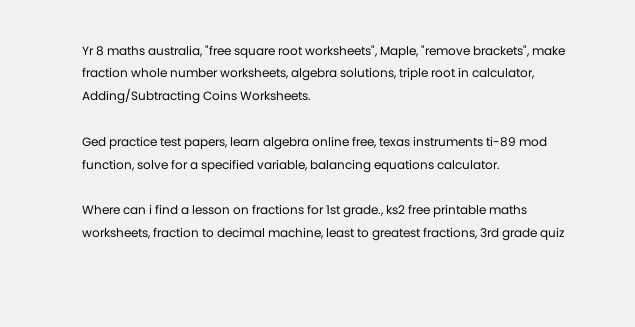Yr 8 maths australia, "free square root worksheets", Maple, "remove brackets", make fraction whole number worksheets, algebra solutions, triple root in calculator, Adding/Subtracting Coins Worksheets.

Ged practice test papers, learn algebra online free, texas instruments ti-89 mod function, solve for a specified variable, balancing equations calculator.

Where can i find a lesson on fractions for 1st grade., ks2 free printable maths worksheets, fraction to decimal machine, least to greatest fractions, 3rd grade quiz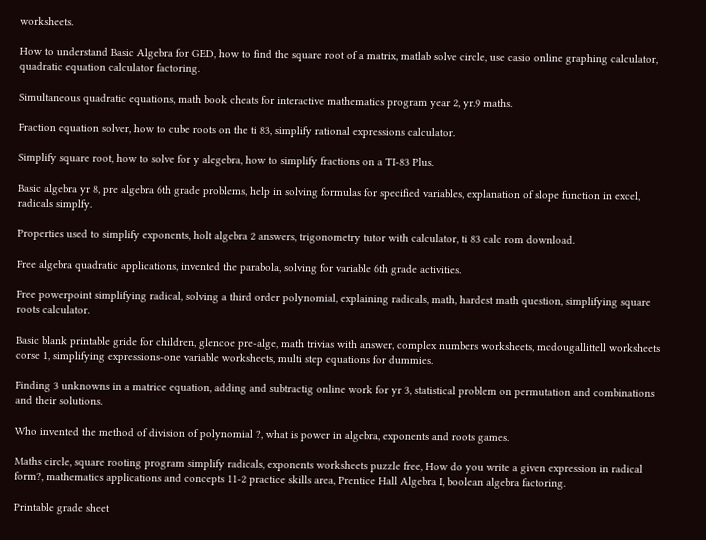worksheets.

How to understand Basic Algebra for GED, how to find the square root of a matrix, matlab solve circle, use casio online graphing calculator, quadratic equation calculator factoring.

Simultaneous quadratic equations, math book cheats for interactive mathematics program year 2, yr.9 maths.

Fraction equation solver, how to cube roots on the ti 83, simplify rational expressions calculator.

Simplify square root, how to solve for y alegebra, how to simplify fractions on a TI-83 Plus.

Basic algebra yr 8, pre algebra 6th grade problems, help in solving formulas for specified variables, explanation of slope function in excel, radicals simplfy.

Properties used to simplify exponents, holt algebra 2 answers, trigonometry tutor with calculator, ti 83 calc rom download.

Free algebra quadratic applications, invented the parabola, solving for variable 6th grade activities.

Free powerpoint simplifying radical, solving a third order polynomial, explaining radicals, math, hardest math question, simplifying square roots calculator.

Basic blank printable gride for children, glencoe pre-alge, math trivias with answer, complex numbers worksheets, mcdougallittell worksheets corse 1, simplifying expressions-one variable worksheets, multi step equations for dummies.

Finding 3 unknowns in a matrice equation, adding and subtractig online work for yr 3, statistical problem on permutation and combinations and their solutions.

Who invented the method of division of polynomial ?, what is power in algebra, exponents and roots games.

Maths circle, square rooting program simplify radicals, exponents worksheets puzzle free, How do you write a given expression in radical form?, mathematics applications and concepts 11-2 practice skills area, Prentice Hall Algebra I, boolean algebra factoring.

Printable grade sheet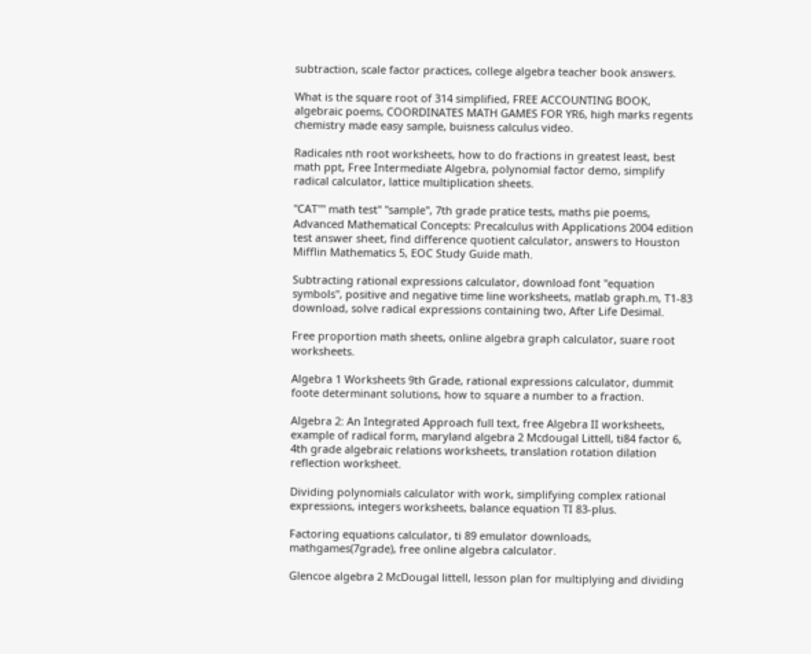subtraction, scale factor practices, college algebra teacher book answers.

What is the square root of 314 simplified, FREE ACCOUNTING BOOK, algebraic poems, COORDINATES MATH GAMES FOR YR6, high marks regents chemistry made easy sample, buisness calculus video.

Radicales nth root worksheets, how to do fractions in greatest least, best math ppt, Free Intermediate Algebra, polynomial factor demo, simplify radical calculator, lattice multiplication sheets.

"CAT"" math test" "sample", 7th grade pratice tests, maths pie poems, Advanced Mathematical Concepts: Precalculus with Applications 2004 edition test answer sheet, find difference quotient calculator, answers to Houston Mifflin Mathematics 5, EOC Study Guide math.

Subtracting rational expressions calculator, download font "equation symbols", positive and negative time line worksheets, matlab graph.m, T1-83 download, solve radical expressions containing two, After Life Desimal.

Free proportion math sheets, online algebra graph calculator, suare root worksheets.

Algebra 1 Worksheets 9th Grade, rational expressions calculator, dummit foote determinant solutions, how to square a number to a fraction.

Algebra 2: An Integrated Approach full text, free Algebra II worksheets, example of radical form, maryland algebra 2 Mcdougal Littell, ti84 factor 6, 4th grade algebraic relations worksheets, translation rotation dilation reflection worksheet.

Dividing polynomials calculator with work, simplifying complex rational expressions, integers worksheets, balance equation TI 83-plus.

Factoring equations calculator, ti 89 emulator downloads, mathgames(7grade), free online algebra calculator.

Glencoe algebra 2 McDougal littell, lesson plan for multiplying and dividing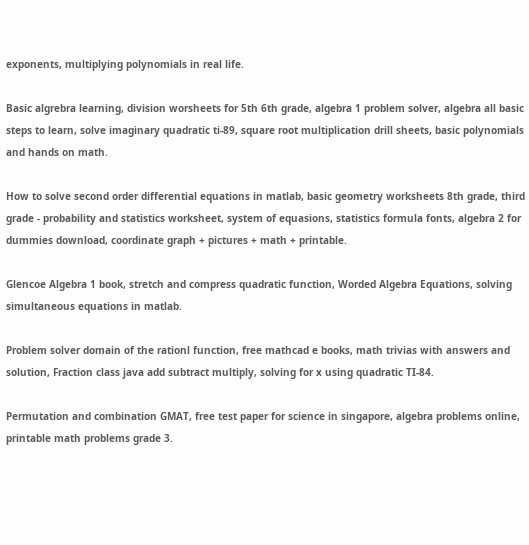exponents, multiplying polynomials in real life.

Basic algrebra learning, division worsheets for 5th 6th grade, algebra 1 problem solver, algebra all basic steps to learn, solve imaginary quadratic ti-89, square root multiplication drill sheets, basic polynomials and hands on math.

How to solve second order differential equations in matlab, basic geometry worksheets 8th grade, third grade - probability and statistics worksheet, system of equasions, statistics formula fonts, algebra 2 for dummies download, coordinate graph + pictures + math + printable.

Glencoe Algebra 1 book, stretch and compress quadratic function, Worded Algebra Equations, solving simultaneous equations in matlab.

Problem solver domain of the rationl function, free mathcad e books, math trivias with answers and solution, Fraction class java add subtract multiply, solving for x using quadratic TI-84.

Permutation and combination GMAT, free test paper for science in singapore, algebra problems online, printable math problems grade 3.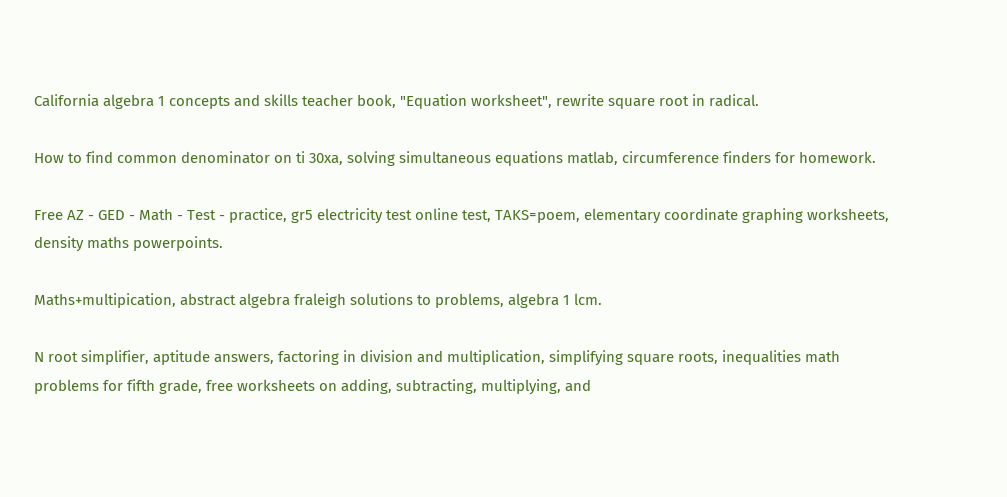California algebra 1 concepts and skills teacher book, "Equation worksheet", rewrite square root in radical.

How to find common denominator on ti 30xa, solving simultaneous equations matlab, circumference finders for homework.

Free AZ - GED - Math - Test - practice, gr5 electricity test online test, TAKS=poem, elementary coordinate graphing worksheets, density maths powerpoints.

Maths+multipication, abstract algebra fraleigh solutions to problems, algebra 1 lcm.

N root simplifier, aptitude answers, factoring in division and multiplication, simplifying square roots, inequalities math problems for fifth grade, free worksheets on adding, subtracting, multiplying, and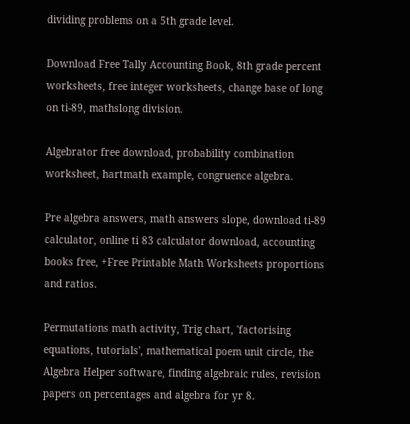dividing problems on a 5th grade level.

Download Free Tally Accounting Book, 8th grade percent worksheets, free integer worksheets, change base of long on ti-89, mathslong division.

Algebrator free download, probability combination worksheet, hartmath example, congruence algebra.

Pre algebra answers, math answers slope, download ti-89 calculator, online ti 83 calculator download, accounting books free, +Free Printable Math Worksheets proportions and ratios.

Permutations math activity, Trig chart, 'factorising equations, tutorials', mathematical poem unit circle, the Algebra Helper software, finding algebraic rules, revision papers on percentages and algebra for yr 8.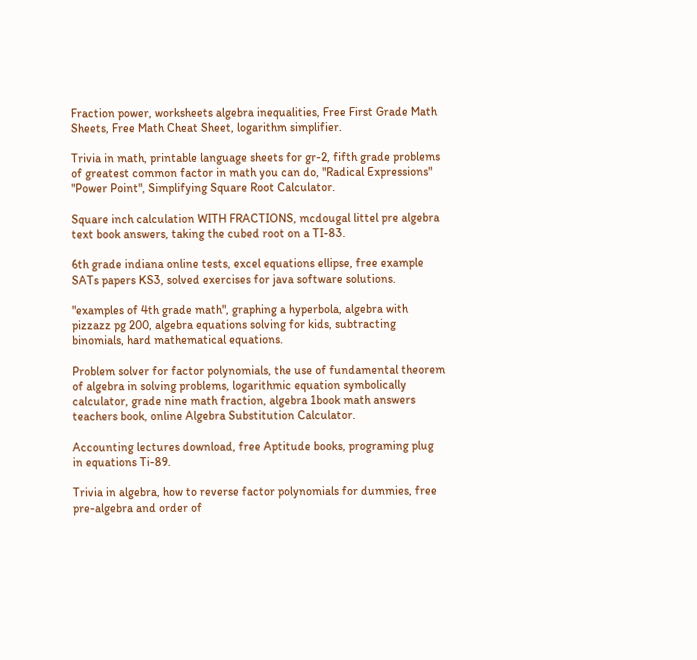Fraction power, worksheets algebra inequalities, Free First Grade Math Sheets, Free Math Cheat Sheet, logarithm simplifier.

Trivia in math, printable language sheets for gr-2, fifth grade problems of greatest common factor in math you can do, "Radical Expressions" "Power Point", Simplifying Square Root Calculator.

Square inch calculation WITH FRACTIONS, mcdougal littel pre algebra text book answers, taking the cubed root on a TI-83.

6th grade indiana online tests, excel equations ellipse, free example SATs papers KS3, solved exercises for java software solutions.

"examples of 4th grade math", graphing a hyperbola, algebra with pizzazz pg 200, algebra equations solving for kids, subtracting binomials, hard mathematical equations.

Problem solver for factor polynomials, the use of fundamental theorem of algebra in solving problems, logarithmic equation symbolically calculator, grade nine math fraction, algebra 1book math answers teachers book, online Algebra Substitution Calculator.

Accounting lectures download, free Aptitude books, programing plug in equations Ti-89.

Trivia in algebra, how to reverse factor polynomials for dummies, free pre-algebra and order of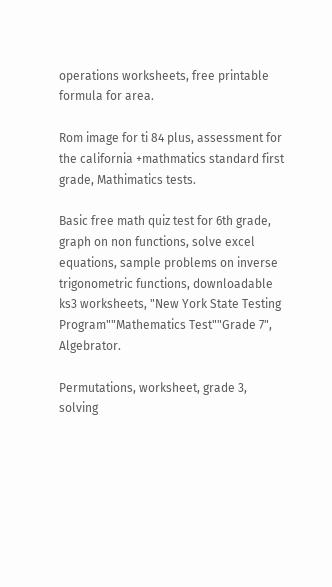operations worksheets, free printable formula for area.

Rom image for ti 84 plus, assessment for the california +mathmatics standard first grade, Mathimatics tests.

Basic free math quiz test for 6th grade, graph on non functions, solve excel equations, sample problems on inverse trigonometric functions, downloadable ks3 worksheets, "New York State Testing Program""Mathematics Test""Grade 7", Algebrator.

Permutations, worksheet, grade 3, solving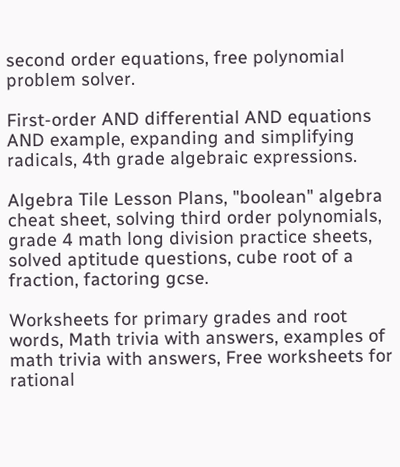second order equations, free polynomial problem solver.

First-order AND differential AND equations AND example, expanding and simplifying radicals, 4th grade algebraic expressions.

Algebra Tile Lesson Plans, "boolean" algebra cheat sheet, solving third order polynomials, grade 4 math long division practice sheets, solved aptitude questions, cube root of a fraction, factoring gcse.

Worksheets for primary grades and root words, Math trivia with answers, examples of math trivia with answers, Free worksheets for rational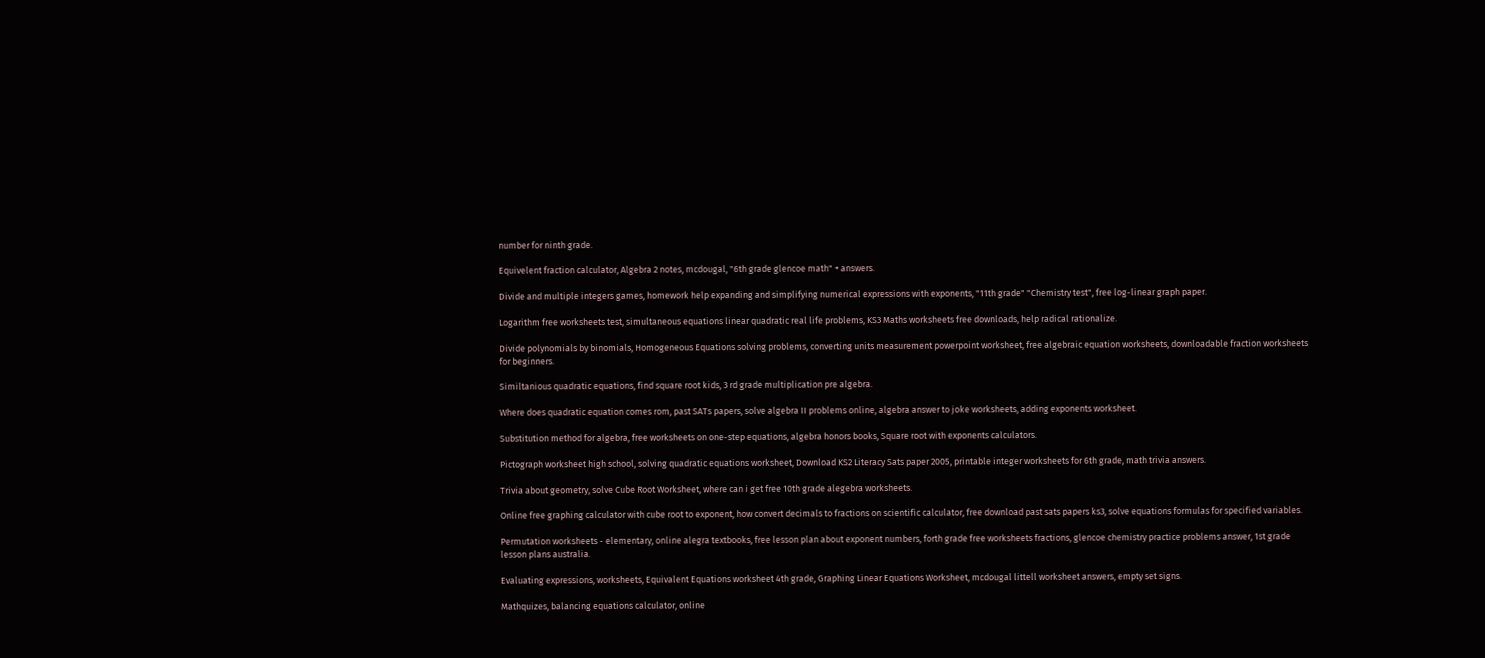number for ninth grade.

Equivelent fraction calculator, Algebra 2 notes, mcdougal, "6th grade glencoe math" + answers.

Divide and multiple integers games, homework help expanding and simplifying numerical expressions with exponents, "11th grade" "Chemistry test", free log-linear graph paper.

Logarithm free worksheets test, simultaneous equations linear quadratic real life problems, KS3 Maths worksheets free downloads, help radical rationalize.

Divide polynomials by binomials, Homogeneous Equations solving problems, converting units measurement powerpoint worksheet, free algebraic equation worksheets, downloadable fraction worksheets for beginners.

Similtanious quadratic equations, find square root kids, 3 rd grade multiplication pre algebra.

Where does quadratic equation comes rom, past SATs papers, solve algebra II problems online, algebra answer to joke worksheets, adding exponents worksheet.

Substitution method for algebra, free worksheets on one-step equations, algebra honors books, Square root with exponents calculators.

Pictograph worksheet high school, solving quadratic equations worksheet, Download KS2 Literacy Sats paper 2005, printable integer worksheets for 6th grade, math trivia answers.

Trivia about geometry, solve Cube Root Worksheet, where can i get free 10th grade alegebra worksheets.

Online free graphing calculator with cube root to exponent, how convert decimals to fractions on scientific calculator, free download past sats papers ks3, solve equations formulas for specified variables.

Permutation worksheets - elementary, online alegra textbooks, free lesson plan about exponent numbers, forth grade free worksheets fractions, glencoe chemistry practice problems answer, 1st grade lesson plans australia.

Evaluating expressions, worksheets, Equivalent Equations worksheet 4th grade, Graphing Linear Equations Worksheet, mcdougal littell worksheet answers, empty set signs.

Mathquizes, balancing equations calculator, online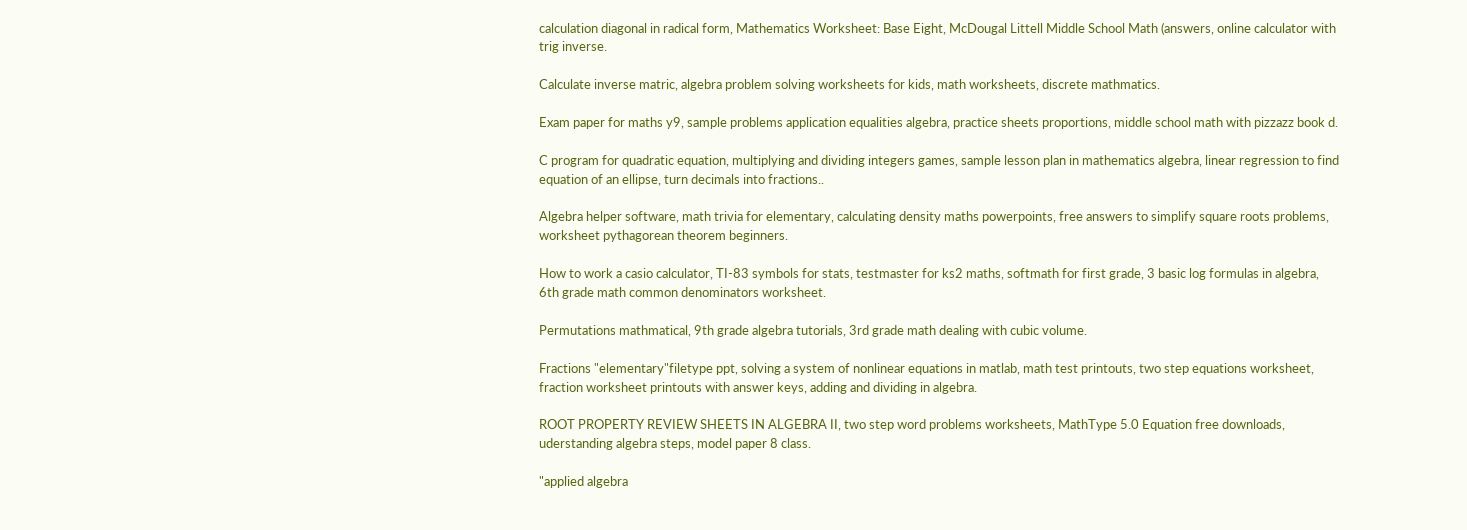calculation diagonal in radical form, Mathematics Worksheet: Base Eight, McDougal Littell Middle School Math (answers, online calculator with trig inverse.

Calculate inverse matric, algebra problem solving worksheets for kids, math worksheets, discrete mathmatics.

Exam paper for maths y9, sample problems application equalities algebra, practice sheets proportions, middle school math with pizzazz book d.

C program for quadratic equation, multiplying and dividing integers games, sample lesson plan in mathematics algebra, linear regression to find equation of an ellipse, turn decimals into fractions..

Algebra helper software, math trivia for elementary, calculating density maths powerpoints, free answers to simplify square roots problems, worksheet pythagorean theorem beginners.

How to work a casio calculator, TI-83 symbols for stats, testmaster for ks2 maths, softmath for first grade, 3 basic log formulas in algebra, 6th grade math common denominators worksheet.

Permutations mathmatical, 9th grade algebra tutorials, 3rd grade math dealing with cubic volume.

Fractions "elementary"filetype ppt, solving a system of nonlinear equations in matlab, math test printouts, two step equations worksheet, fraction worksheet printouts with answer keys, adding and dividing in algebra.

ROOT PROPERTY REVIEW SHEETS IN ALGEBRA II, two step word problems worksheets, MathType 5.0 Equation free downloads, uderstanding algebra steps, model paper 8 class.

"applied algebra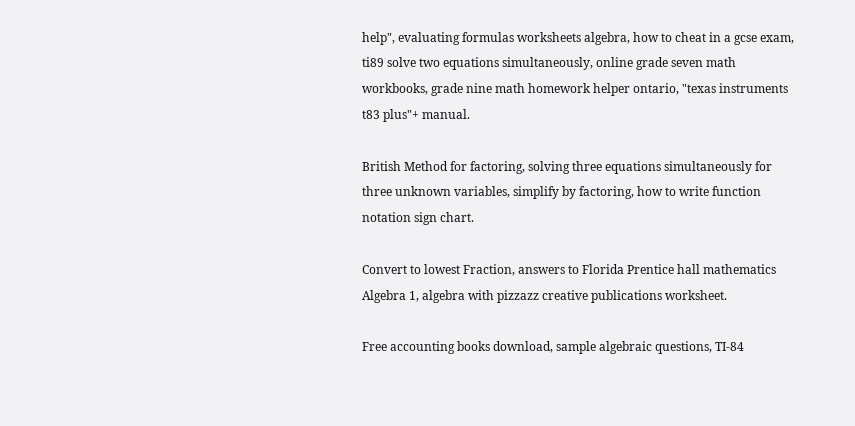help", evaluating formulas worksheets algebra, how to cheat in a gcse exam, ti89 solve two equations simultaneously, online grade seven math workbooks, grade nine math homework helper ontario, "texas instruments t83 plus"+ manual.

British Method for factoring, solving three equations simultaneously for three unknown variables, simplify by factoring, how to write function notation sign chart.

Convert to lowest Fraction, answers to Florida Prentice hall mathematics Algebra 1, algebra with pizzazz creative publications worksheet.

Free accounting books download, sample algebraic questions, TI-84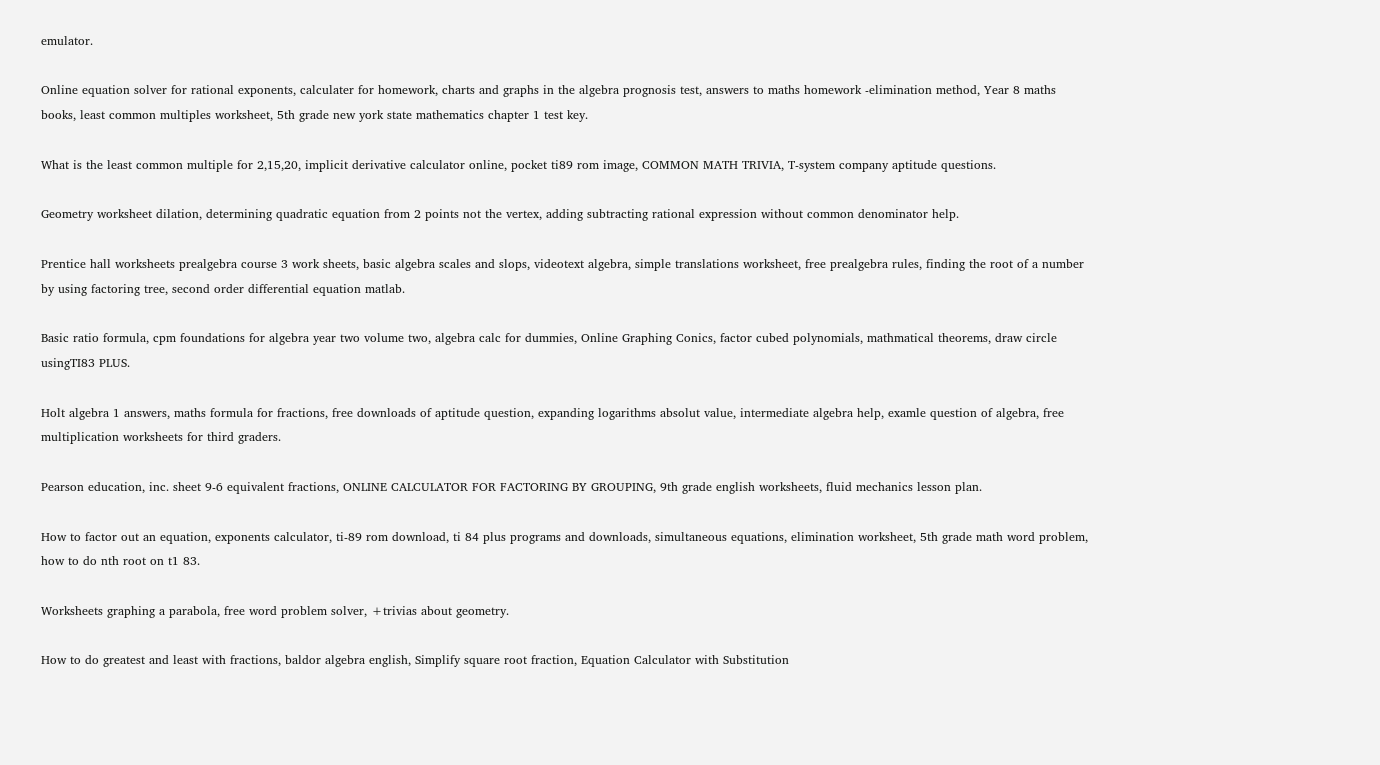emulator.

Online equation solver for rational exponents, calculater for homework, charts and graphs in the algebra prognosis test, answers to maths homework -elimination method, Year 8 maths books, least common multiples worksheet, 5th grade new york state mathematics chapter 1 test key.

What is the least common multiple for 2,15,20, implicit derivative calculator online, pocket ti89 rom image, COMMON MATH TRIVIA, T-system company aptitude questions.

Geometry worksheet dilation, determining quadratic equation from 2 points not the vertex, adding subtracting rational expression without common denominator help.

Prentice hall worksheets prealgebra course 3 work sheets, basic algebra scales and slops, videotext algebra, simple translations worksheet, free prealgebra rules, finding the root of a number by using factoring tree, second order differential equation matlab.

Basic ratio formula, cpm foundations for algebra year two volume two, algebra calc for dummies, Online Graphing Conics, factor cubed polynomials, mathmatical theorems, draw circle usingTI83 PLUS.

Holt algebra 1 answers, maths formula for fractions, free downloads of aptitude question, expanding logarithms absolut value, intermediate algebra help, examle question of algebra, free multiplication worksheets for third graders.

Pearson education, inc. sheet 9-6 equivalent fractions, ONLINE CALCULATOR FOR FACTORING BY GROUPING, 9th grade english worksheets, fluid mechanics lesson plan.

How to factor out an equation, exponents calculator, ti-89 rom download, ti 84 plus programs and downloads, simultaneous equations, elimination worksheet, 5th grade math word problem, how to do nth root on t1 83.

Worksheets graphing a parabola, free word problem solver, +trivias about geometry.

How to do greatest and least with fractions, baldor algebra english, Simplify square root fraction, Equation Calculator with Substitution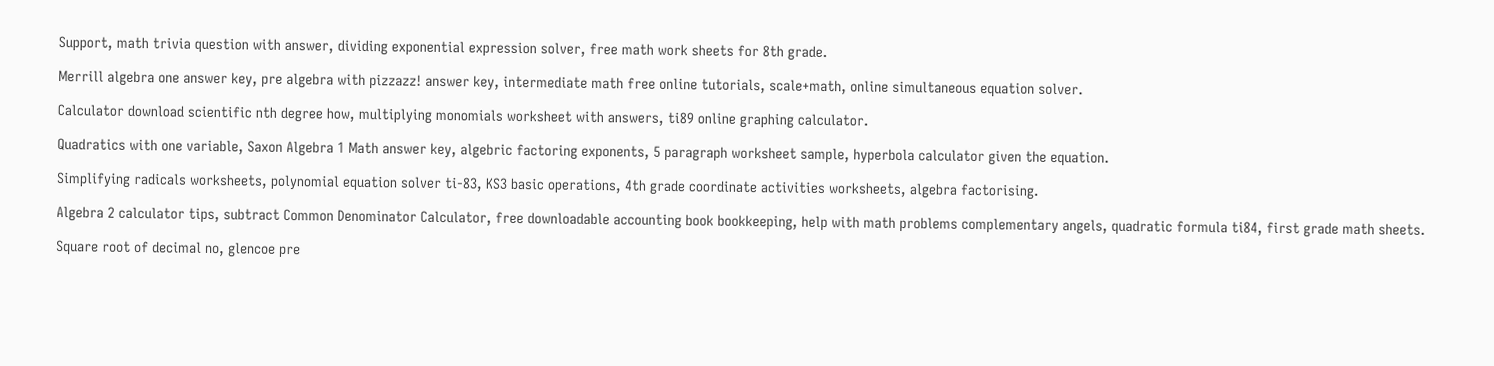Support, math trivia question with answer, dividing exponential expression solver, free math work sheets for 8th grade.

Merrill algebra one answer key, pre algebra with pizzazz! answer key, intermediate math free online tutorials, scale+math, online simultaneous equation solver.

Calculator download scientific nth degree how, multiplying monomials worksheet with answers, ti89 online graphing calculator.

Quadratics with one variable, Saxon Algebra 1 Math answer key, algebric factoring exponents, 5 paragraph worksheet sample, hyperbola calculator given the equation.

Simplifying radicals worksheets, polynomial equation solver ti-83, KS3 basic operations, 4th grade coordinate activities worksheets, algebra factorising.

Algebra 2 calculator tips, subtract Common Denominator Calculator, free downloadable accounting book bookkeeping, help with math problems complementary angels, quadratic formula ti84, first grade math sheets.

Square root of decimal no, glencoe pre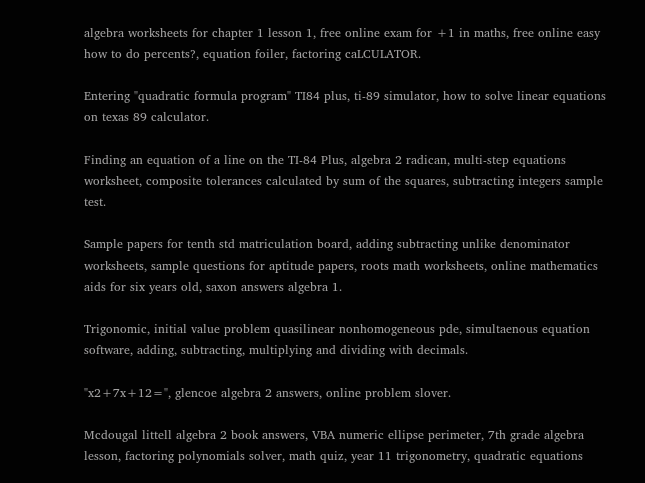algebra worksheets for chapter 1 lesson 1, free online exam for +1 in maths, free online easy how to do percents?, equation foiler, factoring caLCULATOR.

Entering "quadratic formula program" TI84 plus, ti-89 simulator, how to solve linear equations on texas 89 calculator.

Finding an equation of a line on the TI-84 Plus, algebra 2 radican, multi-step equations worksheet, composite tolerances calculated by sum of the squares, subtracting integers sample test.

Sample papers for tenth std matriculation board, adding subtracting unlike denominator worksheets, sample questions for aptitude papers, roots math worksheets, online mathematics aids for six years old, saxon answers algebra 1.

Trigonomic, initial value problem quasilinear nonhomogeneous pde, simultaenous equation software, adding, subtracting, multiplying and dividing with decimals.

"x2+7x+12=", glencoe algebra 2 answers, online problem slover.

Mcdougal littell algebra 2 book answers, VBA numeric ellipse perimeter, 7th grade algebra lesson, factoring polynomials solver, math quiz, year 11 trigonometry, quadratic equations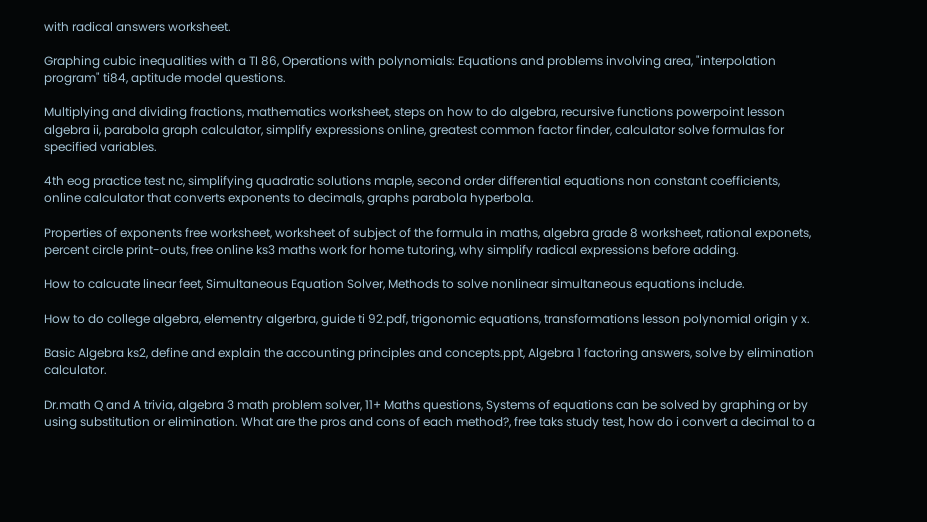with radical answers worksheet.

Graphing cubic inequalities with a TI 86, Operations with polynomials: Equations and problems involving area, "interpolation program" ti84, aptitude model questions.

Multiplying and dividing fractions, mathematics worksheet, steps on how to do algebra, recursive functions powerpoint lesson algebra ii, parabola graph calculator, simplify expressions online, greatest common factor finder, calculator solve formulas for specified variables.

4th eog practice test nc, simplifying quadratic solutions maple, second order differential equations non constant coefficients, online calculator that converts exponents to decimals, graphs parabola hyperbola.

Properties of exponents free worksheet, worksheet of subject of the formula in maths, algebra grade 8 worksheet, rational exponets, percent circle print-outs, free online ks3 maths work for home tutoring, why simplify radical expressions before adding.

How to calcuate linear feet, Simultaneous Equation Solver, Methods to solve nonlinear simultaneous equations include.

How to do college algebra, elementry algerbra, guide ti 92.pdf, trigonomic equations, transformations lesson polynomial origin y x.

Basic Algebra ks2, define and explain the accounting principles and concepts.ppt, Algebra 1 factoring answers, solve by elimination calculator.

Dr.math Q and A trivia, algebra 3 math problem solver, 11+ Maths questions, Systems of equations can be solved by graphing or by using substitution or elimination. What are the pros and cons of each method?, free taks study test, how do i convert a decimal to a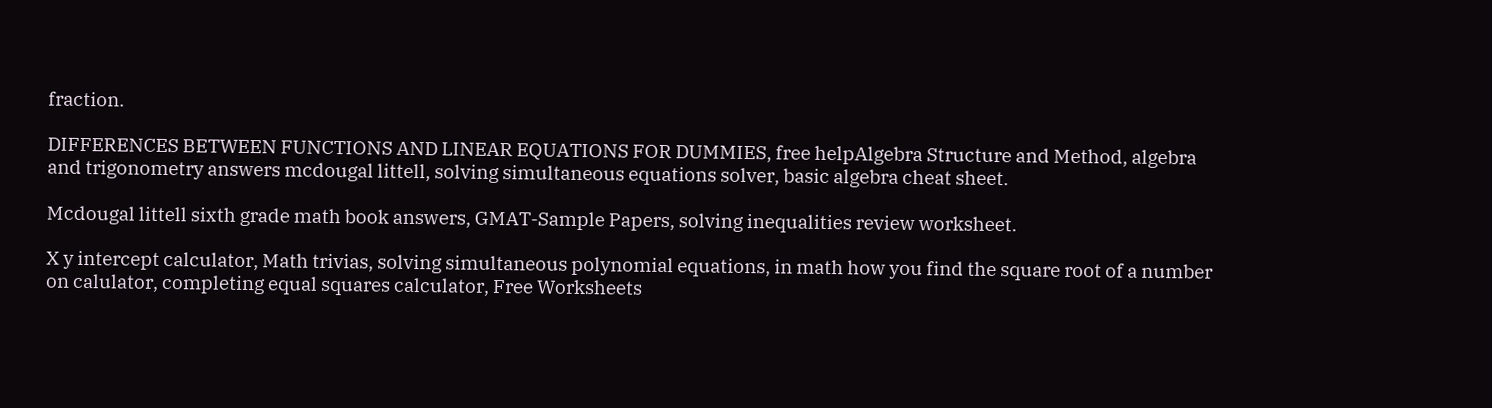fraction.

DIFFERENCES BETWEEN FUNCTIONS AND LINEAR EQUATIONS FOR DUMMIES, free helpAlgebra Structure and Method, algebra and trigonometry answers mcdougal littell, solving simultaneous equations solver, basic algebra cheat sheet.

Mcdougal littell sixth grade math book answers, GMAT-Sample Papers, solving inequalities review worksheet.

X y intercept calculator, Math trivias, solving simultaneous polynomial equations, in math how you find the square root of a number on calulator, completing equal squares calculator, Free Worksheets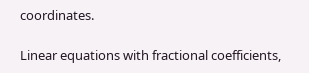coordinates.

Linear equations with fractional coefficients,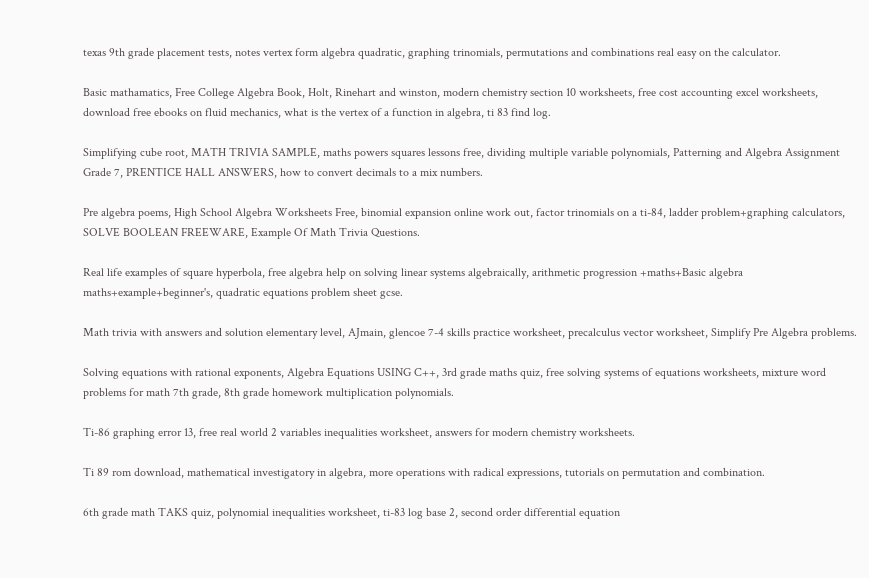texas 9th grade placement tests, notes vertex form algebra quadratic, graphing trinomials, permutations and combinations real easy on the calculator.

Basic mathamatics, Free College Algebra Book, Holt, Rinehart and winston, modern chemistry section 10 worksheets, free cost accounting excel worksheets, download free ebooks on fluid mechanics, what is the vertex of a function in algebra, ti 83 find log.

Simplifying cube root, MATH TRIVIA SAMPLE, maths powers squares lessons free, dividing multiple variable polynomials, Patterning and Algebra Assignment Grade 7, PRENTICE HALL ANSWERS, how to convert decimals to a mix numbers.

Pre algebra poems, High School Algebra Worksheets Free, binomial expansion online work out, factor trinomials on a ti-84, ladder problem+graphing calculators, SOLVE BOOLEAN FREEWARE, Example Of Math Trivia Questions.

Real life examples of square hyperbola, free algebra help on solving linear systems algebraically, arithmetic progression +maths+Basic algebra maths+example+beginner's, quadratic equations problem sheet gcse.

Math trivia with answers and solution elementary level, AJmain, glencoe 7-4 skills practice worksheet, precalculus vector worksheet, Simplify Pre Algebra problems.

Solving equations with rational exponents, Algebra Equations USING C++, 3rd grade maths quiz, free solving systems of equations worksheets, mixture word problems for math 7th grade, 8th grade homework multiplication polynomials.

Ti-86 graphing error 13, free real world 2 variables inequalities worksheet, answers for modern chemistry worksheets.

Ti 89 rom download, mathematical investigatory in algebra, more operations with radical expressions, tutorials on permutation and combination.

6th grade math TAKS quiz, polynomial inequalities worksheet, ti-83 log base 2, second order differential equation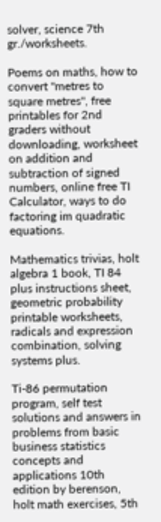solver, science 7th gr./worksheets.

Poems on maths, how to convert "metres to square metres", free printables for 2nd graders without downloading, worksheet on addition and subtraction of signed numbers, online free TI Calculator, ways to do factoring im quadratic equations.

Mathematics trivias, holt algebra 1 book, TI 84 plus instructions sheet, geometric probability printable worksheets, radicals and expression combination, solving systems plus.

Ti-86 permutation program, self test solutions and answers in problems from basic business statistics concepts and applications 10th edition by berenson, holt math exercises, 5th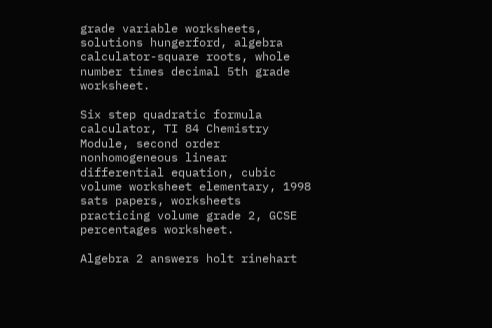grade variable worksheets, solutions hungerford, algebra calculator-square roots, whole number times decimal 5th grade worksheet.

Six step quadratic formula calculator, TI 84 Chemistry Module, second order nonhomogeneous linear differential equation, cubic volume worksheet elementary, 1998 sats papers, worksheets practicing volume grade 2, GCSE percentages worksheet.

Algebra 2 answers holt rinehart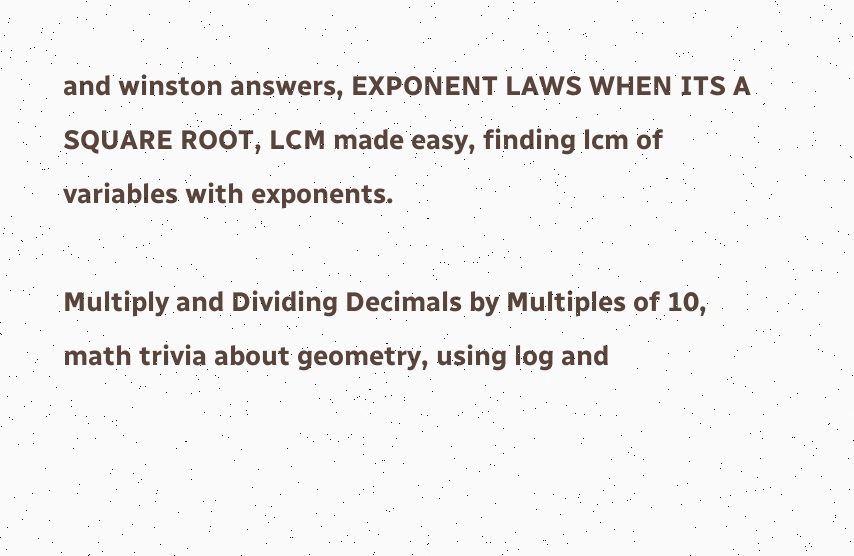and winston answers, EXPONENT LAWS WHEN ITS A SQUARE ROOT, LCM made easy, finding lcm of variables with exponents.

Multiply and Dividing Decimals by Multiples of 10, math trivia about geometry, using log and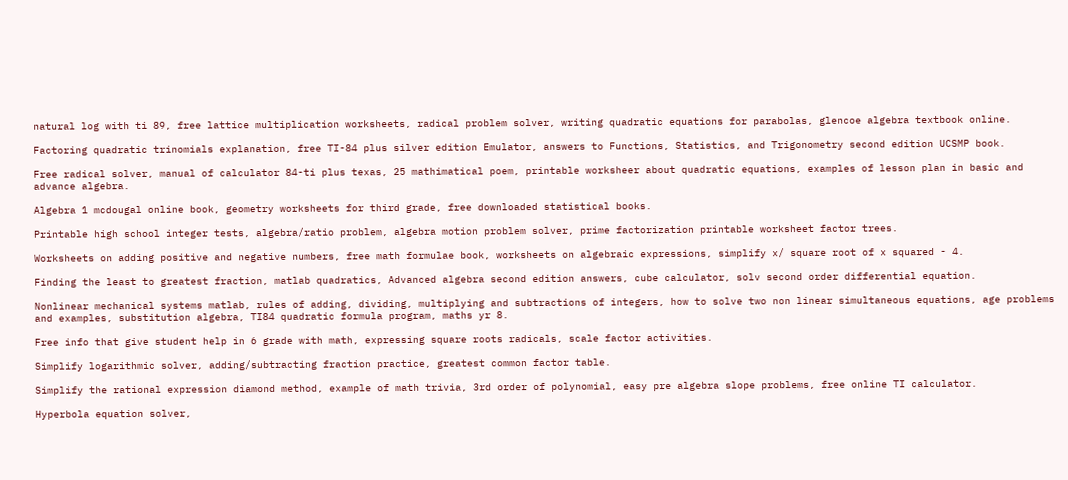natural log with ti 89, free lattice multiplication worksheets, radical problem solver, writing quadratic equations for parabolas, glencoe algebra textbook online.

Factoring quadratic trinomials explanation, free TI-84 plus silver edition Emulator, answers to Functions, Statistics, and Trigonometry second edition UCSMP book.

Free radical solver, manual of calculator 84-ti plus texas, 25 mathimatical poem, printable worksheer about quadratic equations, examples of lesson plan in basic and advance algebra.

Algebra 1 mcdougal online book, geometry worksheets for third grade, free downloaded statistical books.

Printable high school integer tests, algebra/ratio problem, algebra motion problem solver, prime factorization printable worksheet factor trees.

Worksheets on adding positive and negative numbers, free math formulae book, worksheets on algebraic expressions, simplify x/ square root of x squared - 4.

Finding the least to greatest fraction, matlab quadratics, Advanced algebra second edition answers, cube calculator, solv second order differential equation.

Nonlinear mechanical systems matlab, rules of adding, dividing, multiplying and subtractions of integers, how to solve two non linear simultaneous equations, age problems and examples, substitution algebra, TI84 quadratic formula program, maths yr 8.

Free info that give student help in 6 grade with math, expressing square roots radicals, scale factor activities.

Simplify logarithmic solver, adding/subtracting fraction practice, greatest common factor table.

Simplify the rational expression diamond method, example of math trivia, 3rd order of polynomial, easy pre algebra slope problems, free online TI calculator.

Hyperbola equation solver,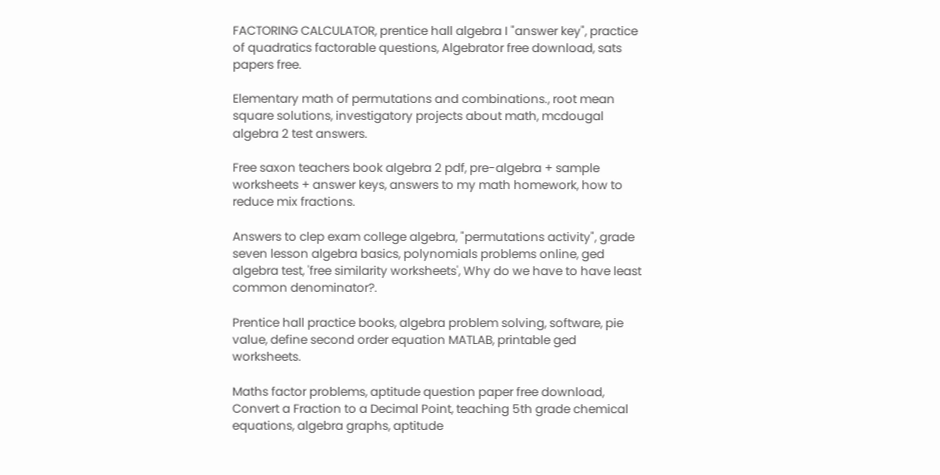FACTORING CALCULATOR, prentice hall algebra I "answer key", practice of quadratics factorable questions, Algebrator free download, sats papers free.

Elementary math of permutations and combinations., root mean square solutions, investigatory projects about math, mcdougal algebra 2 test answers.

Free saxon teachers book algebra 2 pdf, pre-algebra + sample worksheets + answer keys, answers to my math homework, how to reduce mix fractions.

Answers to clep exam college algebra, "permutations activity", grade seven lesson algebra basics, polynomials problems online, ged algebra test, 'free similarity worksheets', Why do we have to have least common denominator?.

Prentice hall practice books, algebra problem solving, software, pie value, define second order equation MATLAB, printable ged worksheets.

Maths factor problems, aptitude question paper free download, Convert a Fraction to a Decimal Point, teaching 5th grade chemical equations, algebra graphs, aptitude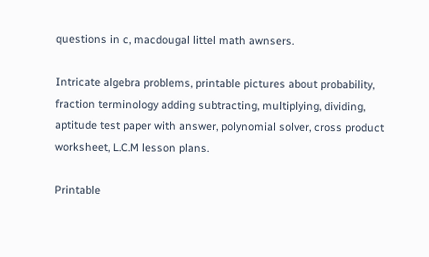questions in c, macdougal littel math awnsers.

Intricate algebra problems, printable pictures about probability, fraction terminology adding subtracting, multiplying, dividing, aptitude test paper with answer, polynomial solver, cross product worksheet, L.C.M lesson plans.

Printable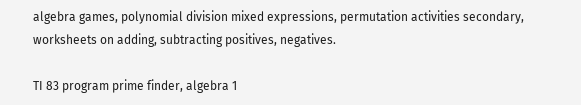algebra games, polynomial division mixed expressions, permutation activities secondary, worksheets on adding, subtracting positives, negatives.

TI 83 program prime finder, algebra 1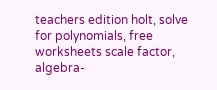teachers edition holt, solve for polynomials, free worksheets scale factor, algebra-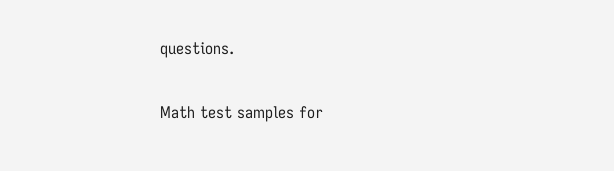questions.

Math test samples for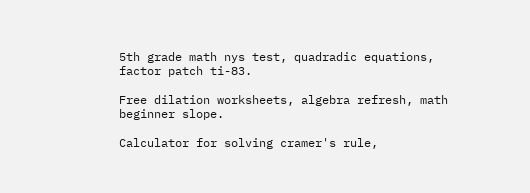5th grade math nys test, quadradic equations, factor patch ti-83.

Free dilation worksheets, algebra refresh, math beginner slope.

Calculator for solving cramer's rule,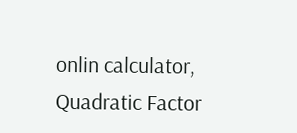onlin calculator, Quadratic Factor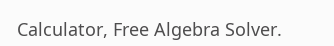Calculator, Free Algebra Solver.